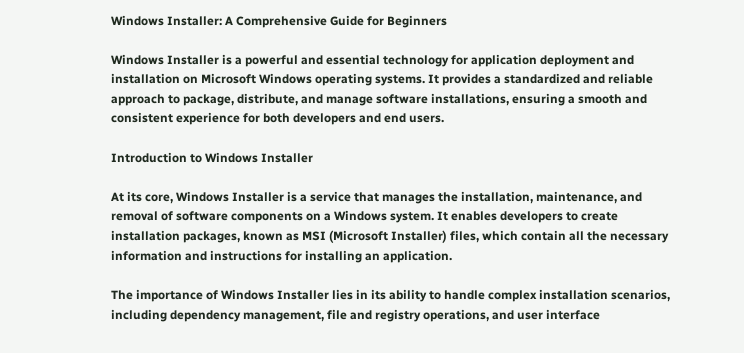Windows Installer: A Comprehensive Guide for Beginners

Windows Installer is a powerful and essential technology for application deployment and installation on Microsoft Windows operating systems. It provides a standardized and reliable approach to package, distribute, and manage software installations, ensuring a smooth and consistent experience for both developers and end users.

Introduction to Windows Installer

At its core, Windows Installer is a service that manages the installation, maintenance, and removal of software components on a Windows system. It enables developers to create installation packages, known as MSI (Microsoft Installer) files, which contain all the necessary information and instructions for installing an application.

The importance of Windows Installer lies in its ability to handle complex installation scenarios, including dependency management, file and registry operations, and user interface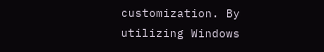customization. By utilizing Windows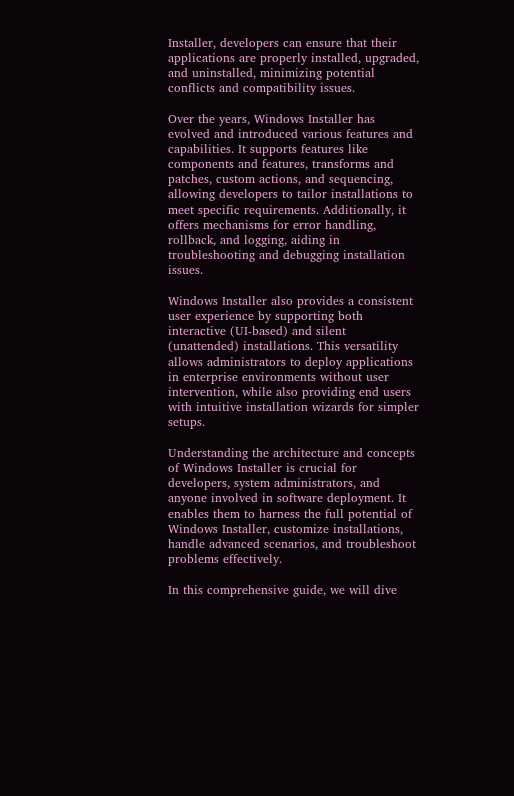Installer, developers can ensure that their applications are properly installed, upgraded, and uninstalled, minimizing potential conflicts and compatibility issues.

Over the years, Windows Installer has evolved and introduced various features and capabilities. It supports features like components and features, transforms and patches, custom actions, and sequencing, allowing developers to tailor installations to meet specific requirements. Additionally, it offers mechanisms for error handling, rollback, and logging, aiding in troubleshooting and debugging installation issues.

Windows Installer also provides a consistent user experience by supporting both interactive (UI-based) and silent (unattended) installations. This versatility allows administrators to deploy applications in enterprise environments without user intervention, while also providing end users with intuitive installation wizards for simpler setups.

Understanding the architecture and concepts of Windows Installer is crucial for developers, system administrators, and anyone involved in software deployment. It enables them to harness the full potential of Windows Installer, customize installations, handle advanced scenarios, and troubleshoot problems effectively.

In this comprehensive guide, we will dive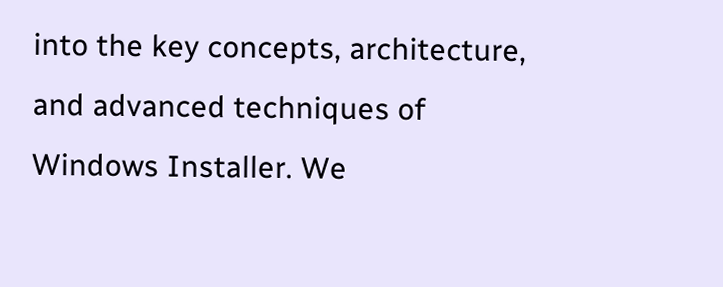into the key concepts, architecture, and advanced techniques of Windows Installer. We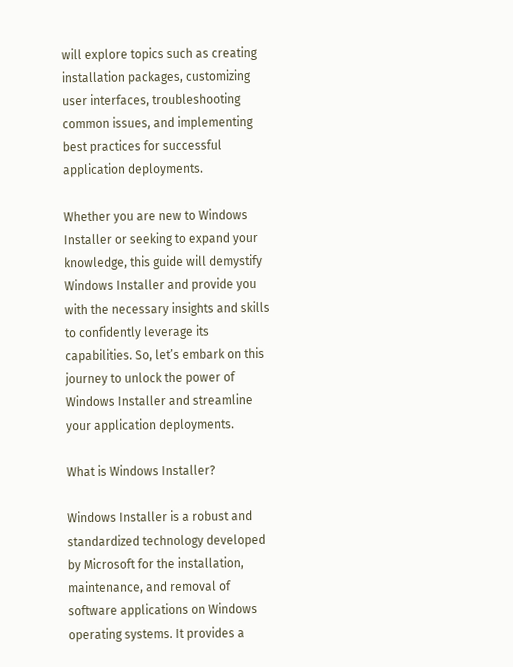will explore topics such as creating installation packages, customizing user interfaces, troubleshooting common issues, and implementing best practices for successful application deployments.

Whether you are new to Windows Installer or seeking to expand your knowledge, this guide will demystify Windows Installer and provide you with the necessary insights and skills to confidently leverage its capabilities. So, let’s embark on this journey to unlock the power of Windows Installer and streamline your application deployments.

What is Windows Installer?

Windows Installer is a robust and standardized technology developed by Microsoft for the installation, maintenance, and removal of software applications on Windows operating systems. It provides a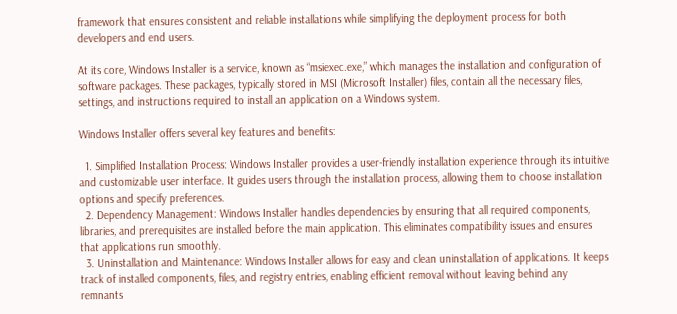framework that ensures consistent and reliable installations while simplifying the deployment process for both developers and end users.

At its core, Windows Installer is a service, known as “msiexec.exe,” which manages the installation and configuration of software packages. These packages, typically stored in MSI (Microsoft Installer) files, contain all the necessary files, settings, and instructions required to install an application on a Windows system.

Windows Installer offers several key features and benefits:

  1. Simplified Installation Process: Windows Installer provides a user-friendly installation experience through its intuitive and customizable user interface. It guides users through the installation process, allowing them to choose installation options and specify preferences.
  2. Dependency Management: Windows Installer handles dependencies by ensuring that all required components, libraries, and prerequisites are installed before the main application. This eliminates compatibility issues and ensures that applications run smoothly.
  3. Uninstallation and Maintenance: Windows Installer allows for easy and clean uninstallation of applications. It keeps track of installed components, files, and registry entries, enabling efficient removal without leaving behind any remnants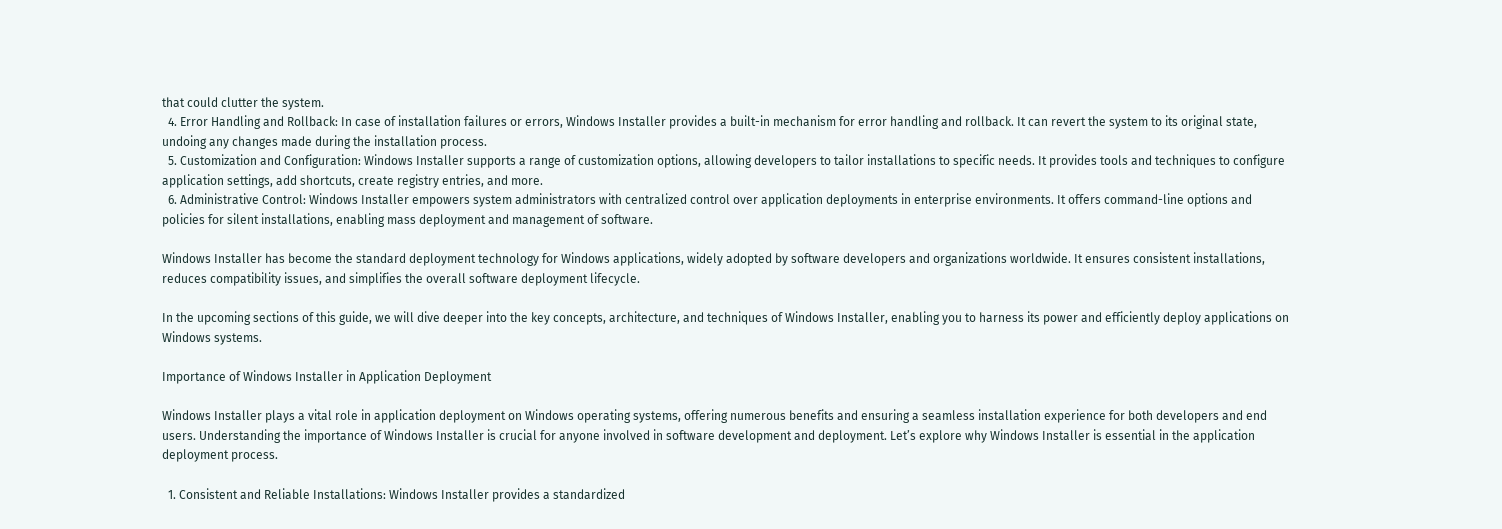that could clutter the system.
  4. Error Handling and Rollback: In case of installation failures or errors, Windows Installer provides a built-in mechanism for error handling and rollback. It can revert the system to its original state, undoing any changes made during the installation process.
  5. Customization and Configuration: Windows Installer supports a range of customization options, allowing developers to tailor installations to specific needs. It provides tools and techniques to configure application settings, add shortcuts, create registry entries, and more.
  6. Administrative Control: Windows Installer empowers system administrators with centralized control over application deployments in enterprise environments. It offers command-line options and policies for silent installations, enabling mass deployment and management of software.

Windows Installer has become the standard deployment technology for Windows applications, widely adopted by software developers and organizations worldwide. It ensures consistent installations, reduces compatibility issues, and simplifies the overall software deployment lifecycle.

In the upcoming sections of this guide, we will dive deeper into the key concepts, architecture, and techniques of Windows Installer, enabling you to harness its power and efficiently deploy applications on Windows systems.

Importance of Windows Installer in Application Deployment

Windows Installer plays a vital role in application deployment on Windows operating systems, offering numerous benefits and ensuring a seamless installation experience for both developers and end users. Understanding the importance of Windows Installer is crucial for anyone involved in software development and deployment. Let’s explore why Windows Installer is essential in the application deployment process.

  1. Consistent and Reliable Installations: Windows Installer provides a standardized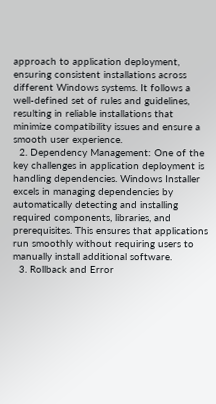approach to application deployment, ensuring consistent installations across different Windows systems. It follows a well-defined set of rules and guidelines, resulting in reliable installations that minimize compatibility issues and ensure a smooth user experience.
  2. Dependency Management: One of the key challenges in application deployment is handling dependencies. Windows Installer excels in managing dependencies by automatically detecting and installing required components, libraries, and prerequisites. This ensures that applications run smoothly without requiring users to manually install additional software.
  3. Rollback and Error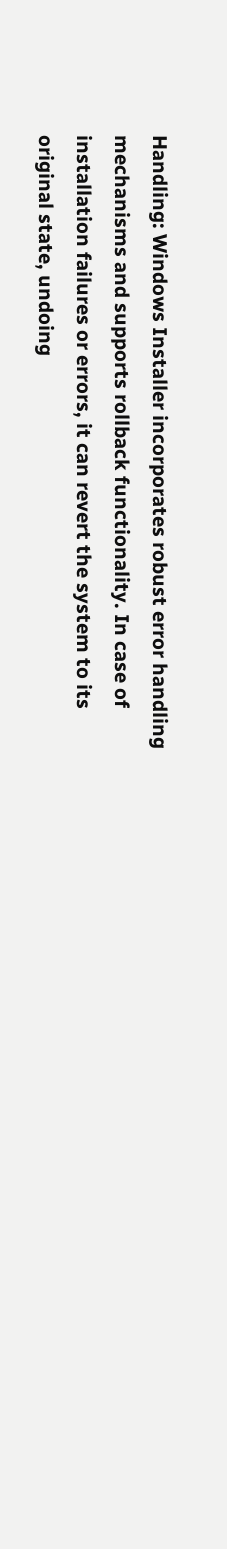Handling: Windows Installer incorporates robust error handling mechanisms and supports rollback functionality. In case of installation failures or errors, it can revert the system to its original state, undoing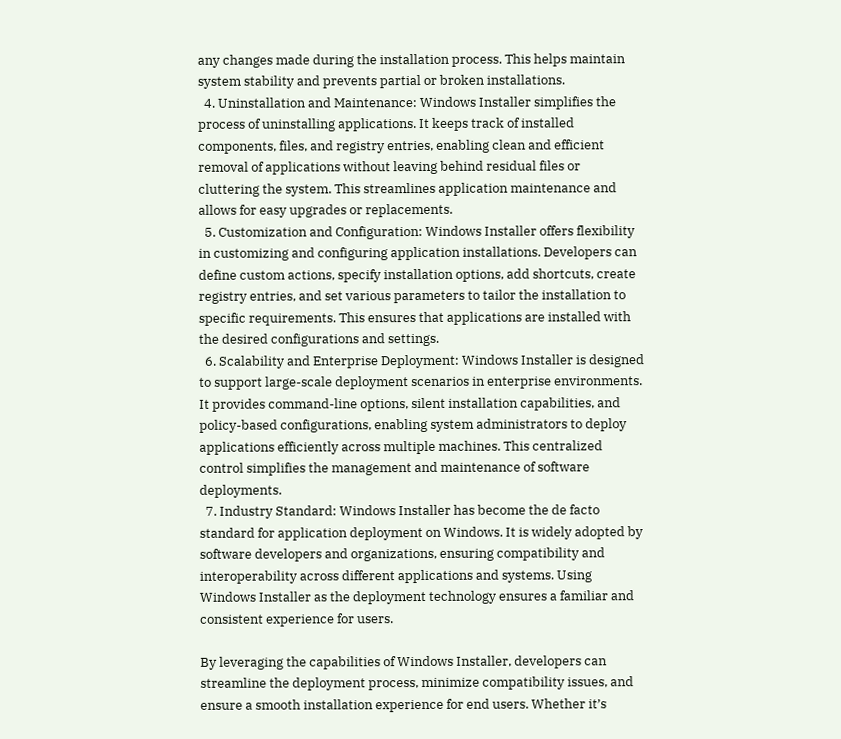any changes made during the installation process. This helps maintain system stability and prevents partial or broken installations.
  4. Uninstallation and Maintenance: Windows Installer simplifies the process of uninstalling applications. It keeps track of installed components, files, and registry entries, enabling clean and efficient removal of applications without leaving behind residual files or cluttering the system. This streamlines application maintenance and allows for easy upgrades or replacements.
  5. Customization and Configuration: Windows Installer offers flexibility in customizing and configuring application installations. Developers can define custom actions, specify installation options, add shortcuts, create registry entries, and set various parameters to tailor the installation to specific requirements. This ensures that applications are installed with the desired configurations and settings.
  6. Scalability and Enterprise Deployment: Windows Installer is designed to support large-scale deployment scenarios in enterprise environments. It provides command-line options, silent installation capabilities, and policy-based configurations, enabling system administrators to deploy applications efficiently across multiple machines. This centralized control simplifies the management and maintenance of software deployments.
  7. Industry Standard: Windows Installer has become the de facto standard for application deployment on Windows. It is widely adopted by software developers and organizations, ensuring compatibility and interoperability across different applications and systems. Using Windows Installer as the deployment technology ensures a familiar and consistent experience for users.

By leveraging the capabilities of Windows Installer, developers can streamline the deployment process, minimize compatibility issues, and ensure a smooth installation experience for end users. Whether it’s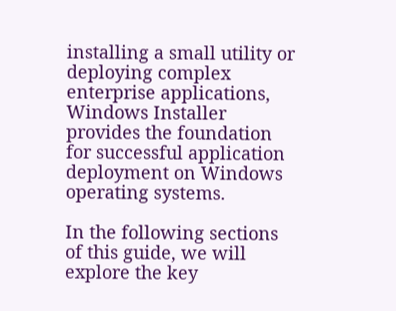installing a small utility or deploying complex enterprise applications, Windows Installer provides the foundation for successful application deployment on Windows operating systems.

In the following sections of this guide, we will explore the key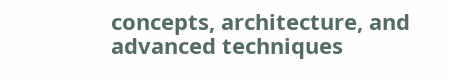concepts, architecture, and advanced techniques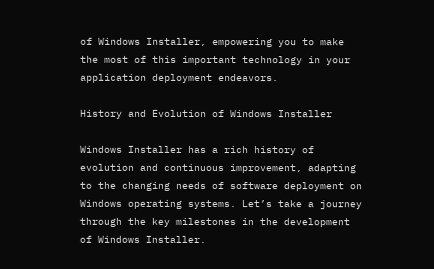of Windows Installer, empowering you to make the most of this important technology in your application deployment endeavors.

History and Evolution of Windows Installer

Windows Installer has a rich history of evolution and continuous improvement, adapting to the changing needs of software deployment on Windows operating systems. Let’s take a journey through the key milestones in the development of Windows Installer.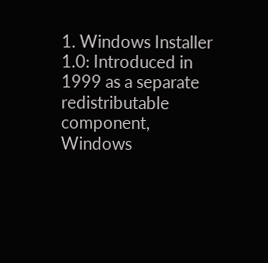1. Windows Installer 1.0: Introduced in 1999 as a separate redistributable component, Windows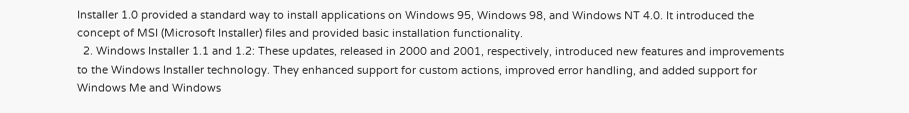Installer 1.0 provided a standard way to install applications on Windows 95, Windows 98, and Windows NT 4.0. It introduced the concept of MSI (Microsoft Installer) files and provided basic installation functionality.
  2. Windows Installer 1.1 and 1.2: These updates, released in 2000 and 2001, respectively, introduced new features and improvements to the Windows Installer technology. They enhanced support for custom actions, improved error handling, and added support for Windows Me and Windows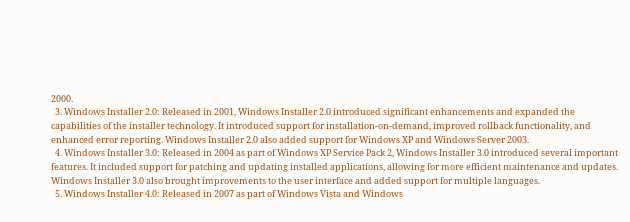2000.
  3. Windows Installer 2.0: Released in 2001, Windows Installer 2.0 introduced significant enhancements and expanded the capabilities of the installer technology. It introduced support for installation-on-demand, improved rollback functionality, and enhanced error reporting. Windows Installer 2.0 also added support for Windows XP and Windows Server 2003.
  4. Windows Installer 3.0: Released in 2004 as part of Windows XP Service Pack 2, Windows Installer 3.0 introduced several important features. It included support for patching and updating installed applications, allowing for more efficient maintenance and updates. Windows Installer 3.0 also brought improvements to the user interface and added support for multiple languages.
  5. Windows Installer 4.0: Released in 2007 as part of Windows Vista and Windows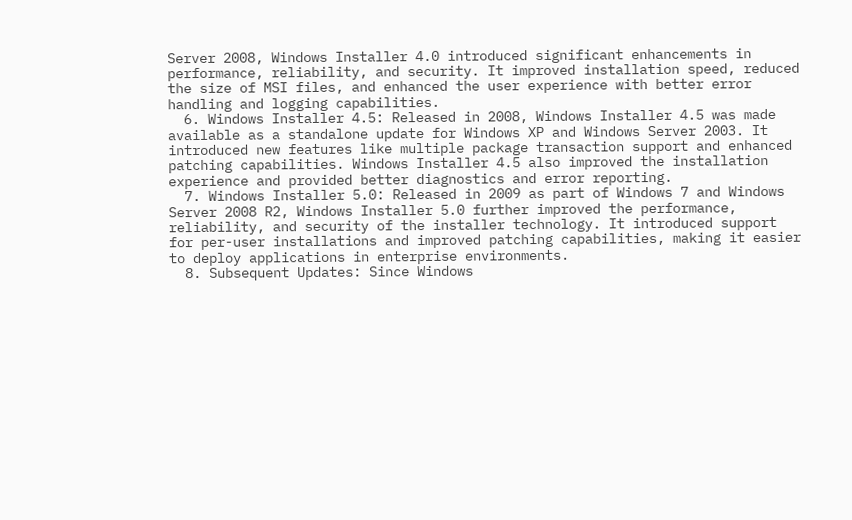Server 2008, Windows Installer 4.0 introduced significant enhancements in performance, reliability, and security. It improved installation speed, reduced the size of MSI files, and enhanced the user experience with better error handling and logging capabilities.
  6. Windows Installer 4.5: Released in 2008, Windows Installer 4.5 was made available as a standalone update for Windows XP and Windows Server 2003. It introduced new features like multiple package transaction support and enhanced patching capabilities. Windows Installer 4.5 also improved the installation experience and provided better diagnostics and error reporting.
  7. Windows Installer 5.0: Released in 2009 as part of Windows 7 and Windows Server 2008 R2, Windows Installer 5.0 further improved the performance, reliability, and security of the installer technology. It introduced support for per-user installations and improved patching capabilities, making it easier to deploy applications in enterprise environments.
  8. Subsequent Updates: Since Windows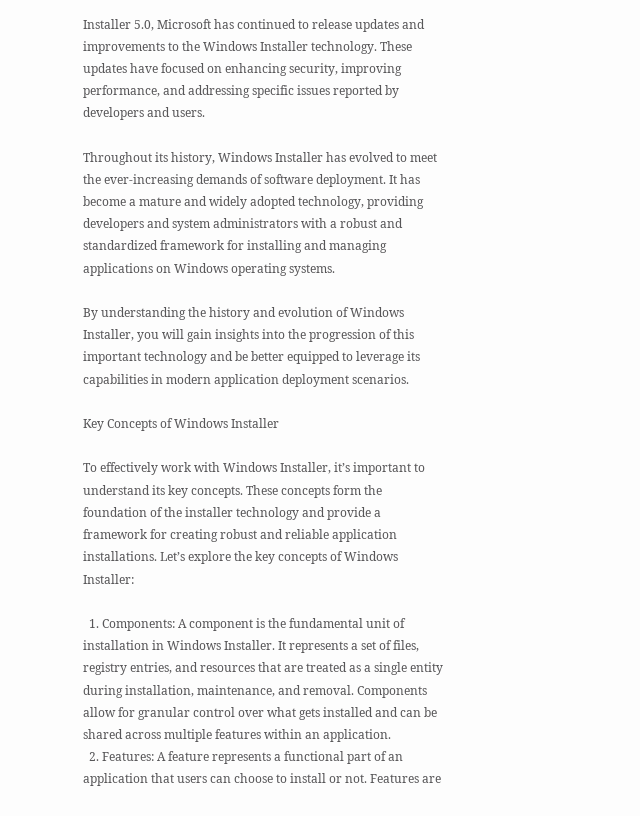Installer 5.0, Microsoft has continued to release updates and improvements to the Windows Installer technology. These updates have focused on enhancing security, improving performance, and addressing specific issues reported by developers and users.

Throughout its history, Windows Installer has evolved to meet the ever-increasing demands of software deployment. It has become a mature and widely adopted technology, providing developers and system administrators with a robust and standardized framework for installing and managing applications on Windows operating systems.

By understanding the history and evolution of Windows Installer, you will gain insights into the progression of this important technology and be better equipped to leverage its capabilities in modern application deployment scenarios.

Key Concepts of Windows Installer

To effectively work with Windows Installer, it’s important to understand its key concepts. These concepts form the foundation of the installer technology and provide a framework for creating robust and reliable application installations. Let’s explore the key concepts of Windows Installer:

  1. Components: A component is the fundamental unit of installation in Windows Installer. It represents a set of files, registry entries, and resources that are treated as a single entity during installation, maintenance, and removal. Components allow for granular control over what gets installed and can be shared across multiple features within an application.
  2. Features: A feature represents a functional part of an application that users can choose to install or not. Features are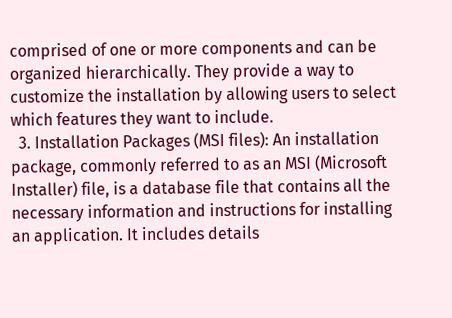comprised of one or more components and can be organized hierarchically. They provide a way to customize the installation by allowing users to select which features they want to include.
  3. Installation Packages (MSI files): An installation package, commonly referred to as an MSI (Microsoft Installer) file, is a database file that contains all the necessary information and instructions for installing an application. It includes details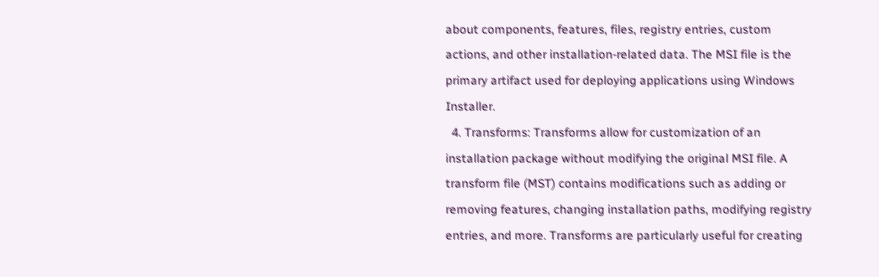about components, features, files, registry entries, custom actions, and other installation-related data. The MSI file is the primary artifact used for deploying applications using Windows Installer.
  4. Transforms: Transforms allow for customization of an installation package without modifying the original MSI file. A transform file (MST) contains modifications such as adding or removing features, changing installation paths, modifying registry entries, and more. Transforms are particularly useful for creating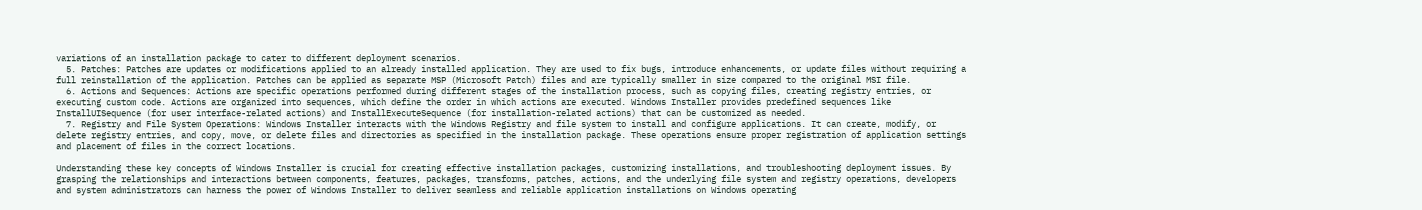variations of an installation package to cater to different deployment scenarios.
  5. Patches: Patches are updates or modifications applied to an already installed application. They are used to fix bugs, introduce enhancements, or update files without requiring a full reinstallation of the application. Patches can be applied as separate MSP (Microsoft Patch) files and are typically smaller in size compared to the original MSI file.
  6. Actions and Sequences: Actions are specific operations performed during different stages of the installation process, such as copying files, creating registry entries, or executing custom code. Actions are organized into sequences, which define the order in which actions are executed. Windows Installer provides predefined sequences like InstallUISequence (for user interface-related actions) and InstallExecuteSequence (for installation-related actions) that can be customized as needed.
  7. Registry and File System Operations: Windows Installer interacts with the Windows Registry and file system to install and configure applications. It can create, modify, or delete registry entries, and copy, move, or delete files and directories as specified in the installation package. These operations ensure proper registration of application settings and placement of files in the correct locations.

Understanding these key concepts of Windows Installer is crucial for creating effective installation packages, customizing installations, and troubleshooting deployment issues. By grasping the relationships and interactions between components, features, packages, transforms, patches, actions, and the underlying file system and registry operations, developers and system administrators can harness the power of Windows Installer to deliver seamless and reliable application installations on Windows operating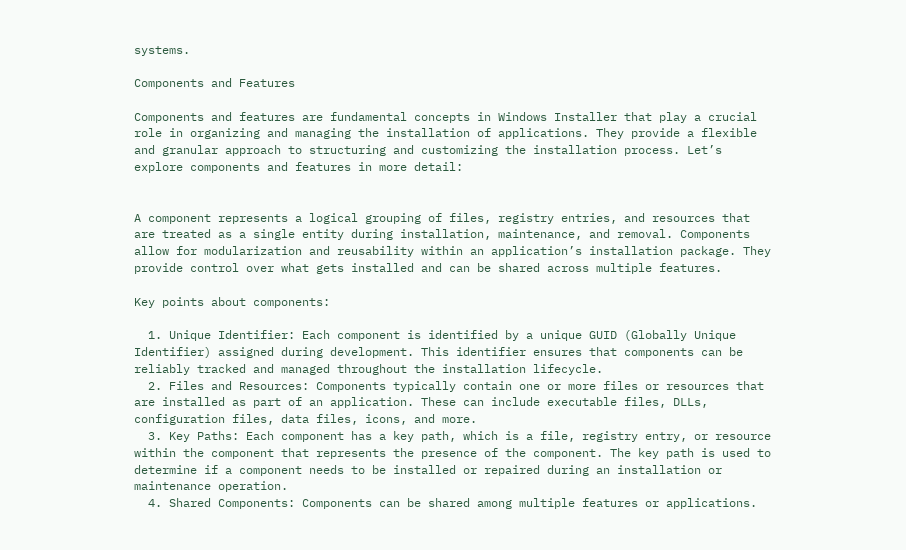systems.

Components and Features

Components and features are fundamental concepts in Windows Installer that play a crucial role in organizing and managing the installation of applications. They provide a flexible and granular approach to structuring and customizing the installation process. Let’s explore components and features in more detail:


A component represents a logical grouping of files, registry entries, and resources that are treated as a single entity during installation, maintenance, and removal. Components allow for modularization and reusability within an application’s installation package. They provide control over what gets installed and can be shared across multiple features.

Key points about components:

  1. Unique Identifier: Each component is identified by a unique GUID (Globally Unique Identifier) assigned during development. This identifier ensures that components can be reliably tracked and managed throughout the installation lifecycle.
  2. Files and Resources: Components typically contain one or more files or resources that are installed as part of an application. These can include executable files, DLLs, configuration files, data files, icons, and more.
  3. Key Paths: Each component has a key path, which is a file, registry entry, or resource within the component that represents the presence of the component. The key path is used to determine if a component needs to be installed or repaired during an installation or maintenance operation.
  4. Shared Components: Components can be shared among multiple features or applications.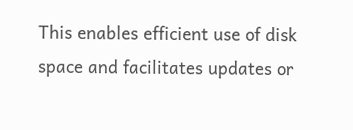This enables efficient use of disk space and facilitates updates or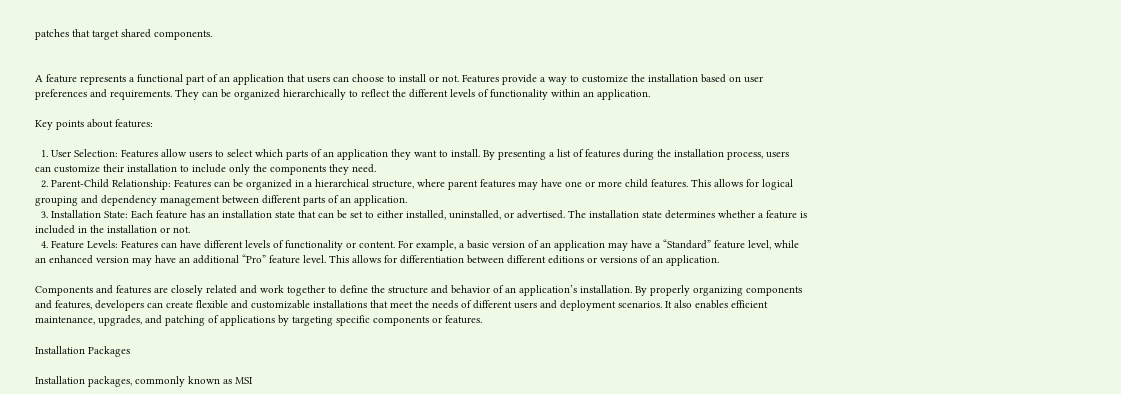patches that target shared components.


A feature represents a functional part of an application that users can choose to install or not. Features provide a way to customize the installation based on user preferences and requirements. They can be organized hierarchically to reflect the different levels of functionality within an application.

Key points about features:

  1. User Selection: Features allow users to select which parts of an application they want to install. By presenting a list of features during the installation process, users can customize their installation to include only the components they need.
  2. Parent-Child Relationship: Features can be organized in a hierarchical structure, where parent features may have one or more child features. This allows for logical grouping and dependency management between different parts of an application.
  3. Installation State: Each feature has an installation state that can be set to either installed, uninstalled, or advertised. The installation state determines whether a feature is included in the installation or not.
  4. Feature Levels: Features can have different levels of functionality or content. For example, a basic version of an application may have a “Standard” feature level, while an enhanced version may have an additional “Pro” feature level. This allows for differentiation between different editions or versions of an application.

Components and features are closely related and work together to define the structure and behavior of an application’s installation. By properly organizing components and features, developers can create flexible and customizable installations that meet the needs of different users and deployment scenarios. It also enables efficient maintenance, upgrades, and patching of applications by targeting specific components or features.

Installation Packages

Installation packages, commonly known as MSI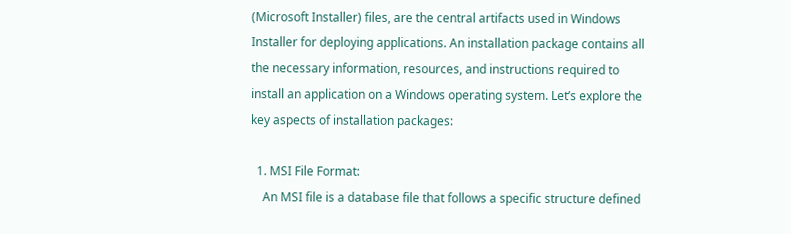(Microsoft Installer) files, are the central artifacts used in Windows Installer for deploying applications. An installation package contains all the necessary information, resources, and instructions required to install an application on a Windows operating system. Let’s explore the key aspects of installation packages:

  1. MSI File Format:
    An MSI file is a database file that follows a specific structure defined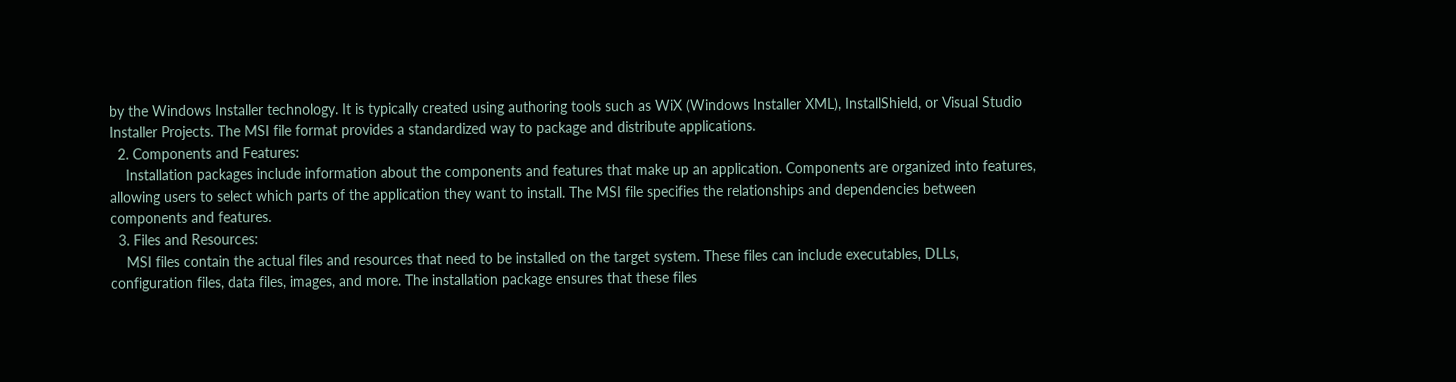by the Windows Installer technology. It is typically created using authoring tools such as WiX (Windows Installer XML), InstallShield, or Visual Studio Installer Projects. The MSI file format provides a standardized way to package and distribute applications.
  2. Components and Features:
    Installation packages include information about the components and features that make up an application. Components are organized into features, allowing users to select which parts of the application they want to install. The MSI file specifies the relationships and dependencies between components and features.
  3. Files and Resources:
    MSI files contain the actual files and resources that need to be installed on the target system. These files can include executables, DLLs, configuration files, data files, images, and more. The installation package ensures that these files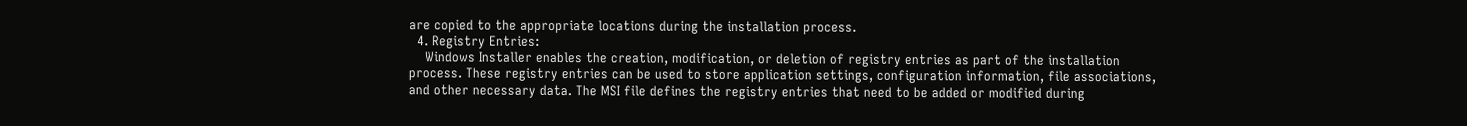are copied to the appropriate locations during the installation process.
  4. Registry Entries:
    Windows Installer enables the creation, modification, or deletion of registry entries as part of the installation process. These registry entries can be used to store application settings, configuration information, file associations, and other necessary data. The MSI file defines the registry entries that need to be added or modified during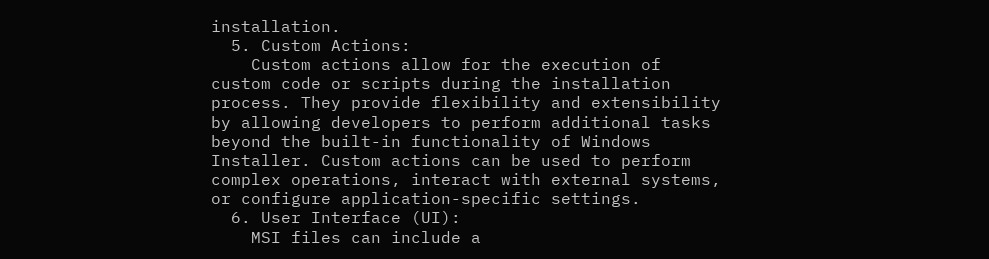installation.
  5. Custom Actions:
    Custom actions allow for the execution of custom code or scripts during the installation process. They provide flexibility and extensibility by allowing developers to perform additional tasks beyond the built-in functionality of Windows Installer. Custom actions can be used to perform complex operations, interact with external systems, or configure application-specific settings.
  6. User Interface (UI):
    MSI files can include a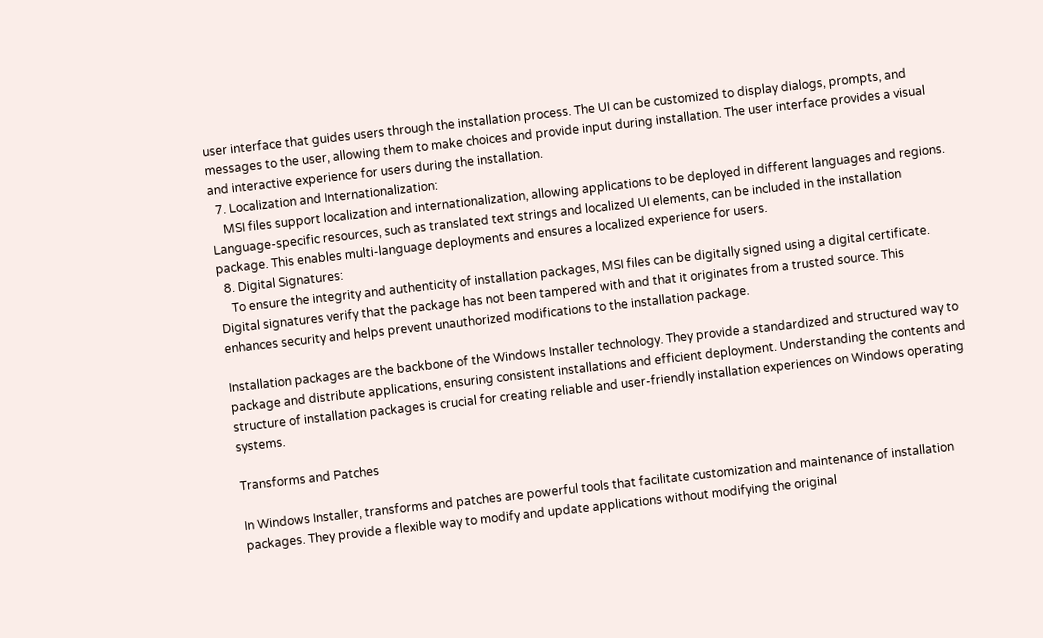user interface that guides users through the installation process. The UI can be customized to display dialogs, prompts, and messages to the user, allowing them to make choices and provide input during installation. The user interface provides a visual and interactive experience for users during the installation.
  7. Localization and Internationalization:
    MSI files support localization and internationalization, allowing applications to be deployed in different languages and regions. Language-specific resources, such as translated text strings and localized UI elements, can be included in the installation package. This enables multi-language deployments and ensures a localized experience for users.
  8. Digital Signatures:
    To ensure the integrity and authenticity of installation packages, MSI files can be digitally signed using a digital certificate. Digital signatures verify that the package has not been tampered with and that it originates from a trusted source. This enhances security and helps prevent unauthorized modifications to the installation package.

Installation packages are the backbone of the Windows Installer technology. They provide a standardized and structured way to package and distribute applications, ensuring consistent installations and efficient deployment. Understanding the contents and structure of installation packages is crucial for creating reliable and user-friendly installation experiences on Windows operating systems.

Transforms and Patches

In Windows Installer, transforms and patches are powerful tools that facilitate customization and maintenance of installation packages. They provide a flexible way to modify and update applications without modifying the original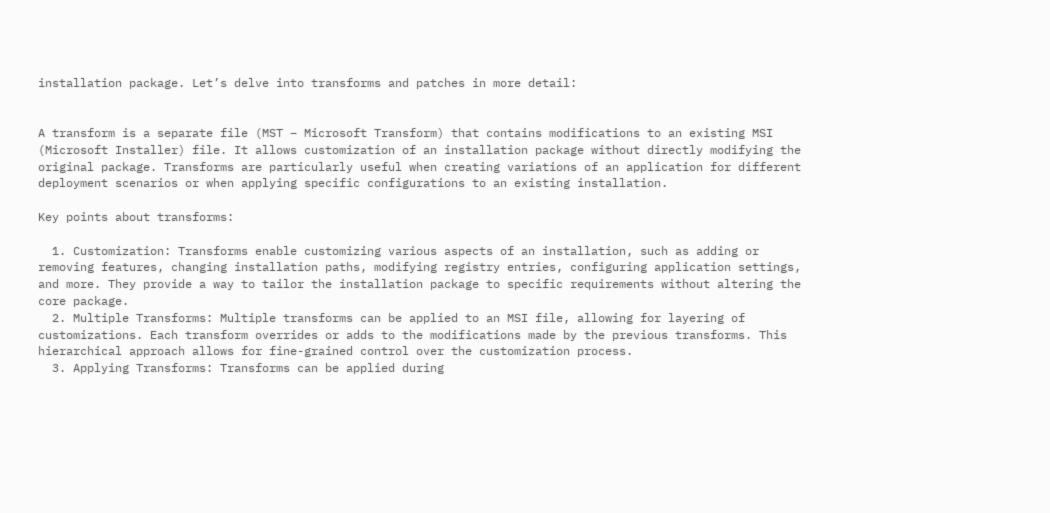installation package. Let’s delve into transforms and patches in more detail:


A transform is a separate file (MST – Microsoft Transform) that contains modifications to an existing MSI (Microsoft Installer) file. It allows customization of an installation package without directly modifying the original package. Transforms are particularly useful when creating variations of an application for different deployment scenarios or when applying specific configurations to an existing installation.

Key points about transforms:

  1. Customization: Transforms enable customizing various aspects of an installation, such as adding or removing features, changing installation paths, modifying registry entries, configuring application settings, and more. They provide a way to tailor the installation package to specific requirements without altering the core package.
  2. Multiple Transforms: Multiple transforms can be applied to an MSI file, allowing for layering of customizations. Each transform overrides or adds to the modifications made by the previous transforms. This hierarchical approach allows for fine-grained control over the customization process.
  3. Applying Transforms: Transforms can be applied during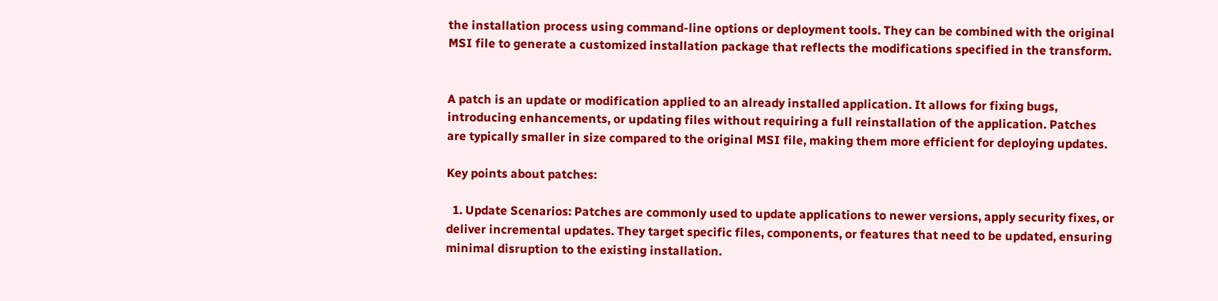the installation process using command-line options or deployment tools. They can be combined with the original MSI file to generate a customized installation package that reflects the modifications specified in the transform.


A patch is an update or modification applied to an already installed application. It allows for fixing bugs, introducing enhancements, or updating files without requiring a full reinstallation of the application. Patches are typically smaller in size compared to the original MSI file, making them more efficient for deploying updates.

Key points about patches:

  1. Update Scenarios: Patches are commonly used to update applications to newer versions, apply security fixes, or deliver incremental updates. They target specific files, components, or features that need to be updated, ensuring minimal disruption to the existing installation.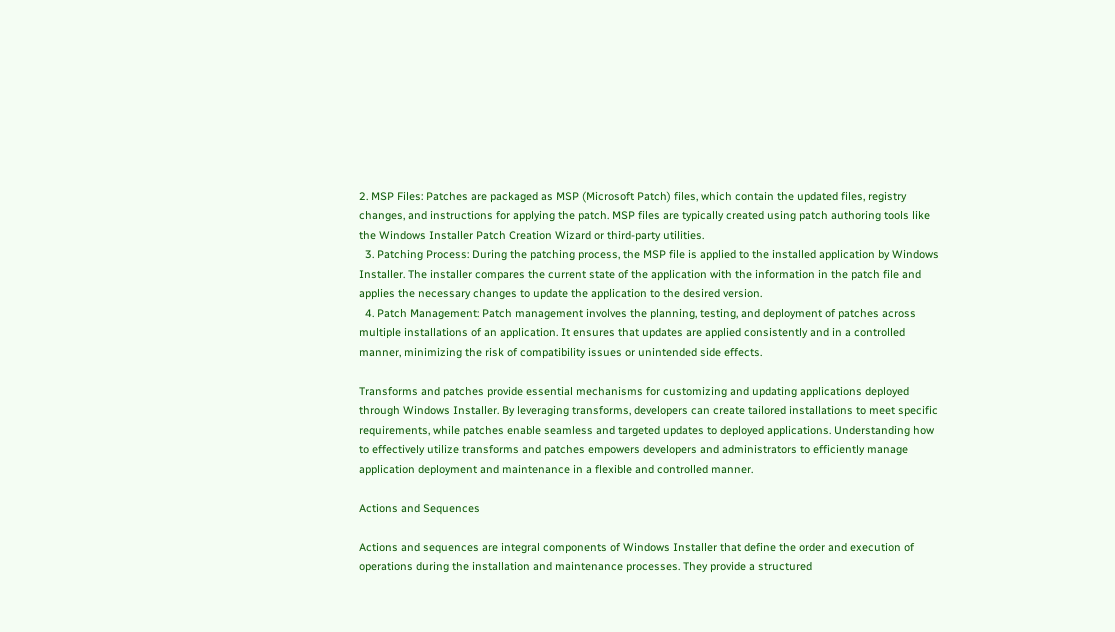2. MSP Files: Patches are packaged as MSP (Microsoft Patch) files, which contain the updated files, registry changes, and instructions for applying the patch. MSP files are typically created using patch authoring tools like the Windows Installer Patch Creation Wizard or third-party utilities.
  3. Patching Process: During the patching process, the MSP file is applied to the installed application by Windows Installer. The installer compares the current state of the application with the information in the patch file and applies the necessary changes to update the application to the desired version.
  4. Patch Management: Patch management involves the planning, testing, and deployment of patches across multiple installations of an application. It ensures that updates are applied consistently and in a controlled manner, minimizing the risk of compatibility issues or unintended side effects.

Transforms and patches provide essential mechanisms for customizing and updating applications deployed through Windows Installer. By leveraging transforms, developers can create tailored installations to meet specific requirements, while patches enable seamless and targeted updates to deployed applications. Understanding how to effectively utilize transforms and patches empowers developers and administrators to efficiently manage application deployment and maintenance in a flexible and controlled manner.

Actions and Sequences

Actions and sequences are integral components of Windows Installer that define the order and execution of operations during the installation and maintenance processes. They provide a structured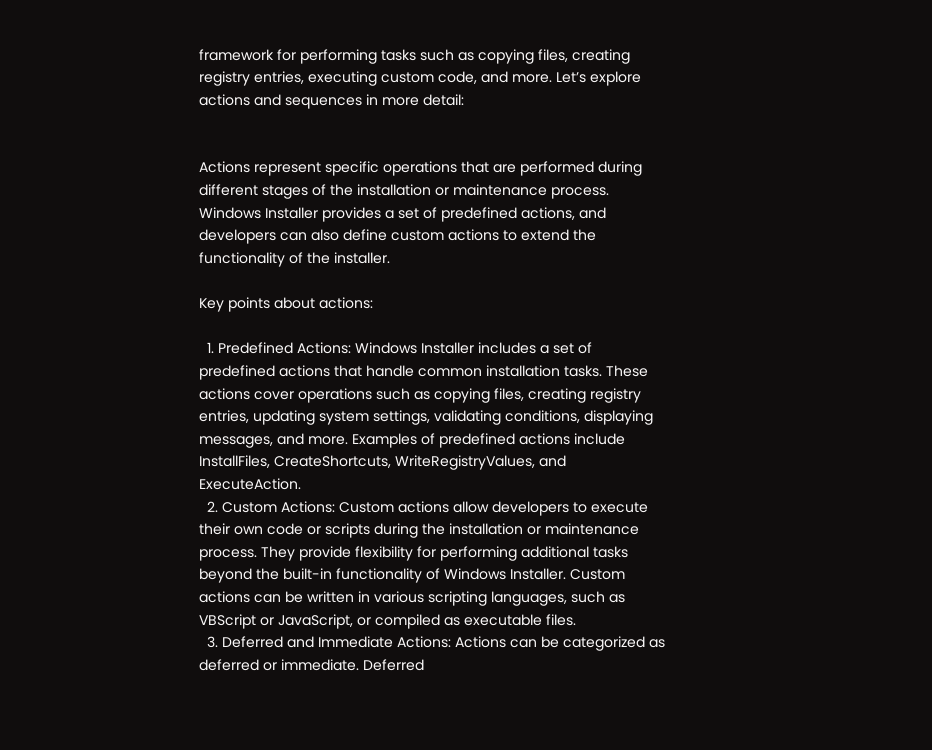framework for performing tasks such as copying files, creating registry entries, executing custom code, and more. Let’s explore actions and sequences in more detail:


Actions represent specific operations that are performed during different stages of the installation or maintenance process. Windows Installer provides a set of predefined actions, and developers can also define custom actions to extend the functionality of the installer.

Key points about actions:

  1. Predefined Actions: Windows Installer includes a set of predefined actions that handle common installation tasks. These actions cover operations such as copying files, creating registry entries, updating system settings, validating conditions, displaying messages, and more. Examples of predefined actions include InstallFiles, CreateShortcuts, WriteRegistryValues, and ExecuteAction.
  2. Custom Actions: Custom actions allow developers to execute their own code or scripts during the installation or maintenance process. They provide flexibility for performing additional tasks beyond the built-in functionality of Windows Installer. Custom actions can be written in various scripting languages, such as VBScript or JavaScript, or compiled as executable files.
  3. Deferred and Immediate Actions: Actions can be categorized as deferred or immediate. Deferred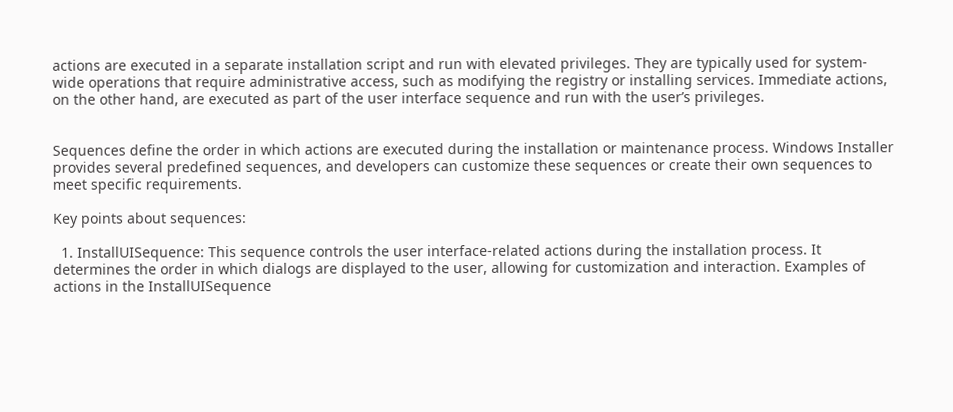actions are executed in a separate installation script and run with elevated privileges. They are typically used for system-wide operations that require administrative access, such as modifying the registry or installing services. Immediate actions, on the other hand, are executed as part of the user interface sequence and run with the user’s privileges.


Sequences define the order in which actions are executed during the installation or maintenance process. Windows Installer provides several predefined sequences, and developers can customize these sequences or create their own sequences to meet specific requirements.

Key points about sequences:

  1. InstallUISequence: This sequence controls the user interface-related actions during the installation process. It determines the order in which dialogs are displayed to the user, allowing for customization and interaction. Examples of actions in the InstallUISequence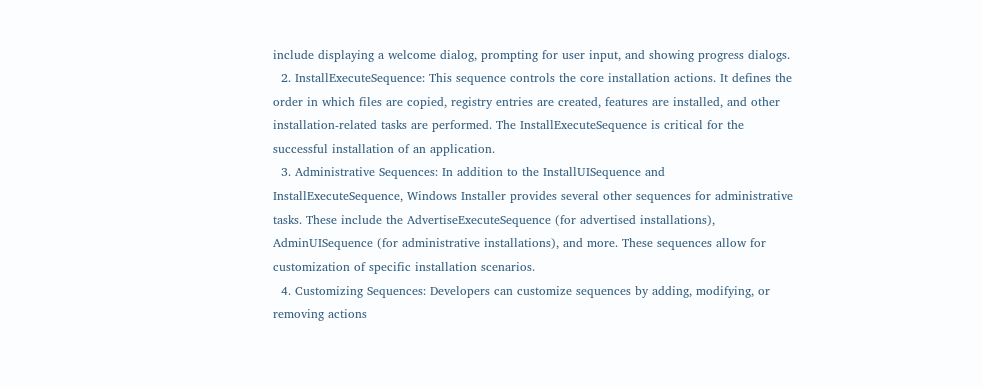include displaying a welcome dialog, prompting for user input, and showing progress dialogs.
  2. InstallExecuteSequence: This sequence controls the core installation actions. It defines the order in which files are copied, registry entries are created, features are installed, and other installation-related tasks are performed. The InstallExecuteSequence is critical for the successful installation of an application.
  3. Administrative Sequences: In addition to the InstallUISequence and InstallExecuteSequence, Windows Installer provides several other sequences for administrative tasks. These include the AdvertiseExecuteSequence (for advertised installations), AdminUISequence (for administrative installations), and more. These sequences allow for customization of specific installation scenarios.
  4. Customizing Sequences: Developers can customize sequences by adding, modifying, or removing actions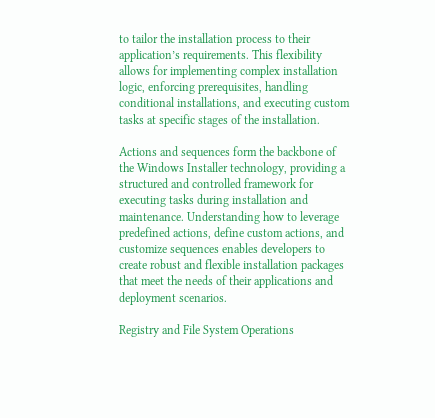to tailor the installation process to their application’s requirements. This flexibility allows for implementing complex installation logic, enforcing prerequisites, handling conditional installations, and executing custom tasks at specific stages of the installation.

Actions and sequences form the backbone of the Windows Installer technology, providing a structured and controlled framework for executing tasks during installation and maintenance. Understanding how to leverage predefined actions, define custom actions, and customize sequences enables developers to create robust and flexible installation packages that meet the needs of their applications and deployment scenarios.

Registry and File System Operations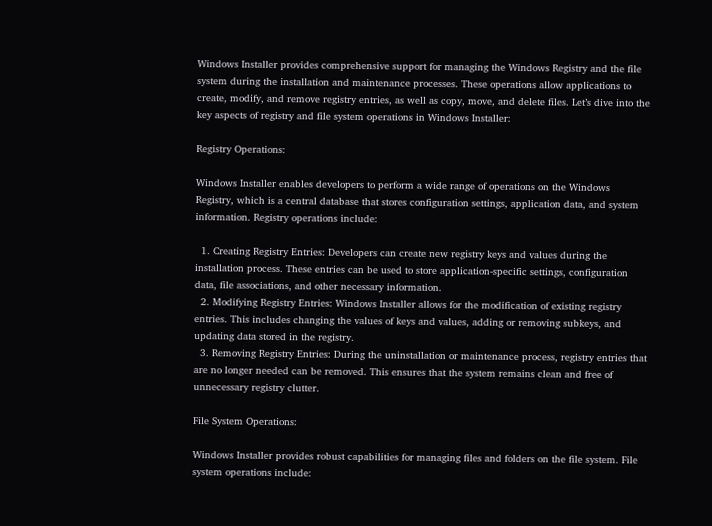Windows Installer provides comprehensive support for managing the Windows Registry and the file system during the installation and maintenance processes. These operations allow applications to create, modify, and remove registry entries, as well as copy, move, and delete files. Let’s dive into the key aspects of registry and file system operations in Windows Installer:

Registry Operations:

Windows Installer enables developers to perform a wide range of operations on the Windows Registry, which is a central database that stores configuration settings, application data, and system information. Registry operations include:

  1. Creating Registry Entries: Developers can create new registry keys and values during the installation process. These entries can be used to store application-specific settings, configuration data, file associations, and other necessary information.
  2. Modifying Registry Entries: Windows Installer allows for the modification of existing registry entries. This includes changing the values of keys and values, adding or removing subkeys, and updating data stored in the registry.
  3. Removing Registry Entries: During the uninstallation or maintenance process, registry entries that are no longer needed can be removed. This ensures that the system remains clean and free of unnecessary registry clutter.

File System Operations:

Windows Installer provides robust capabilities for managing files and folders on the file system. File system operations include: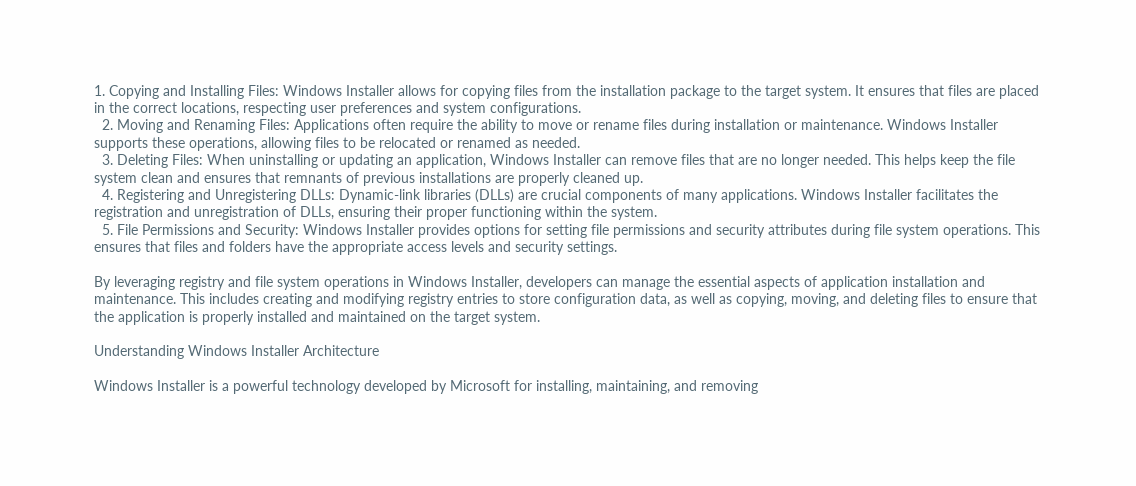1. Copying and Installing Files: Windows Installer allows for copying files from the installation package to the target system. It ensures that files are placed in the correct locations, respecting user preferences and system configurations.
  2. Moving and Renaming Files: Applications often require the ability to move or rename files during installation or maintenance. Windows Installer supports these operations, allowing files to be relocated or renamed as needed.
  3. Deleting Files: When uninstalling or updating an application, Windows Installer can remove files that are no longer needed. This helps keep the file system clean and ensures that remnants of previous installations are properly cleaned up.
  4. Registering and Unregistering DLLs: Dynamic-link libraries (DLLs) are crucial components of many applications. Windows Installer facilitates the registration and unregistration of DLLs, ensuring their proper functioning within the system.
  5. File Permissions and Security: Windows Installer provides options for setting file permissions and security attributes during file system operations. This ensures that files and folders have the appropriate access levels and security settings.

By leveraging registry and file system operations in Windows Installer, developers can manage the essential aspects of application installation and maintenance. This includes creating and modifying registry entries to store configuration data, as well as copying, moving, and deleting files to ensure that the application is properly installed and maintained on the target system.

Understanding Windows Installer Architecture

Windows Installer is a powerful technology developed by Microsoft for installing, maintaining, and removing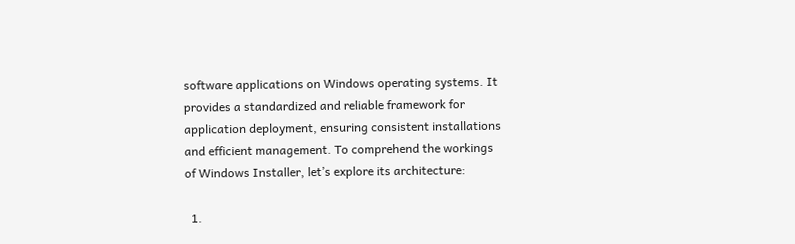software applications on Windows operating systems. It provides a standardized and reliable framework for application deployment, ensuring consistent installations and efficient management. To comprehend the workings of Windows Installer, let’s explore its architecture:

  1.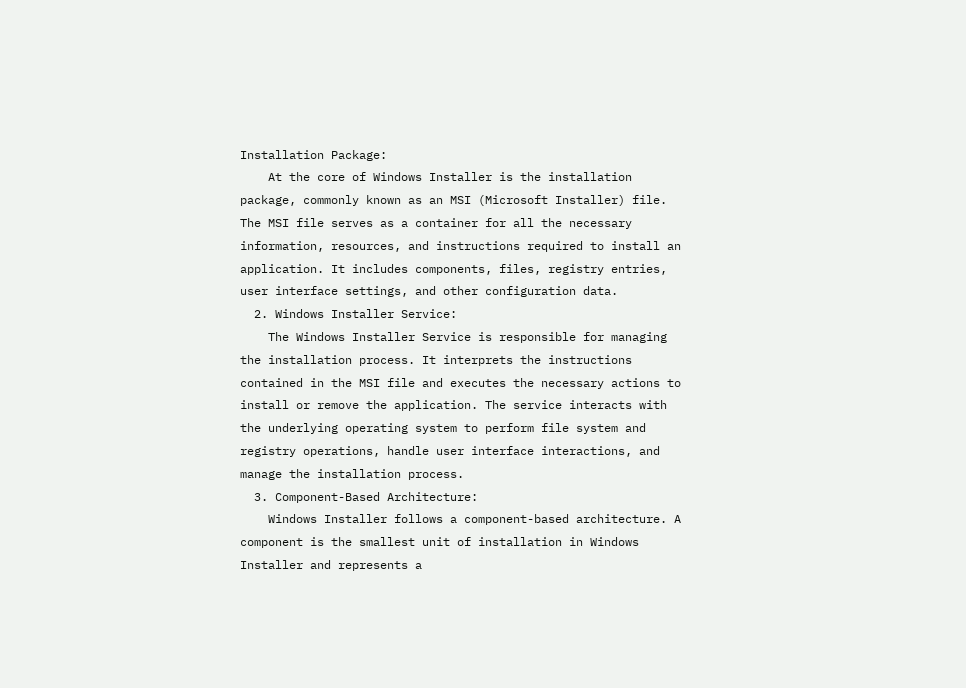Installation Package:
    At the core of Windows Installer is the installation package, commonly known as an MSI (Microsoft Installer) file. The MSI file serves as a container for all the necessary information, resources, and instructions required to install an application. It includes components, files, registry entries, user interface settings, and other configuration data.
  2. Windows Installer Service:
    The Windows Installer Service is responsible for managing the installation process. It interprets the instructions contained in the MSI file and executes the necessary actions to install or remove the application. The service interacts with the underlying operating system to perform file system and registry operations, handle user interface interactions, and manage the installation process.
  3. Component-Based Architecture:
    Windows Installer follows a component-based architecture. A component is the smallest unit of installation in Windows Installer and represents a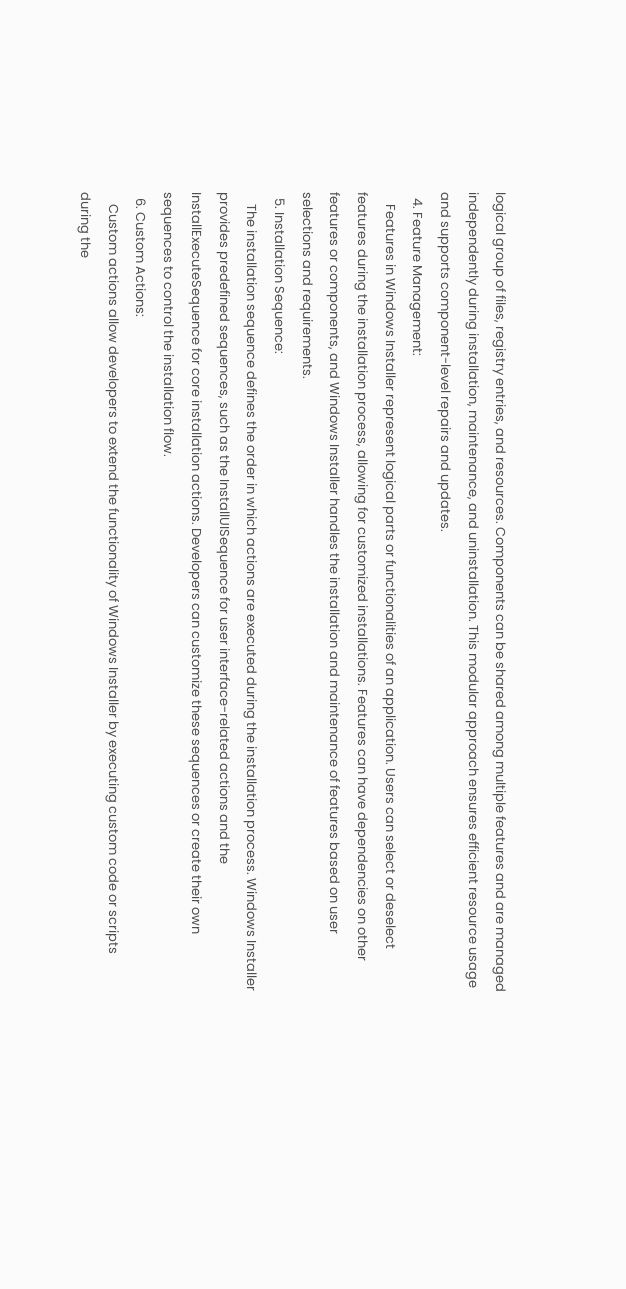logical group of files, registry entries, and resources. Components can be shared among multiple features and are managed independently during installation, maintenance, and uninstallation. This modular approach ensures efficient resource usage and supports component-level repairs and updates.
  4. Feature Management:
    Features in Windows Installer represent logical parts or functionalities of an application. Users can select or deselect features during the installation process, allowing for customized installations. Features can have dependencies on other features or components, and Windows Installer handles the installation and maintenance of features based on user selections and requirements.
  5. Installation Sequence:
    The installation sequence defines the order in which actions are executed during the installation process. Windows Installer provides predefined sequences, such as the InstallUISequence for user interface-related actions and the InstallExecuteSequence for core installation actions. Developers can customize these sequences or create their own sequences to control the installation flow.
  6. Custom Actions:
    Custom actions allow developers to extend the functionality of Windows Installer by executing custom code or scripts during the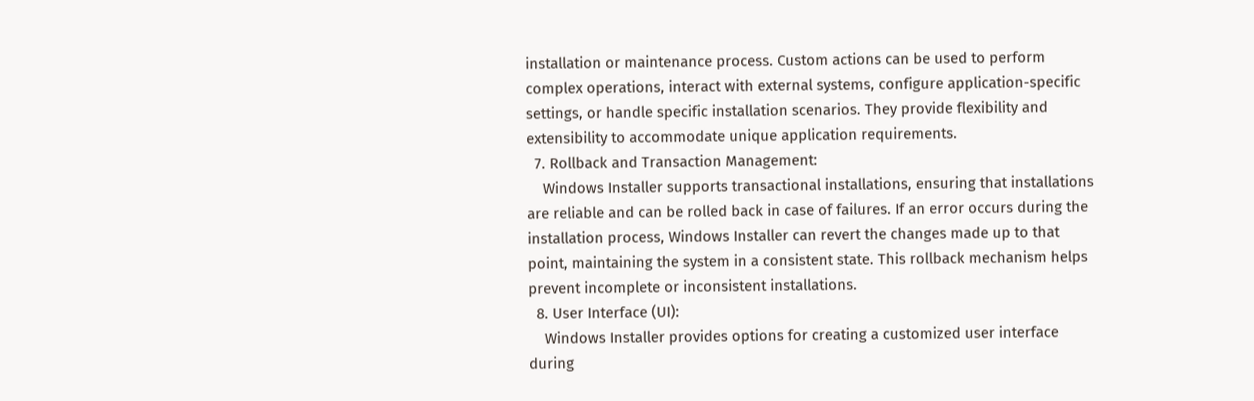installation or maintenance process. Custom actions can be used to perform complex operations, interact with external systems, configure application-specific settings, or handle specific installation scenarios. They provide flexibility and extensibility to accommodate unique application requirements.
  7. Rollback and Transaction Management:
    Windows Installer supports transactional installations, ensuring that installations are reliable and can be rolled back in case of failures. If an error occurs during the installation process, Windows Installer can revert the changes made up to that point, maintaining the system in a consistent state. This rollback mechanism helps prevent incomplete or inconsistent installations.
  8. User Interface (UI):
    Windows Installer provides options for creating a customized user interface during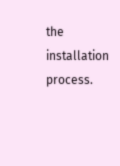the installation process.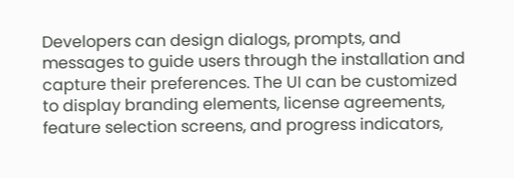Developers can design dialogs, prompts, and messages to guide users through the installation and capture their preferences. The UI can be customized to display branding elements, license agreements, feature selection screens, and progress indicators,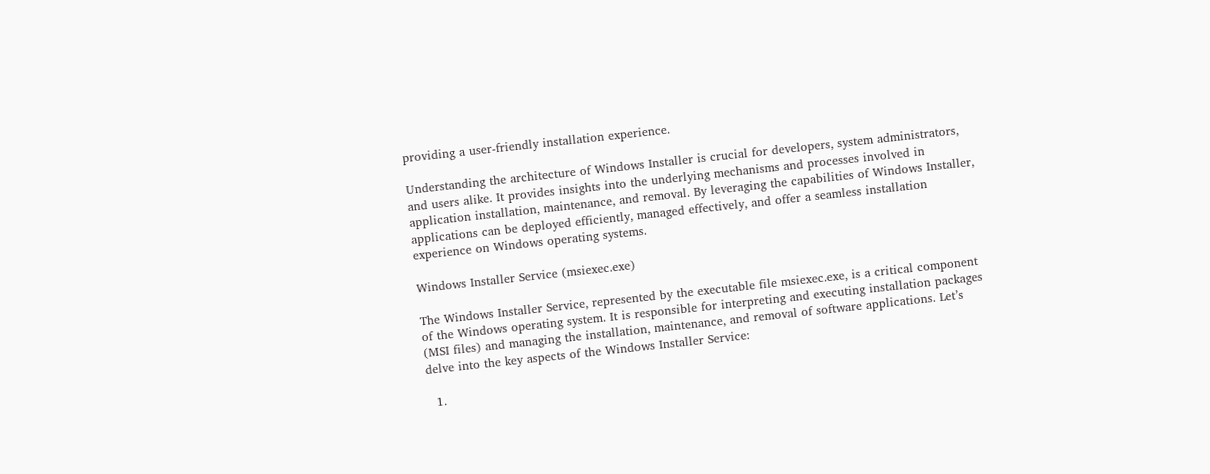providing a user-friendly installation experience.

Understanding the architecture of Windows Installer is crucial for developers, system administrators, and users alike. It provides insights into the underlying mechanisms and processes involved in application installation, maintenance, and removal. By leveraging the capabilities of Windows Installer, applications can be deployed efficiently, managed effectively, and offer a seamless installation experience on Windows operating systems.

Windows Installer Service (msiexec.exe)

The Windows Installer Service, represented by the executable file msiexec.exe, is a critical component of the Windows operating system. It is responsible for interpreting and executing installation packages (MSI files) and managing the installation, maintenance, and removal of software applications. Let’s delve into the key aspects of the Windows Installer Service:

  1.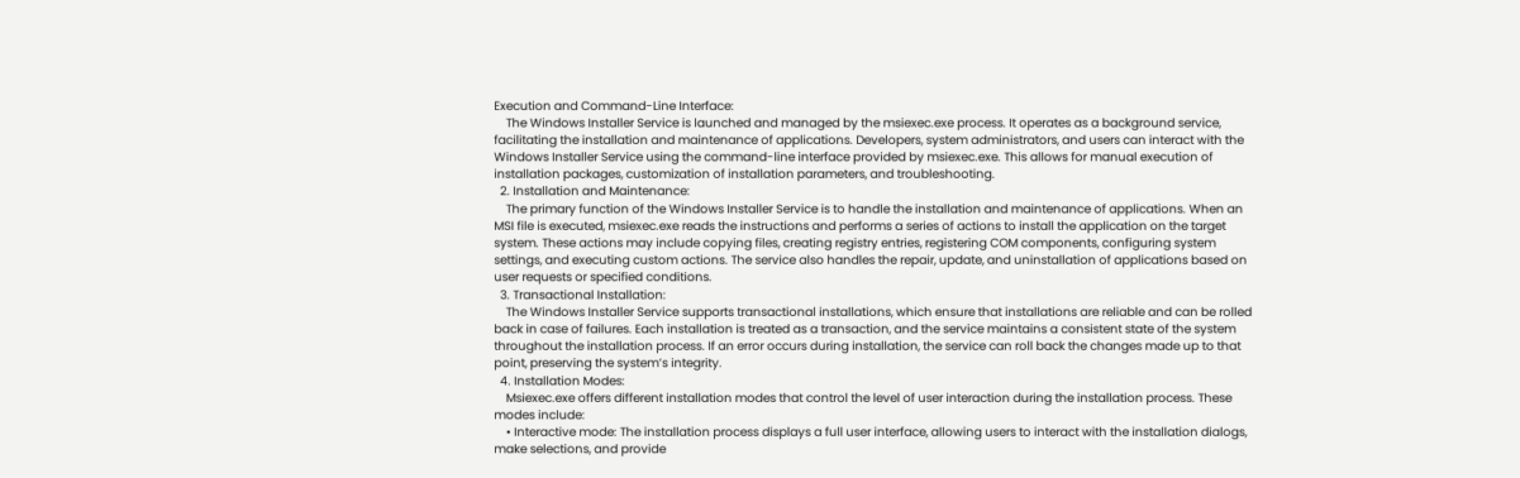Execution and Command-Line Interface:
    The Windows Installer Service is launched and managed by the msiexec.exe process. It operates as a background service, facilitating the installation and maintenance of applications. Developers, system administrators, and users can interact with the Windows Installer Service using the command-line interface provided by msiexec.exe. This allows for manual execution of installation packages, customization of installation parameters, and troubleshooting.
  2. Installation and Maintenance:
    The primary function of the Windows Installer Service is to handle the installation and maintenance of applications. When an MSI file is executed, msiexec.exe reads the instructions and performs a series of actions to install the application on the target system. These actions may include copying files, creating registry entries, registering COM components, configuring system settings, and executing custom actions. The service also handles the repair, update, and uninstallation of applications based on user requests or specified conditions.
  3. Transactional Installation:
    The Windows Installer Service supports transactional installations, which ensure that installations are reliable and can be rolled back in case of failures. Each installation is treated as a transaction, and the service maintains a consistent state of the system throughout the installation process. If an error occurs during installation, the service can roll back the changes made up to that point, preserving the system’s integrity.
  4. Installation Modes:
    Msiexec.exe offers different installation modes that control the level of user interaction during the installation process. These modes include:
    • Interactive mode: The installation process displays a full user interface, allowing users to interact with the installation dialogs, make selections, and provide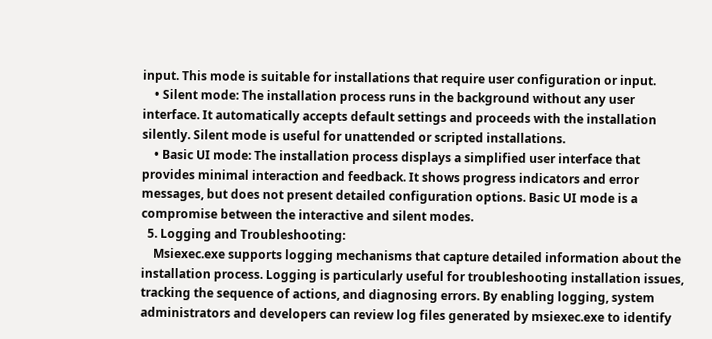input. This mode is suitable for installations that require user configuration or input.
    • Silent mode: The installation process runs in the background without any user interface. It automatically accepts default settings and proceeds with the installation silently. Silent mode is useful for unattended or scripted installations.
    • Basic UI mode: The installation process displays a simplified user interface that provides minimal interaction and feedback. It shows progress indicators and error messages, but does not present detailed configuration options. Basic UI mode is a compromise between the interactive and silent modes.
  5. Logging and Troubleshooting:
    Msiexec.exe supports logging mechanisms that capture detailed information about the installation process. Logging is particularly useful for troubleshooting installation issues, tracking the sequence of actions, and diagnosing errors. By enabling logging, system administrators and developers can review log files generated by msiexec.exe to identify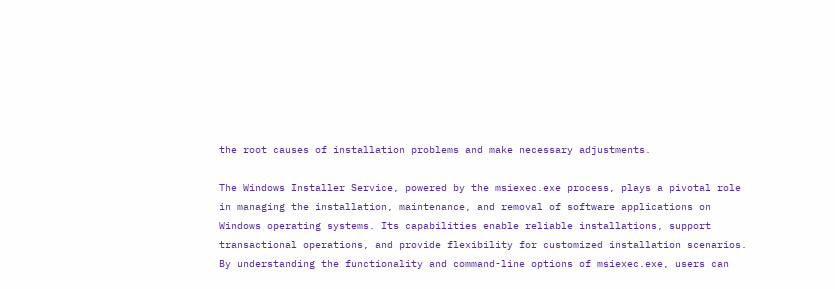the root causes of installation problems and make necessary adjustments.

The Windows Installer Service, powered by the msiexec.exe process, plays a pivotal role in managing the installation, maintenance, and removal of software applications on Windows operating systems. Its capabilities enable reliable installations, support transactional operations, and provide flexibility for customized installation scenarios. By understanding the functionality and command-line options of msiexec.exe, users can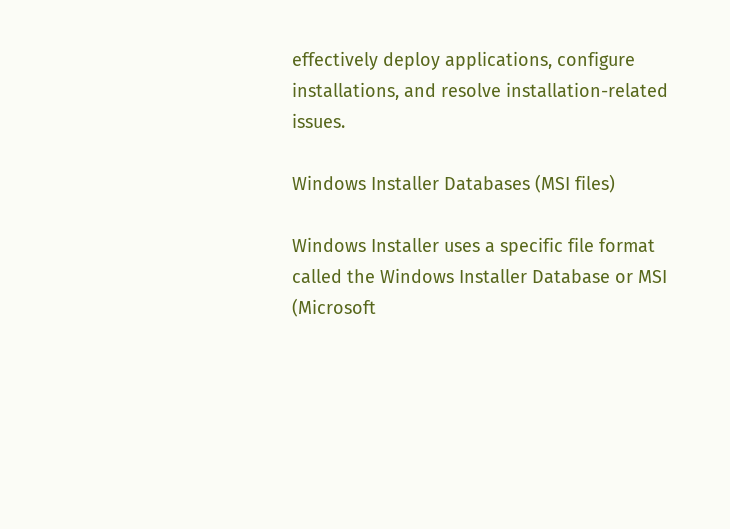effectively deploy applications, configure installations, and resolve installation-related issues.

Windows Installer Databases (MSI files)

Windows Installer uses a specific file format called the Windows Installer Database or MSI (Microsoft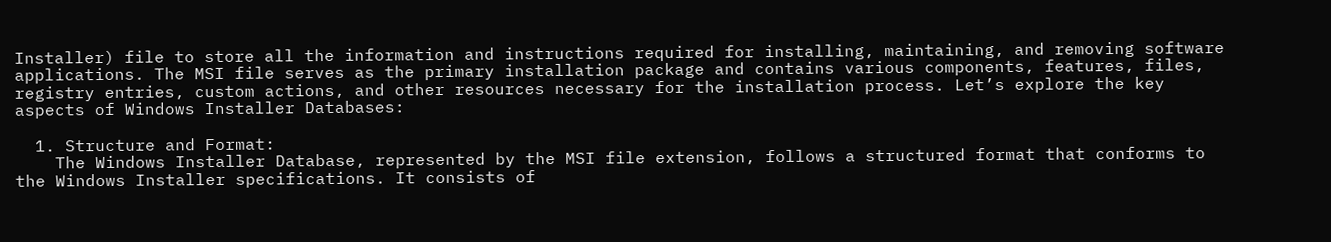Installer) file to store all the information and instructions required for installing, maintaining, and removing software applications. The MSI file serves as the primary installation package and contains various components, features, files, registry entries, custom actions, and other resources necessary for the installation process. Let’s explore the key aspects of Windows Installer Databases:

  1. Structure and Format:
    The Windows Installer Database, represented by the MSI file extension, follows a structured format that conforms to the Windows Installer specifications. It consists of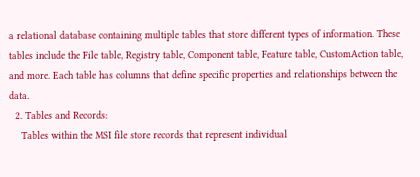a relational database containing multiple tables that store different types of information. These tables include the File table, Registry table, Component table, Feature table, CustomAction table, and more. Each table has columns that define specific properties and relationships between the data.
  2. Tables and Records:
    Tables within the MSI file store records that represent individual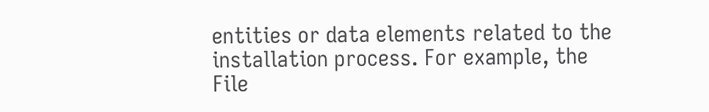entities or data elements related to the installation process. For example, the File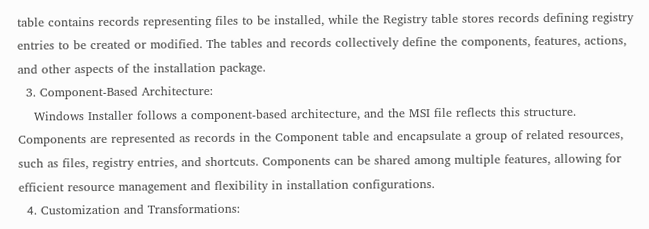table contains records representing files to be installed, while the Registry table stores records defining registry entries to be created or modified. The tables and records collectively define the components, features, actions, and other aspects of the installation package.
  3. Component-Based Architecture:
    Windows Installer follows a component-based architecture, and the MSI file reflects this structure. Components are represented as records in the Component table and encapsulate a group of related resources, such as files, registry entries, and shortcuts. Components can be shared among multiple features, allowing for efficient resource management and flexibility in installation configurations.
  4. Customization and Transformations: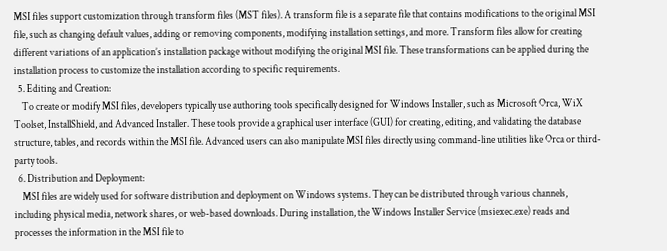MSI files support customization through transform files (MST files). A transform file is a separate file that contains modifications to the original MSI file, such as changing default values, adding or removing components, modifying installation settings, and more. Transform files allow for creating different variations of an application’s installation package without modifying the original MSI file. These transformations can be applied during the installation process to customize the installation according to specific requirements.
  5. Editing and Creation:
    To create or modify MSI files, developers typically use authoring tools specifically designed for Windows Installer, such as Microsoft Orca, WiX Toolset, InstallShield, and Advanced Installer. These tools provide a graphical user interface (GUI) for creating, editing, and validating the database structure, tables, and records within the MSI file. Advanced users can also manipulate MSI files directly using command-line utilities like Orca or third-party tools.
  6. Distribution and Deployment:
    MSI files are widely used for software distribution and deployment on Windows systems. They can be distributed through various channels, including physical media, network shares, or web-based downloads. During installation, the Windows Installer Service (msiexec.exe) reads and processes the information in the MSI file to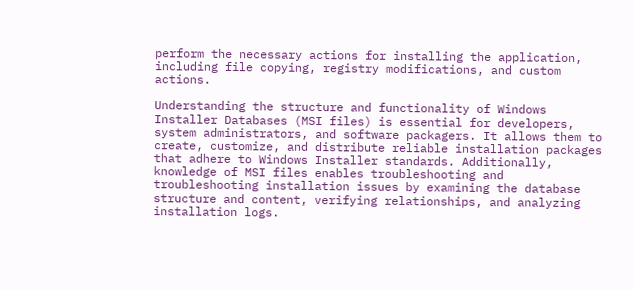perform the necessary actions for installing the application, including file copying, registry modifications, and custom actions.

Understanding the structure and functionality of Windows Installer Databases (MSI files) is essential for developers, system administrators, and software packagers. It allows them to create, customize, and distribute reliable installation packages that adhere to Windows Installer standards. Additionally, knowledge of MSI files enables troubleshooting and troubleshooting installation issues by examining the database structure and content, verifying relationships, and analyzing installation logs.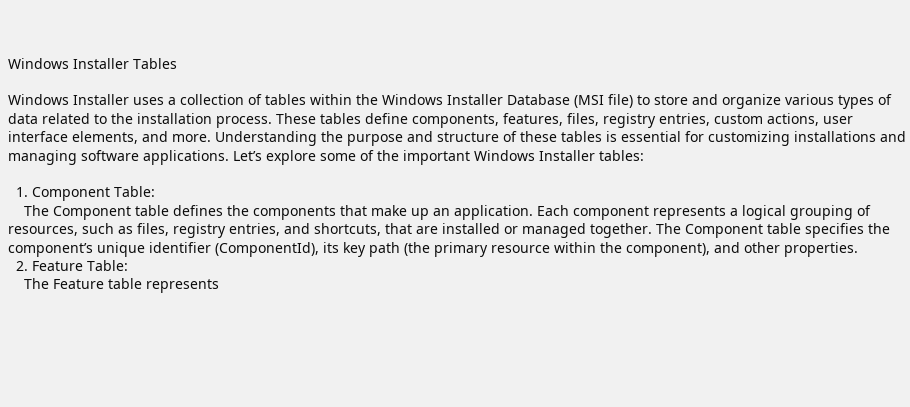Windows Installer Tables

Windows Installer uses a collection of tables within the Windows Installer Database (MSI file) to store and organize various types of data related to the installation process. These tables define components, features, files, registry entries, custom actions, user interface elements, and more. Understanding the purpose and structure of these tables is essential for customizing installations and managing software applications. Let’s explore some of the important Windows Installer tables:

  1. Component Table:
    The Component table defines the components that make up an application. Each component represents a logical grouping of resources, such as files, registry entries, and shortcuts, that are installed or managed together. The Component table specifies the component’s unique identifier (ComponentId), its key path (the primary resource within the component), and other properties.
  2. Feature Table:
    The Feature table represents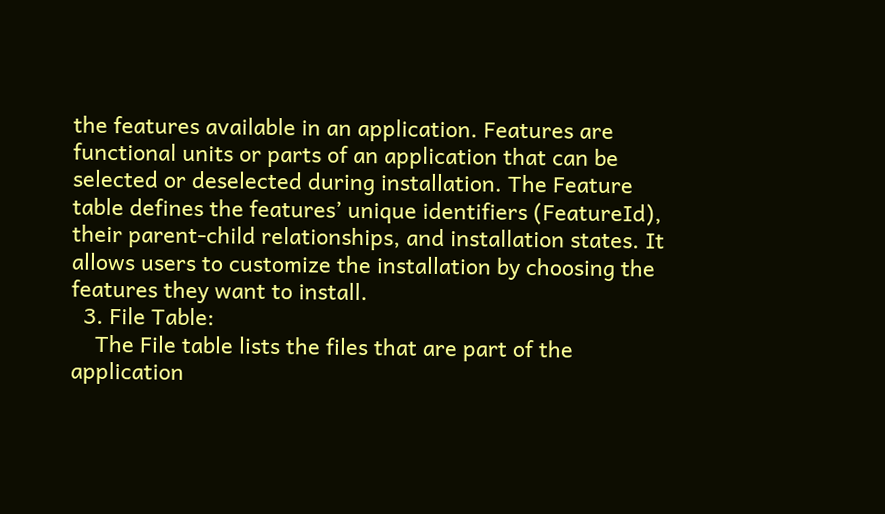the features available in an application. Features are functional units or parts of an application that can be selected or deselected during installation. The Feature table defines the features’ unique identifiers (FeatureId), their parent-child relationships, and installation states. It allows users to customize the installation by choosing the features they want to install.
  3. File Table:
    The File table lists the files that are part of the application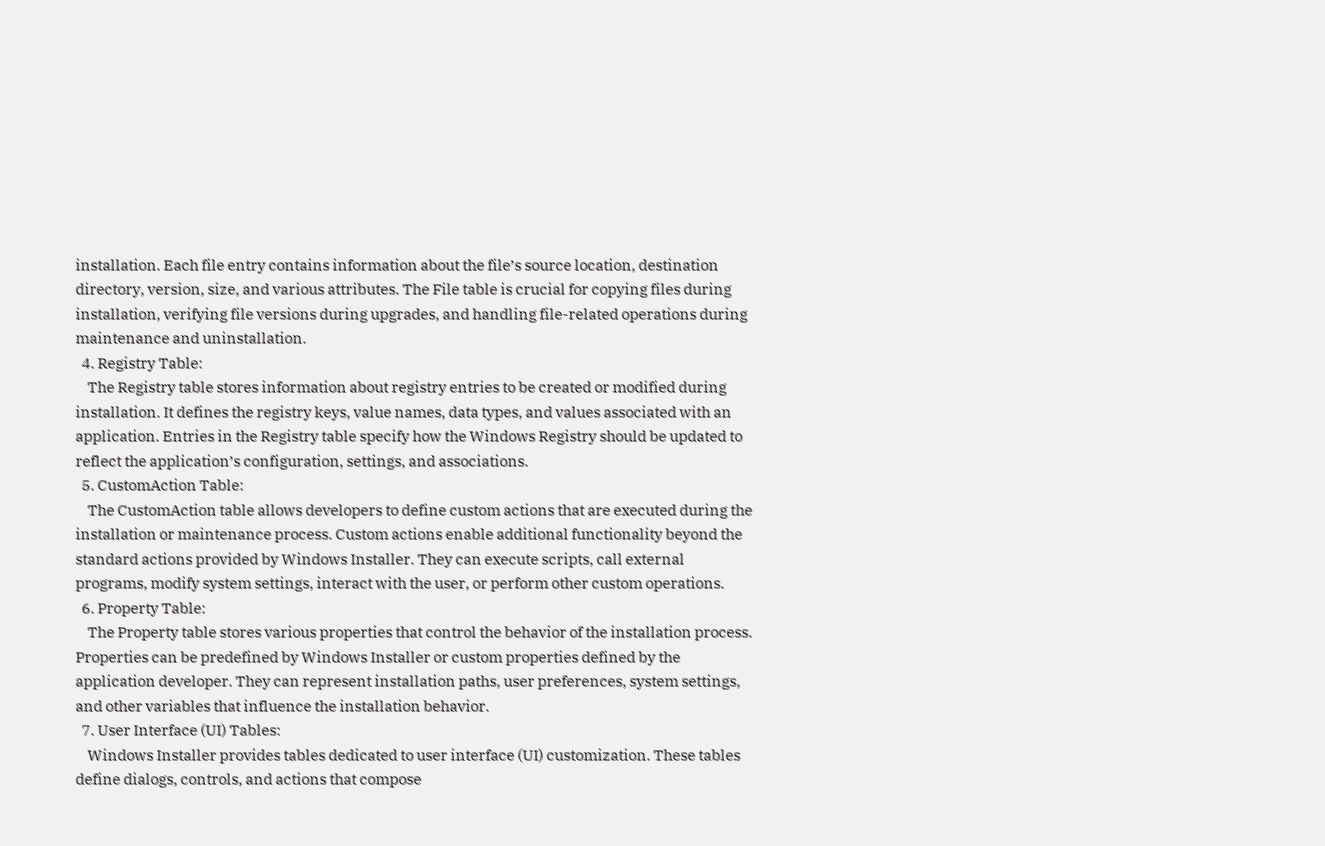installation. Each file entry contains information about the file’s source location, destination directory, version, size, and various attributes. The File table is crucial for copying files during installation, verifying file versions during upgrades, and handling file-related operations during maintenance and uninstallation.
  4. Registry Table:
    The Registry table stores information about registry entries to be created or modified during installation. It defines the registry keys, value names, data types, and values associated with an application. Entries in the Registry table specify how the Windows Registry should be updated to reflect the application’s configuration, settings, and associations.
  5. CustomAction Table:
    The CustomAction table allows developers to define custom actions that are executed during the installation or maintenance process. Custom actions enable additional functionality beyond the standard actions provided by Windows Installer. They can execute scripts, call external programs, modify system settings, interact with the user, or perform other custom operations.
  6. Property Table:
    The Property table stores various properties that control the behavior of the installation process. Properties can be predefined by Windows Installer or custom properties defined by the application developer. They can represent installation paths, user preferences, system settings, and other variables that influence the installation behavior.
  7. User Interface (UI) Tables:
    Windows Installer provides tables dedicated to user interface (UI) customization. These tables define dialogs, controls, and actions that compose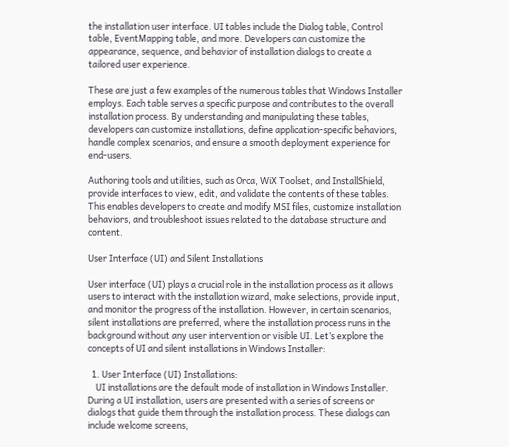the installation user interface. UI tables include the Dialog table, Control table, EventMapping table, and more. Developers can customize the appearance, sequence, and behavior of installation dialogs to create a tailored user experience.

These are just a few examples of the numerous tables that Windows Installer employs. Each table serves a specific purpose and contributes to the overall installation process. By understanding and manipulating these tables, developers can customize installations, define application-specific behaviors, handle complex scenarios, and ensure a smooth deployment experience for end-users.

Authoring tools and utilities, such as Orca, WiX Toolset, and InstallShield, provide interfaces to view, edit, and validate the contents of these tables. This enables developers to create and modify MSI files, customize installation behaviors, and troubleshoot issues related to the database structure and content.

User Interface (UI) and Silent Installations

User interface (UI) plays a crucial role in the installation process as it allows users to interact with the installation wizard, make selections, provide input, and monitor the progress of the installation. However, in certain scenarios, silent installations are preferred, where the installation process runs in the background without any user intervention or visible UI. Let’s explore the concepts of UI and silent installations in Windows Installer:

  1. User Interface (UI) Installations:
    UI installations are the default mode of installation in Windows Installer. During a UI installation, users are presented with a series of screens or dialogs that guide them through the installation process. These dialogs can include welcome screens,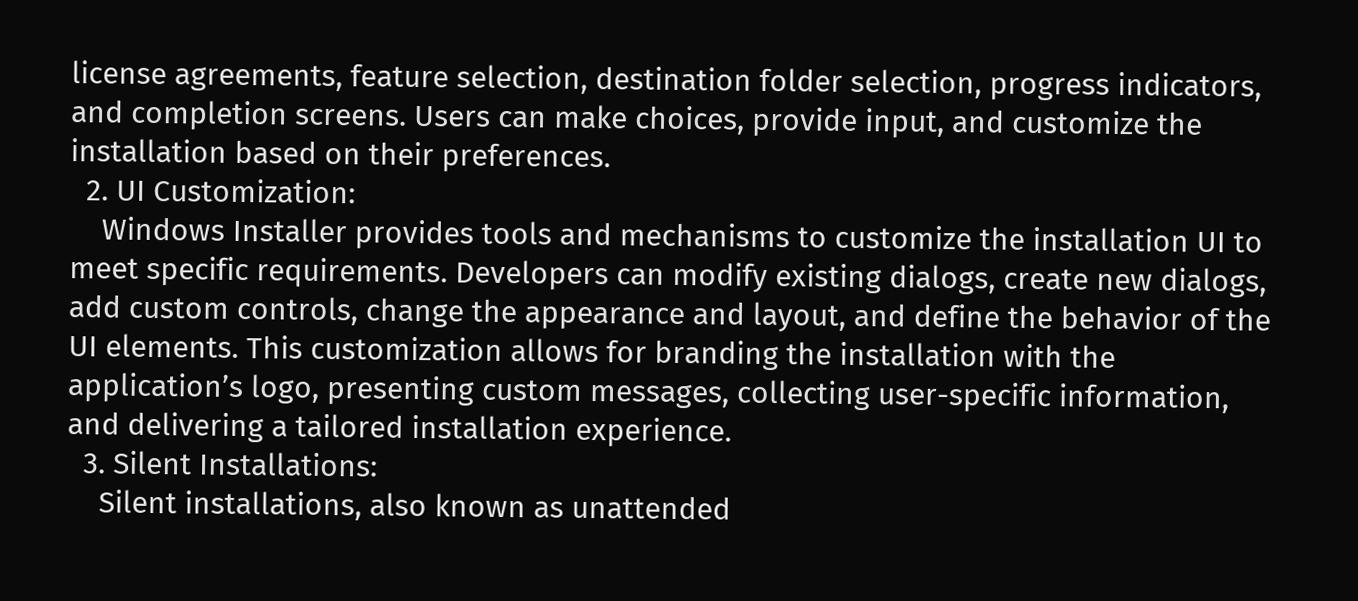license agreements, feature selection, destination folder selection, progress indicators, and completion screens. Users can make choices, provide input, and customize the installation based on their preferences.
  2. UI Customization:
    Windows Installer provides tools and mechanisms to customize the installation UI to meet specific requirements. Developers can modify existing dialogs, create new dialogs, add custom controls, change the appearance and layout, and define the behavior of the UI elements. This customization allows for branding the installation with the application’s logo, presenting custom messages, collecting user-specific information, and delivering a tailored installation experience.
  3. Silent Installations:
    Silent installations, also known as unattended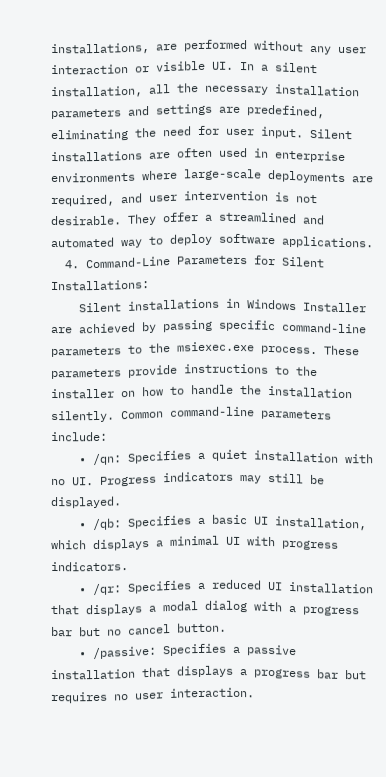installations, are performed without any user interaction or visible UI. In a silent installation, all the necessary installation parameters and settings are predefined, eliminating the need for user input. Silent installations are often used in enterprise environments where large-scale deployments are required, and user intervention is not desirable. They offer a streamlined and automated way to deploy software applications.
  4. Command-Line Parameters for Silent Installations:
    Silent installations in Windows Installer are achieved by passing specific command-line parameters to the msiexec.exe process. These parameters provide instructions to the installer on how to handle the installation silently. Common command-line parameters include:
    • /qn: Specifies a quiet installation with no UI. Progress indicators may still be displayed.
    • /qb: Specifies a basic UI installation, which displays a minimal UI with progress indicators.
    • /qr: Specifies a reduced UI installation that displays a modal dialog with a progress bar but no cancel button.
    • /passive: Specifies a passive installation that displays a progress bar but requires no user interaction.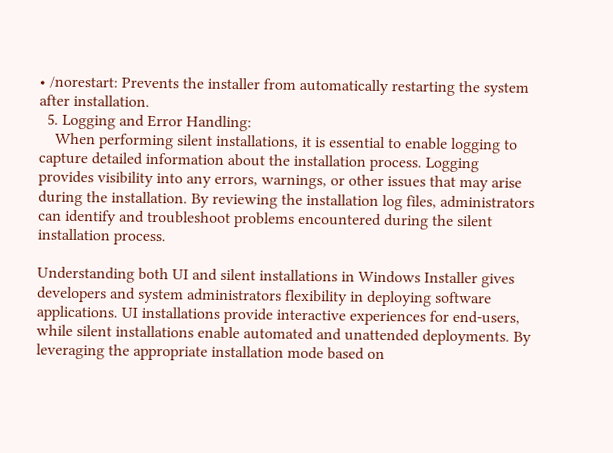• /norestart: Prevents the installer from automatically restarting the system after installation.
  5. Logging and Error Handling:
    When performing silent installations, it is essential to enable logging to capture detailed information about the installation process. Logging provides visibility into any errors, warnings, or other issues that may arise during the installation. By reviewing the installation log files, administrators can identify and troubleshoot problems encountered during the silent installation process.

Understanding both UI and silent installations in Windows Installer gives developers and system administrators flexibility in deploying software applications. UI installations provide interactive experiences for end-users, while silent installations enable automated and unattended deployments. By leveraging the appropriate installation mode based on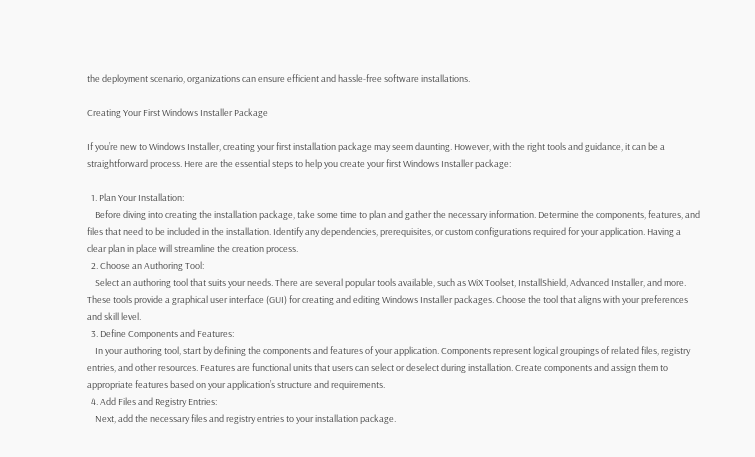the deployment scenario, organizations can ensure efficient and hassle-free software installations.

Creating Your First Windows Installer Package

If you’re new to Windows Installer, creating your first installation package may seem daunting. However, with the right tools and guidance, it can be a straightforward process. Here are the essential steps to help you create your first Windows Installer package:

  1. Plan Your Installation:
    Before diving into creating the installation package, take some time to plan and gather the necessary information. Determine the components, features, and files that need to be included in the installation. Identify any dependencies, prerequisites, or custom configurations required for your application. Having a clear plan in place will streamline the creation process.
  2. Choose an Authoring Tool:
    Select an authoring tool that suits your needs. There are several popular tools available, such as WiX Toolset, InstallShield, Advanced Installer, and more. These tools provide a graphical user interface (GUI) for creating and editing Windows Installer packages. Choose the tool that aligns with your preferences and skill level.
  3. Define Components and Features:
    In your authoring tool, start by defining the components and features of your application. Components represent logical groupings of related files, registry entries, and other resources. Features are functional units that users can select or deselect during installation. Create components and assign them to appropriate features based on your application’s structure and requirements.
  4. Add Files and Registry Entries:
    Next, add the necessary files and registry entries to your installation package.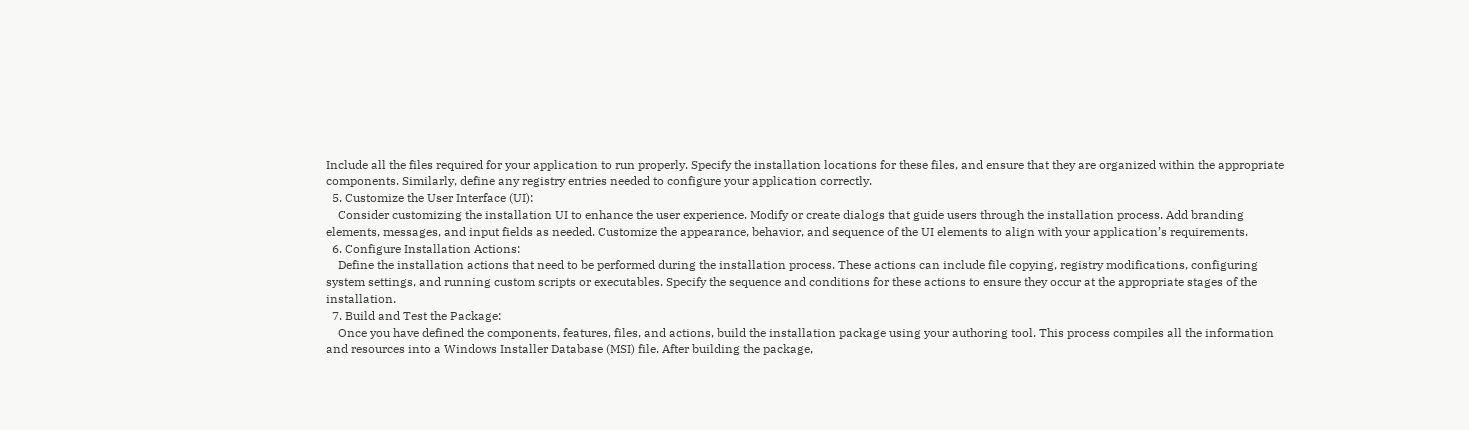Include all the files required for your application to run properly. Specify the installation locations for these files, and ensure that they are organized within the appropriate components. Similarly, define any registry entries needed to configure your application correctly.
  5. Customize the User Interface (UI):
    Consider customizing the installation UI to enhance the user experience. Modify or create dialogs that guide users through the installation process. Add branding elements, messages, and input fields as needed. Customize the appearance, behavior, and sequence of the UI elements to align with your application’s requirements.
  6. Configure Installation Actions:
    Define the installation actions that need to be performed during the installation process. These actions can include file copying, registry modifications, configuring system settings, and running custom scripts or executables. Specify the sequence and conditions for these actions to ensure they occur at the appropriate stages of the installation.
  7. Build and Test the Package:
    Once you have defined the components, features, files, and actions, build the installation package using your authoring tool. This process compiles all the information and resources into a Windows Installer Database (MSI) file. After building the package,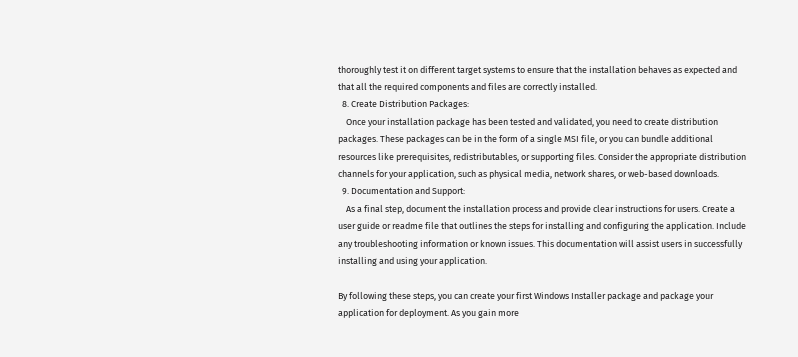thoroughly test it on different target systems to ensure that the installation behaves as expected and that all the required components and files are correctly installed.
  8. Create Distribution Packages:
    Once your installation package has been tested and validated, you need to create distribution packages. These packages can be in the form of a single MSI file, or you can bundle additional resources like prerequisites, redistributables, or supporting files. Consider the appropriate distribution channels for your application, such as physical media, network shares, or web-based downloads.
  9. Documentation and Support:
    As a final step, document the installation process and provide clear instructions for users. Create a user guide or readme file that outlines the steps for installing and configuring the application. Include any troubleshooting information or known issues. This documentation will assist users in successfully installing and using your application.

By following these steps, you can create your first Windows Installer package and package your application for deployment. As you gain more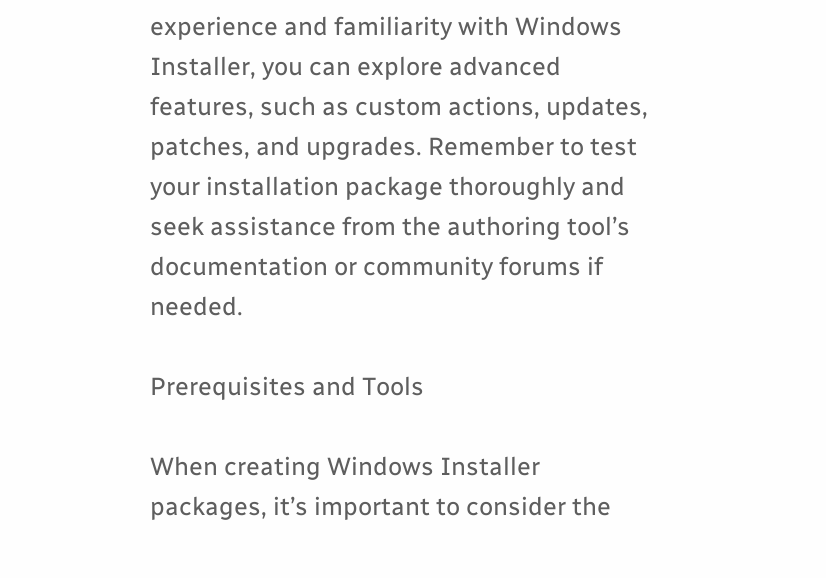experience and familiarity with Windows Installer, you can explore advanced features, such as custom actions, updates, patches, and upgrades. Remember to test your installation package thoroughly and seek assistance from the authoring tool’s documentation or community forums if needed.

Prerequisites and Tools

When creating Windows Installer packages, it’s important to consider the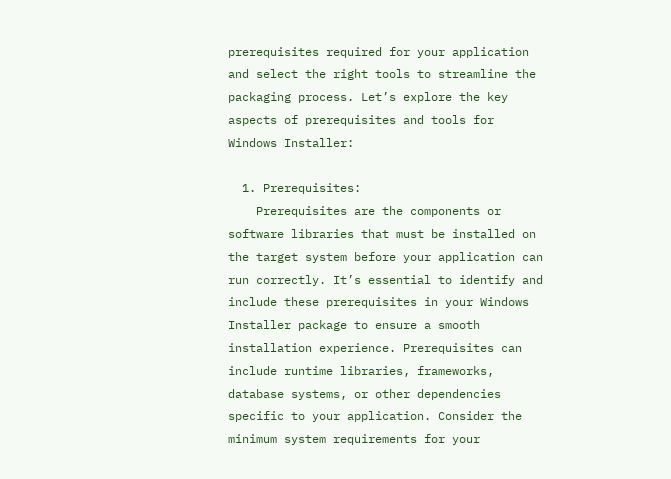prerequisites required for your application and select the right tools to streamline the packaging process. Let’s explore the key aspects of prerequisites and tools for Windows Installer:

  1. Prerequisites:
    Prerequisites are the components or software libraries that must be installed on the target system before your application can run correctly. It’s essential to identify and include these prerequisites in your Windows Installer package to ensure a smooth installation experience. Prerequisites can include runtime libraries, frameworks, database systems, or other dependencies specific to your application. Consider the minimum system requirements for your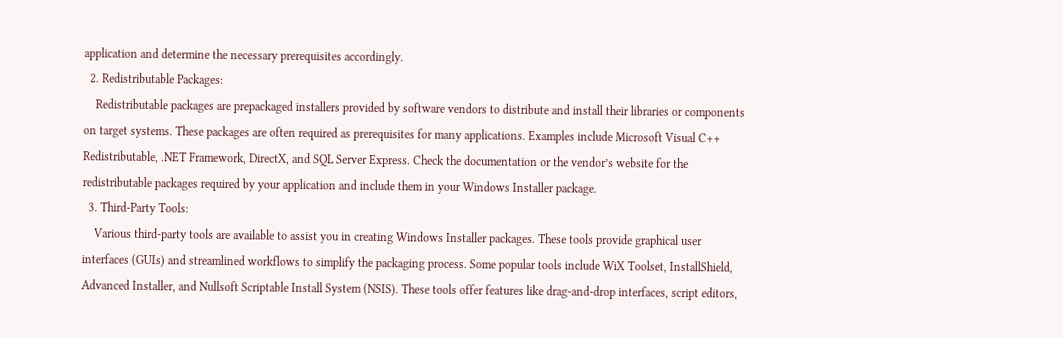application and determine the necessary prerequisites accordingly.
  2. Redistributable Packages:
    Redistributable packages are prepackaged installers provided by software vendors to distribute and install their libraries or components on target systems. These packages are often required as prerequisites for many applications. Examples include Microsoft Visual C++ Redistributable, .NET Framework, DirectX, and SQL Server Express. Check the documentation or the vendor’s website for the redistributable packages required by your application and include them in your Windows Installer package.
  3. Third-Party Tools:
    Various third-party tools are available to assist you in creating Windows Installer packages. These tools provide graphical user interfaces (GUIs) and streamlined workflows to simplify the packaging process. Some popular tools include WiX Toolset, InstallShield, Advanced Installer, and Nullsoft Scriptable Install System (NSIS). These tools offer features like drag-and-drop interfaces, script editors,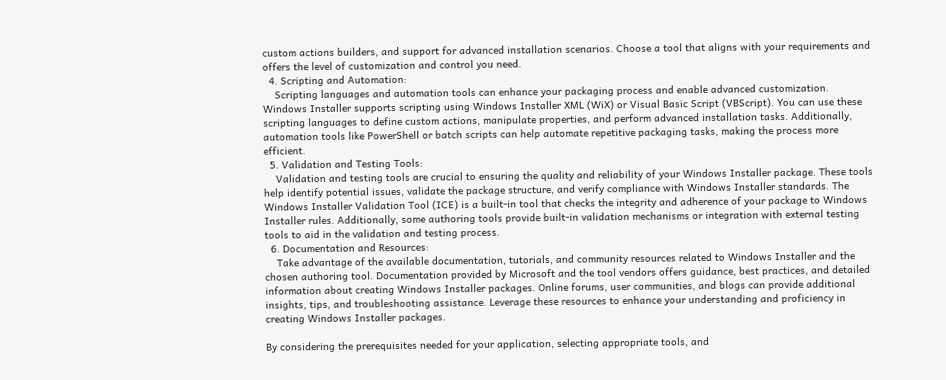custom actions builders, and support for advanced installation scenarios. Choose a tool that aligns with your requirements and offers the level of customization and control you need.
  4. Scripting and Automation:
    Scripting languages and automation tools can enhance your packaging process and enable advanced customization. Windows Installer supports scripting using Windows Installer XML (WiX) or Visual Basic Script (VBScript). You can use these scripting languages to define custom actions, manipulate properties, and perform advanced installation tasks. Additionally, automation tools like PowerShell or batch scripts can help automate repetitive packaging tasks, making the process more efficient.
  5. Validation and Testing Tools:
    Validation and testing tools are crucial to ensuring the quality and reliability of your Windows Installer package. These tools help identify potential issues, validate the package structure, and verify compliance with Windows Installer standards. The Windows Installer Validation Tool (ICE) is a built-in tool that checks the integrity and adherence of your package to Windows Installer rules. Additionally, some authoring tools provide built-in validation mechanisms or integration with external testing tools to aid in the validation and testing process.
  6. Documentation and Resources:
    Take advantage of the available documentation, tutorials, and community resources related to Windows Installer and the chosen authoring tool. Documentation provided by Microsoft and the tool vendors offers guidance, best practices, and detailed information about creating Windows Installer packages. Online forums, user communities, and blogs can provide additional insights, tips, and troubleshooting assistance. Leverage these resources to enhance your understanding and proficiency in creating Windows Installer packages.

By considering the prerequisites needed for your application, selecting appropriate tools, and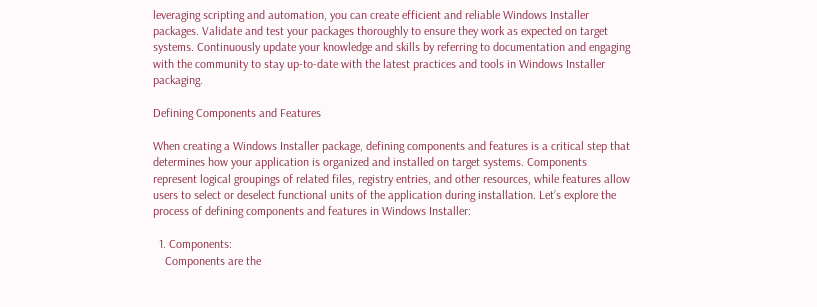leveraging scripting and automation, you can create efficient and reliable Windows Installer packages. Validate and test your packages thoroughly to ensure they work as expected on target systems. Continuously update your knowledge and skills by referring to documentation and engaging with the community to stay up-to-date with the latest practices and tools in Windows Installer packaging.

Defining Components and Features

When creating a Windows Installer package, defining components and features is a critical step that determines how your application is organized and installed on target systems. Components represent logical groupings of related files, registry entries, and other resources, while features allow users to select or deselect functional units of the application during installation. Let’s explore the process of defining components and features in Windows Installer:

  1. Components:
    Components are the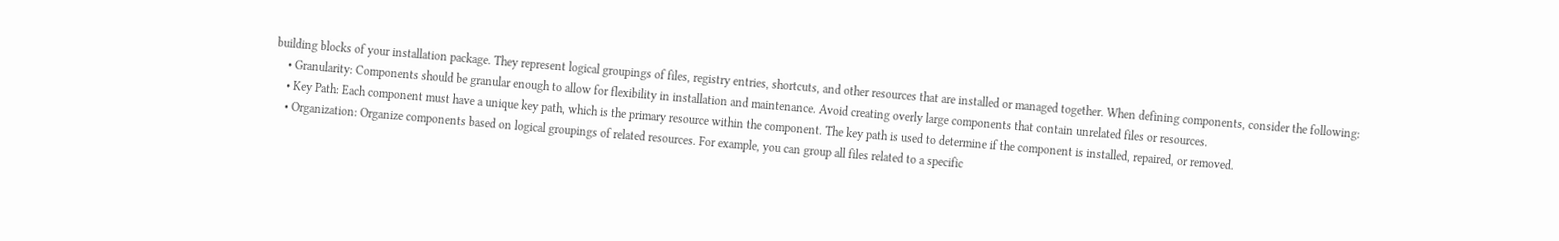building blocks of your installation package. They represent logical groupings of files, registry entries, shortcuts, and other resources that are installed or managed together. When defining components, consider the following:
    • Granularity: Components should be granular enough to allow for flexibility in installation and maintenance. Avoid creating overly large components that contain unrelated files or resources.
    • Key Path: Each component must have a unique key path, which is the primary resource within the component. The key path is used to determine if the component is installed, repaired, or removed.
    • Organization: Organize components based on logical groupings of related resources. For example, you can group all files related to a specific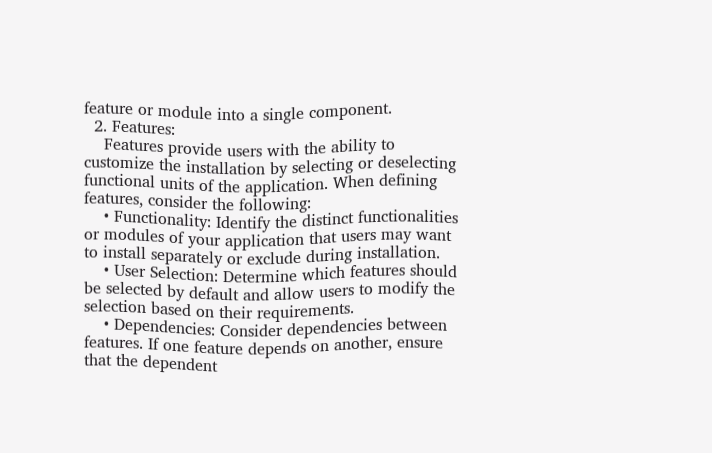feature or module into a single component.
  2. Features:
    Features provide users with the ability to customize the installation by selecting or deselecting functional units of the application. When defining features, consider the following:
    • Functionality: Identify the distinct functionalities or modules of your application that users may want to install separately or exclude during installation.
    • User Selection: Determine which features should be selected by default and allow users to modify the selection based on their requirements.
    • Dependencies: Consider dependencies between features. If one feature depends on another, ensure that the dependent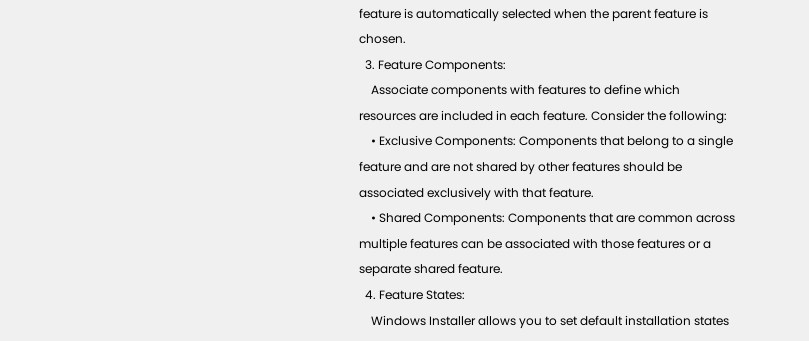feature is automatically selected when the parent feature is chosen.
  3. Feature Components:
    Associate components with features to define which resources are included in each feature. Consider the following:
    • Exclusive Components: Components that belong to a single feature and are not shared by other features should be associated exclusively with that feature.
    • Shared Components: Components that are common across multiple features can be associated with those features or a separate shared feature.
  4. Feature States:
    Windows Installer allows you to set default installation states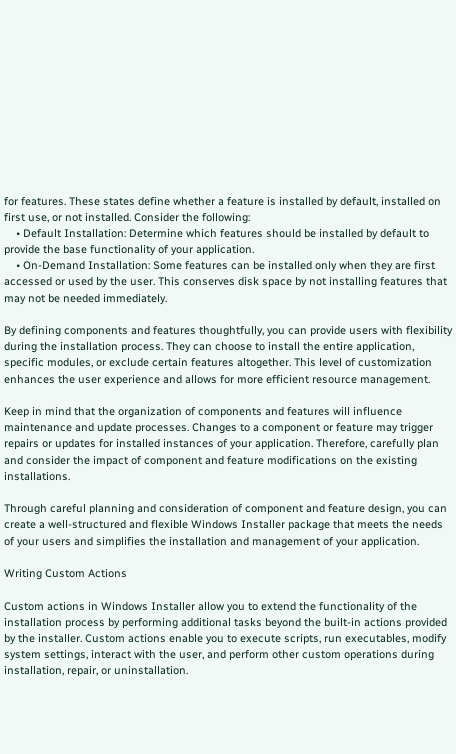for features. These states define whether a feature is installed by default, installed on first use, or not installed. Consider the following:
    • Default Installation: Determine which features should be installed by default to provide the base functionality of your application.
    • On-Demand Installation: Some features can be installed only when they are first accessed or used by the user. This conserves disk space by not installing features that may not be needed immediately.

By defining components and features thoughtfully, you can provide users with flexibility during the installation process. They can choose to install the entire application, specific modules, or exclude certain features altogether. This level of customization enhances the user experience and allows for more efficient resource management.

Keep in mind that the organization of components and features will influence maintenance and update processes. Changes to a component or feature may trigger repairs or updates for installed instances of your application. Therefore, carefully plan and consider the impact of component and feature modifications on the existing installations.

Through careful planning and consideration of component and feature design, you can create a well-structured and flexible Windows Installer package that meets the needs of your users and simplifies the installation and management of your application.

Writing Custom Actions

Custom actions in Windows Installer allow you to extend the functionality of the installation process by performing additional tasks beyond the built-in actions provided by the installer. Custom actions enable you to execute scripts, run executables, modify system settings, interact with the user, and perform other custom operations during installation, repair, or uninstallation.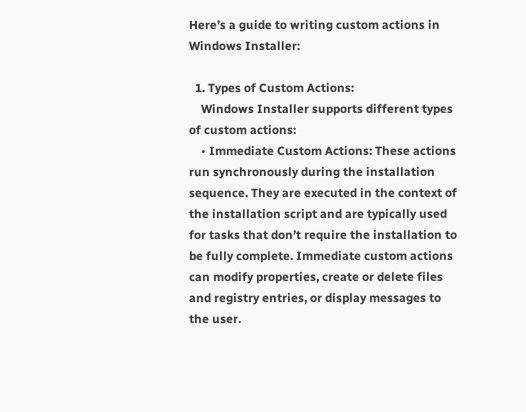Here’s a guide to writing custom actions in Windows Installer:

  1. Types of Custom Actions:
    Windows Installer supports different types of custom actions:
    • Immediate Custom Actions: These actions run synchronously during the installation sequence. They are executed in the context of the installation script and are typically used for tasks that don’t require the installation to be fully complete. Immediate custom actions can modify properties, create or delete files and registry entries, or display messages to the user.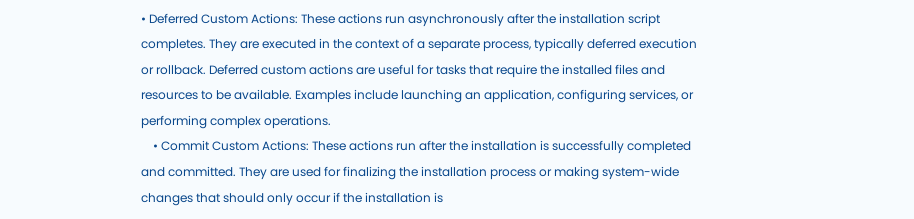• Deferred Custom Actions: These actions run asynchronously after the installation script completes. They are executed in the context of a separate process, typically deferred execution or rollback. Deferred custom actions are useful for tasks that require the installed files and resources to be available. Examples include launching an application, configuring services, or performing complex operations.
    • Commit Custom Actions: These actions run after the installation is successfully completed and committed. They are used for finalizing the installation process or making system-wide changes that should only occur if the installation is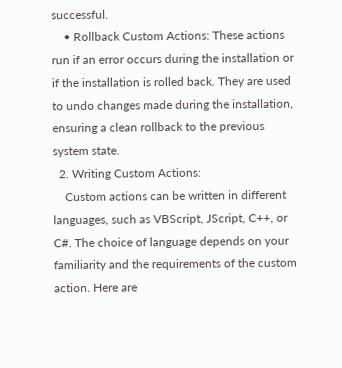successful.
    • Rollback Custom Actions: These actions run if an error occurs during the installation or if the installation is rolled back. They are used to undo changes made during the installation, ensuring a clean rollback to the previous system state.
  2. Writing Custom Actions:
    Custom actions can be written in different languages, such as VBScript, JScript, C++, or C#. The choice of language depends on your familiarity and the requirements of the custom action. Here are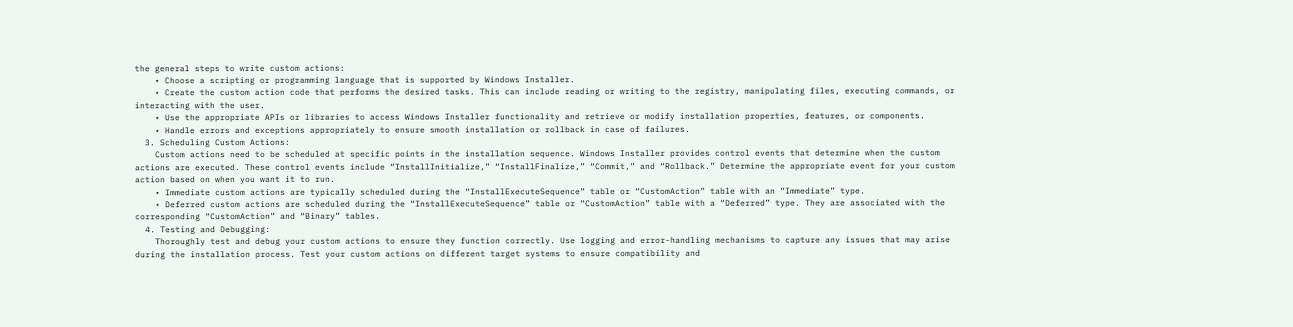the general steps to write custom actions:
    • Choose a scripting or programming language that is supported by Windows Installer.
    • Create the custom action code that performs the desired tasks. This can include reading or writing to the registry, manipulating files, executing commands, or interacting with the user.
    • Use the appropriate APIs or libraries to access Windows Installer functionality and retrieve or modify installation properties, features, or components.
    • Handle errors and exceptions appropriately to ensure smooth installation or rollback in case of failures.
  3. Scheduling Custom Actions:
    Custom actions need to be scheduled at specific points in the installation sequence. Windows Installer provides control events that determine when the custom actions are executed. These control events include “InstallInitialize,” “InstallFinalize,” “Commit,” and “Rollback.” Determine the appropriate event for your custom action based on when you want it to run.
    • Immediate custom actions are typically scheduled during the “InstallExecuteSequence” table or “CustomAction” table with an “Immediate” type.
    • Deferred custom actions are scheduled during the “InstallExecuteSequence” table or “CustomAction” table with a “Deferred” type. They are associated with the corresponding “CustomAction” and “Binary” tables.
  4. Testing and Debugging:
    Thoroughly test and debug your custom actions to ensure they function correctly. Use logging and error-handling mechanisms to capture any issues that may arise during the installation process. Test your custom actions on different target systems to ensure compatibility and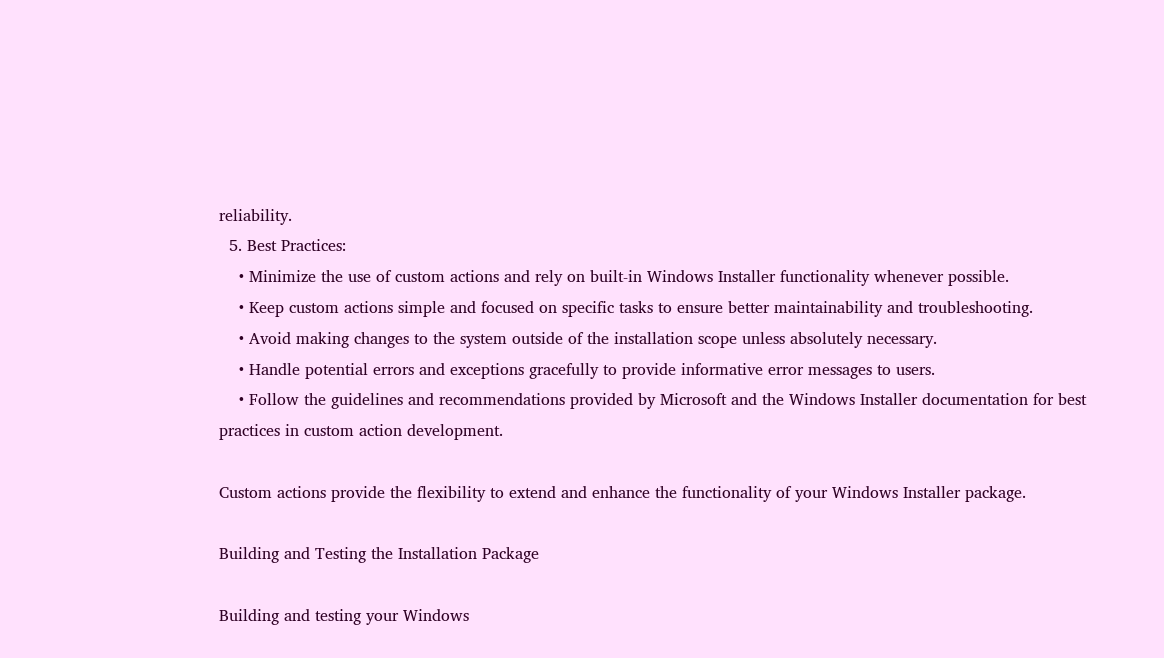reliability.
  5. Best Practices:
    • Minimize the use of custom actions and rely on built-in Windows Installer functionality whenever possible.
    • Keep custom actions simple and focused on specific tasks to ensure better maintainability and troubleshooting.
    • Avoid making changes to the system outside of the installation scope unless absolutely necessary.
    • Handle potential errors and exceptions gracefully to provide informative error messages to users.
    • Follow the guidelines and recommendations provided by Microsoft and the Windows Installer documentation for best practices in custom action development.

Custom actions provide the flexibility to extend and enhance the functionality of your Windows Installer package.

Building and Testing the Installation Package

Building and testing your Windows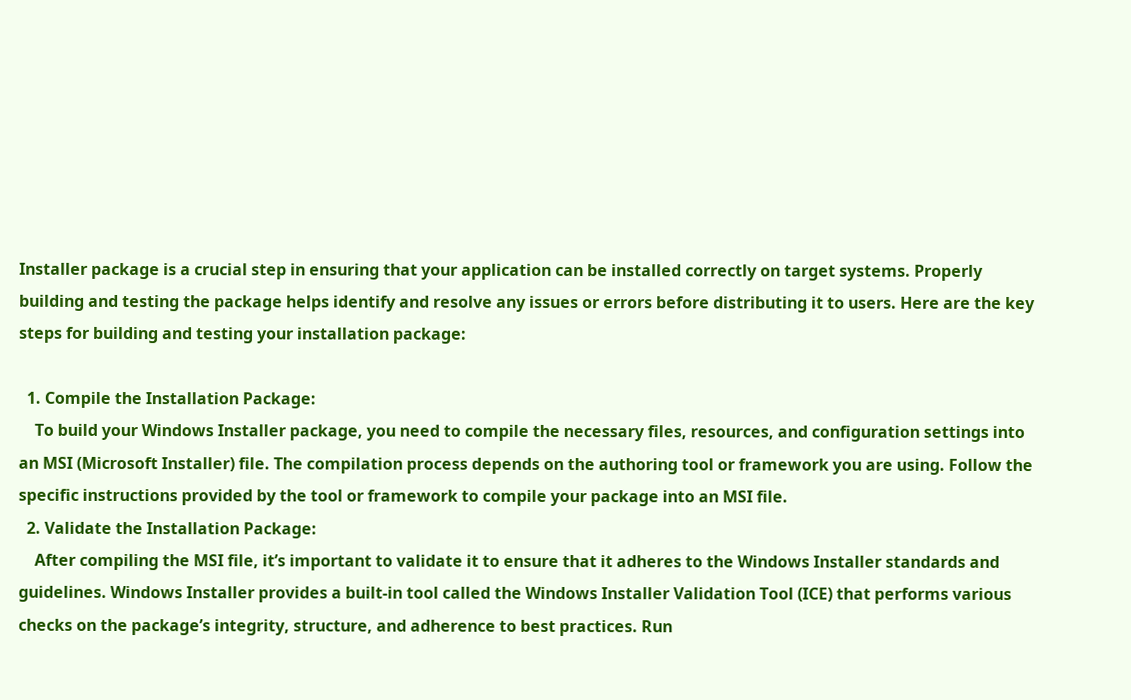Installer package is a crucial step in ensuring that your application can be installed correctly on target systems. Properly building and testing the package helps identify and resolve any issues or errors before distributing it to users. Here are the key steps for building and testing your installation package:

  1. Compile the Installation Package:
    To build your Windows Installer package, you need to compile the necessary files, resources, and configuration settings into an MSI (Microsoft Installer) file. The compilation process depends on the authoring tool or framework you are using. Follow the specific instructions provided by the tool or framework to compile your package into an MSI file.
  2. Validate the Installation Package:
    After compiling the MSI file, it’s important to validate it to ensure that it adheres to the Windows Installer standards and guidelines. Windows Installer provides a built-in tool called the Windows Installer Validation Tool (ICE) that performs various checks on the package’s integrity, structure, and adherence to best practices. Run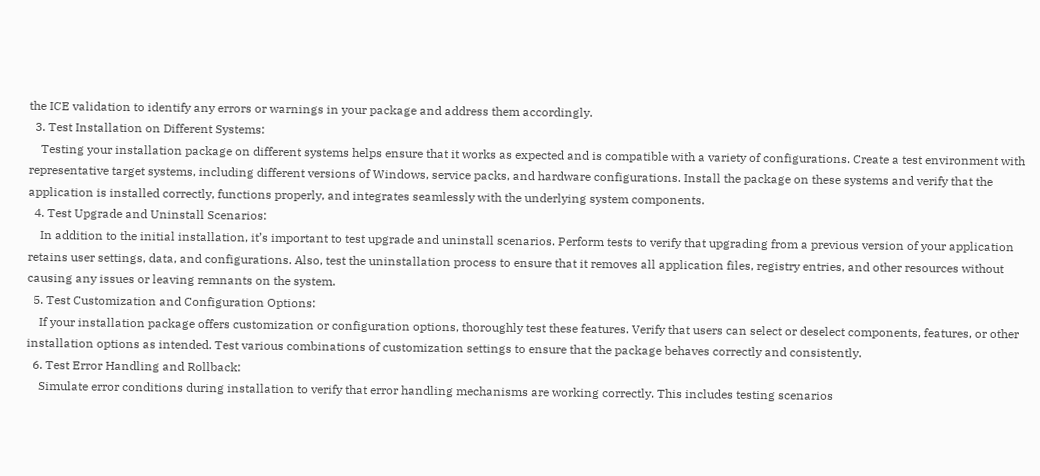the ICE validation to identify any errors or warnings in your package and address them accordingly.
  3. Test Installation on Different Systems:
    Testing your installation package on different systems helps ensure that it works as expected and is compatible with a variety of configurations. Create a test environment with representative target systems, including different versions of Windows, service packs, and hardware configurations. Install the package on these systems and verify that the application is installed correctly, functions properly, and integrates seamlessly with the underlying system components.
  4. Test Upgrade and Uninstall Scenarios:
    In addition to the initial installation, it’s important to test upgrade and uninstall scenarios. Perform tests to verify that upgrading from a previous version of your application retains user settings, data, and configurations. Also, test the uninstallation process to ensure that it removes all application files, registry entries, and other resources without causing any issues or leaving remnants on the system.
  5. Test Customization and Configuration Options:
    If your installation package offers customization or configuration options, thoroughly test these features. Verify that users can select or deselect components, features, or other installation options as intended. Test various combinations of customization settings to ensure that the package behaves correctly and consistently.
  6. Test Error Handling and Rollback:
    Simulate error conditions during installation to verify that error handling mechanisms are working correctly. This includes testing scenarios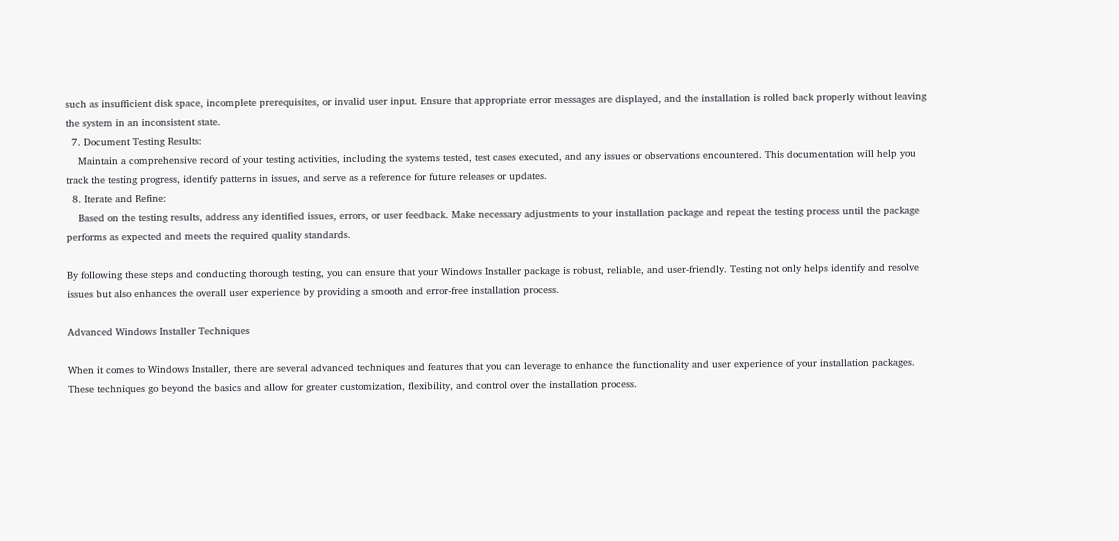such as insufficient disk space, incomplete prerequisites, or invalid user input. Ensure that appropriate error messages are displayed, and the installation is rolled back properly without leaving the system in an inconsistent state.
  7. Document Testing Results:
    Maintain a comprehensive record of your testing activities, including the systems tested, test cases executed, and any issues or observations encountered. This documentation will help you track the testing progress, identify patterns in issues, and serve as a reference for future releases or updates.
  8. Iterate and Refine:
    Based on the testing results, address any identified issues, errors, or user feedback. Make necessary adjustments to your installation package and repeat the testing process until the package performs as expected and meets the required quality standards.

By following these steps and conducting thorough testing, you can ensure that your Windows Installer package is robust, reliable, and user-friendly. Testing not only helps identify and resolve issues but also enhances the overall user experience by providing a smooth and error-free installation process.

Advanced Windows Installer Techniques

When it comes to Windows Installer, there are several advanced techniques and features that you can leverage to enhance the functionality and user experience of your installation packages. These techniques go beyond the basics and allow for greater customization, flexibility, and control over the installation process.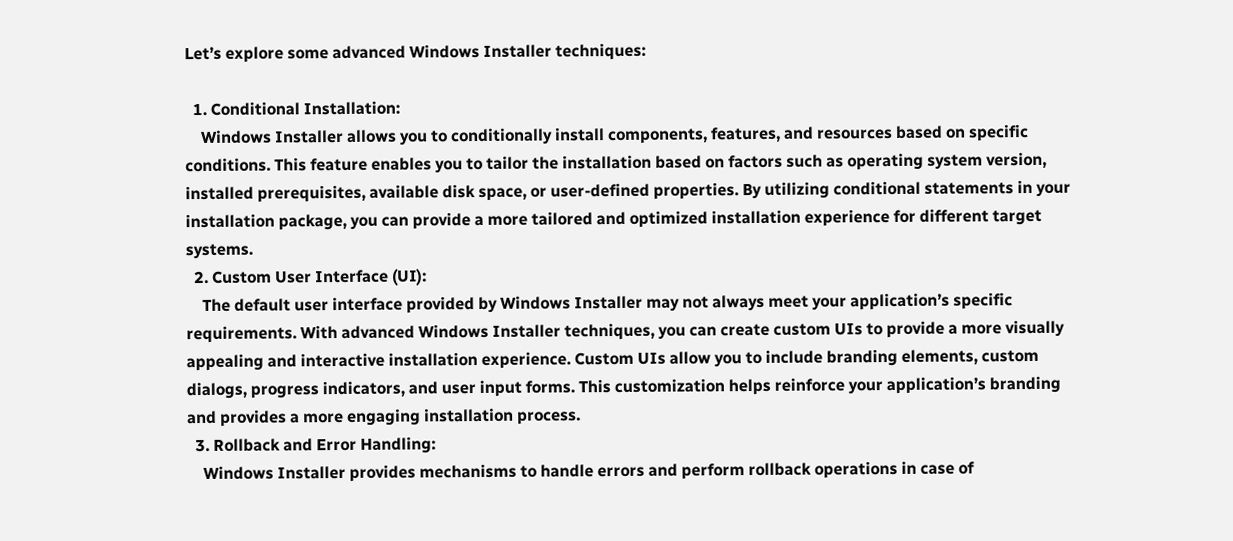Let’s explore some advanced Windows Installer techniques:

  1. Conditional Installation:
    Windows Installer allows you to conditionally install components, features, and resources based on specific conditions. This feature enables you to tailor the installation based on factors such as operating system version, installed prerequisites, available disk space, or user-defined properties. By utilizing conditional statements in your installation package, you can provide a more tailored and optimized installation experience for different target systems.
  2. Custom User Interface (UI):
    The default user interface provided by Windows Installer may not always meet your application’s specific requirements. With advanced Windows Installer techniques, you can create custom UIs to provide a more visually appealing and interactive installation experience. Custom UIs allow you to include branding elements, custom dialogs, progress indicators, and user input forms. This customization helps reinforce your application’s branding and provides a more engaging installation process.
  3. Rollback and Error Handling:
    Windows Installer provides mechanisms to handle errors and perform rollback operations in case of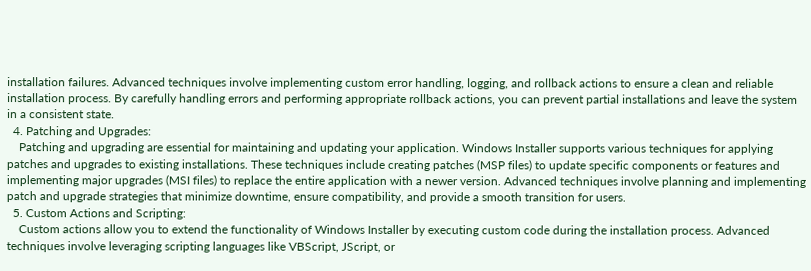installation failures. Advanced techniques involve implementing custom error handling, logging, and rollback actions to ensure a clean and reliable installation process. By carefully handling errors and performing appropriate rollback actions, you can prevent partial installations and leave the system in a consistent state.
  4. Patching and Upgrades:
    Patching and upgrading are essential for maintaining and updating your application. Windows Installer supports various techniques for applying patches and upgrades to existing installations. These techniques include creating patches (MSP files) to update specific components or features and implementing major upgrades (MSI files) to replace the entire application with a newer version. Advanced techniques involve planning and implementing patch and upgrade strategies that minimize downtime, ensure compatibility, and provide a smooth transition for users.
  5. Custom Actions and Scripting:
    Custom actions allow you to extend the functionality of Windows Installer by executing custom code during the installation process. Advanced techniques involve leveraging scripting languages like VBScript, JScript, or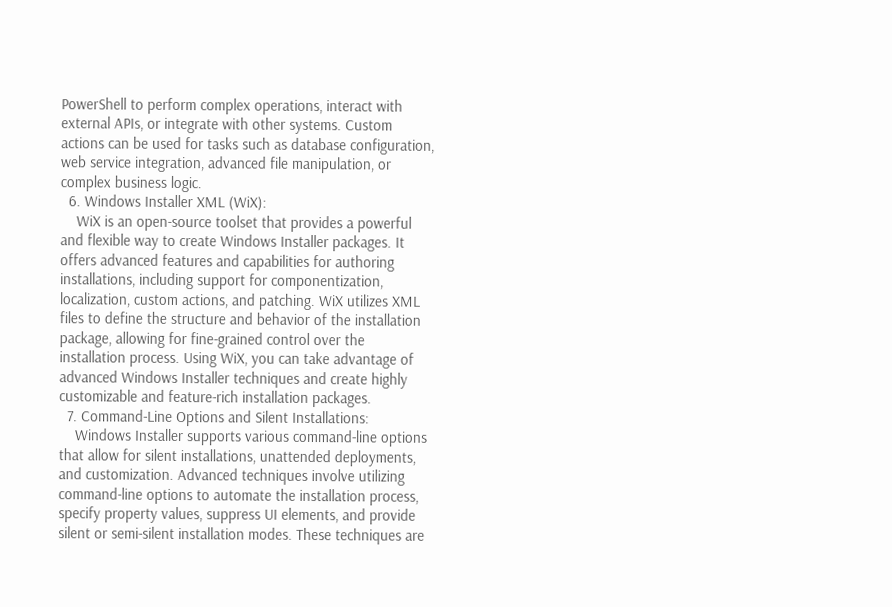PowerShell to perform complex operations, interact with external APIs, or integrate with other systems. Custom actions can be used for tasks such as database configuration, web service integration, advanced file manipulation, or complex business logic.
  6. Windows Installer XML (WiX):
    WiX is an open-source toolset that provides a powerful and flexible way to create Windows Installer packages. It offers advanced features and capabilities for authoring installations, including support for componentization, localization, custom actions, and patching. WiX utilizes XML files to define the structure and behavior of the installation package, allowing for fine-grained control over the installation process. Using WiX, you can take advantage of advanced Windows Installer techniques and create highly customizable and feature-rich installation packages.
  7. Command-Line Options and Silent Installations:
    Windows Installer supports various command-line options that allow for silent installations, unattended deployments, and customization. Advanced techniques involve utilizing command-line options to automate the installation process, specify property values, suppress UI elements, and provide silent or semi-silent installation modes. These techniques are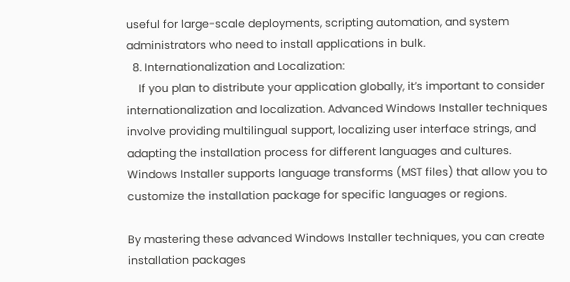useful for large-scale deployments, scripting automation, and system administrators who need to install applications in bulk.
  8. Internationalization and Localization:
    If you plan to distribute your application globally, it’s important to consider internationalization and localization. Advanced Windows Installer techniques involve providing multilingual support, localizing user interface strings, and adapting the installation process for different languages and cultures. Windows Installer supports language transforms (MST files) that allow you to customize the installation package for specific languages or regions.

By mastering these advanced Windows Installer techniques, you can create installation packages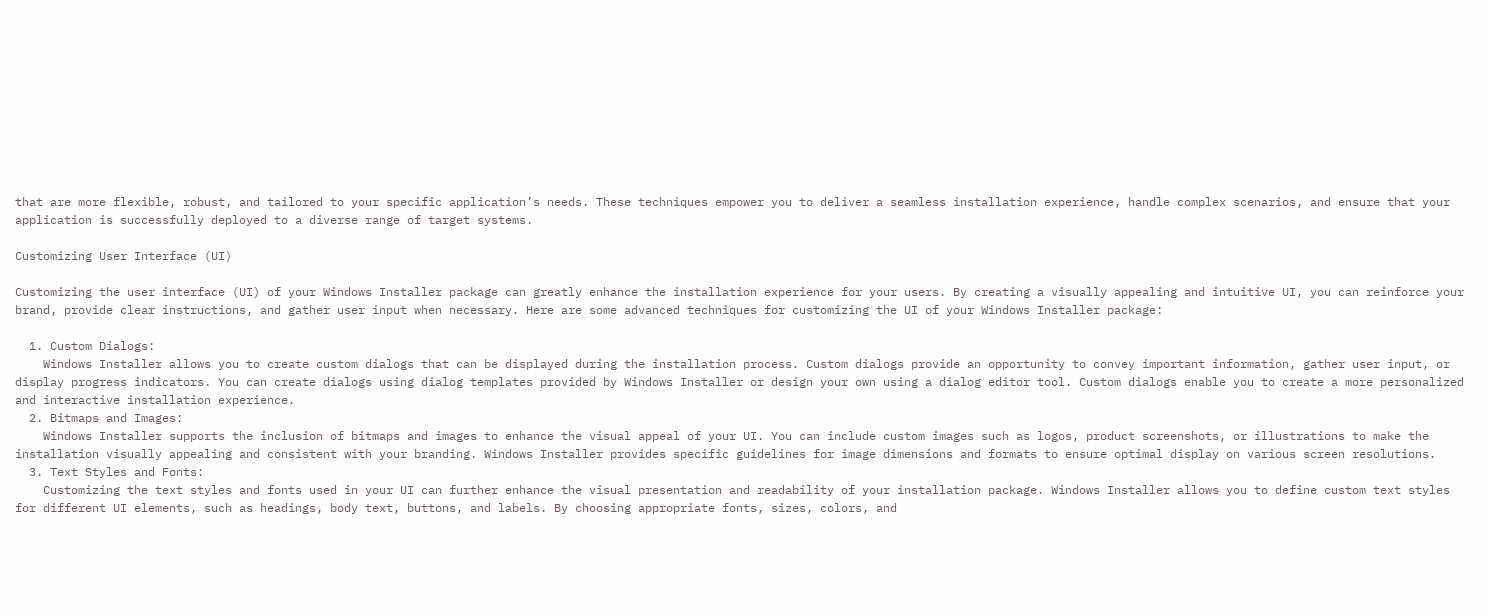that are more flexible, robust, and tailored to your specific application’s needs. These techniques empower you to deliver a seamless installation experience, handle complex scenarios, and ensure that your application is successfully deployed to a diverse range of target systems.

Customizing User Interface (UI)

Customizing the user interface (UI) of your Windows Installer package can greatly enhance the installation experience for your users. By creating a visually appealing and intuitive UI, you can reinforce your brand, provide clear instructions, and gather user input when necessary. Here are some advanced techniques for customizing the UI of your Windows Installer package:

  1. Custom Dialogs:
    Windows Installer allows you to create custom dialogs that can be displayed during the installation process. Custom dialogs provide an opportunity to convey important information, gather user input, or display progress indicators. You can create dialogs using dialog templates provided by Windows Installer or design your own using a dialog editor tool. Custom dialogs enable you to create a more personalized and interactive installation experience.
  2. Bitmaps and Images:
    Windows Installer supports the inclusion of bitmaps and images to enhance the visual appeal of your UI. You can include custom images such as logos, product screenshots, or illustrations to make the installation visually appealing and consistent with your branding. Windows Installer provides specific guidelines for image dimensions and formats to ensure optimal display on various screen resolutions.
  3. Text Styles and Fonts:
    Customizing the text styles and fonts used in your UI can further enhance the visual presentation and readability of your installation package. Windows Installer allows you to define custom text styles for different UI elements, such as headings, body text, buttons, and labels. By choosing appropriate fonts, sizes, colors, and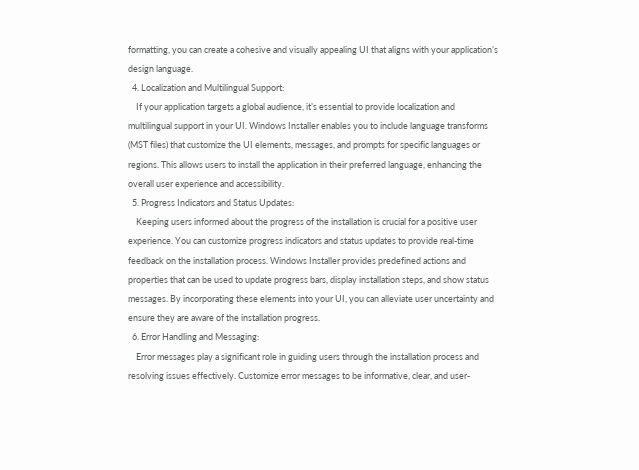formatting, you can create a cohesive and visually appealing UI that aligns with your application’s design language.
  4. Localization and Multilingual Support:
    If your application targets a global audience, it’s essential to provide localization and multilingual support in your UI. Windows Installer enables you to include language transforms (MST files) that customize the UI elements, messages, and prompts for specific languages or regions. This allows users to install the application in their preferred language, enhancing the overall user experience and accessibility.
  5. Progress Indicators and Status Updates:
    Keeping users informed about the progress of the installation is crucial for a positive user experience. You can customize progress indicators and status updates to provide real-time feedback on the installation process. Windows Installer provides predefined actions and properties that can be used to update progress bars, display installation steps, and show status messages. By incorporating these elements into your UI, you can alleviate user uncertainty and ensure they are aware of the installation progress.
  6. Error Handling and Messaging:
    Error messages play a significant role in guiding users through the installation process and resolving issues effectively. Customize error messages to be informative, clear, and user-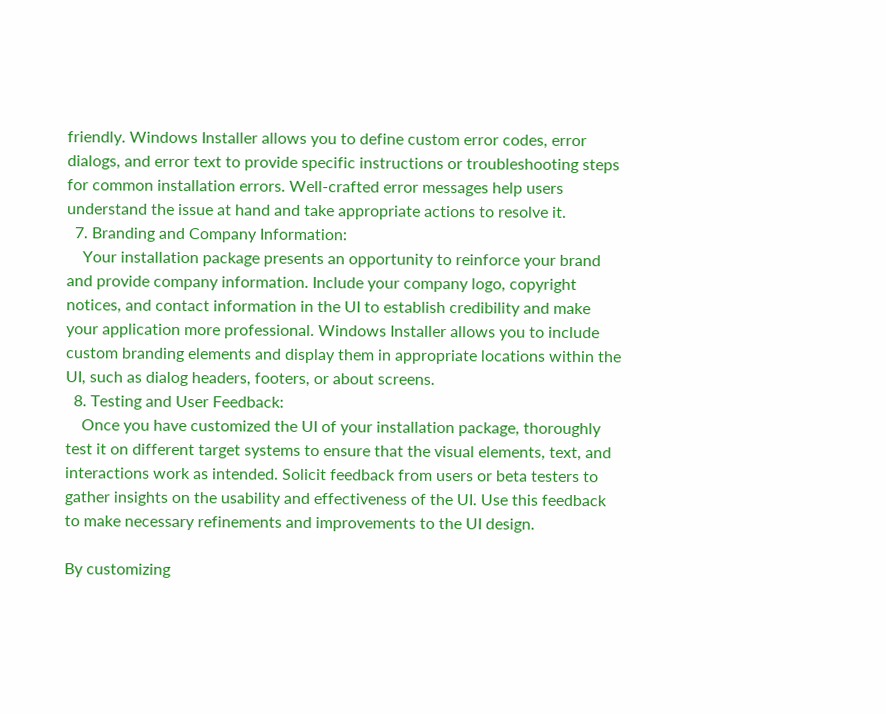friendly. Windows Installer allows you to define custom error codes, error dialogs, and error text to provide specific instructions or troubleshooting steps for common installation errors. Well-crafted error messages help users understand the issue at hand and take appropriate actions to resolve it.
  7. Branding and Company Information:
    Your installation package presents an opportunity to reinforce your brand and provide company information. Include your company logo, copyright notices, and contact information in the UI to establish credibility and make your application more professional. Windows Installer allows you to include custom branding elements and display them in appropriate locations within the UI, such as dialog headers, footers, or about screens.
  8. Testing and User Feedback:
    Once you have customized the UI of your installation package, thoroughly test it on different target systems to ensure that the visual elements, text, and interactions work as intended. Solicit feedback from users or beta testers to gather insights on the usability and effectiveness of the UI. Use this feedback to make necessary refinements and improvements to the UI design.

By customizing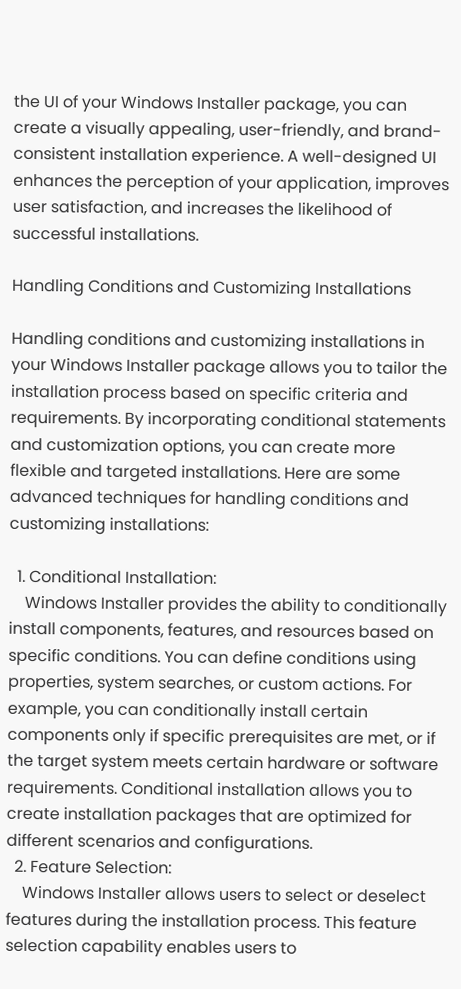the UI of your Windows Installer package, you can create a visually appealing, user-friendly, and brand-consistent installation experience. A well-designed UI enhances the perception of your application, improves user satisfaction, and increases the likelihood of successful installations.

Handling Conditions and Customizing Installations

Handling conditions and customizing installations in your Windows Installer package allows you to tailor the installation process based on specific criteria and requirements. By incorporating conditional statements and customization options, you can create more flexible and targeted installations. Here are some advanced techniques for handling conditions and customizing installations:

  1. Conditional Installation:
    Windows Installer provides the ability to conditionally install components, features, and resources based on specific conditions. You can define conditions using properties, system searches, or custom actions. For example, you can conditionally install certain components only if specific prerequisites are met, or if the target system meets certain hardware or software requirements. Conditional installation allows you to create installation packages that are optimized for different scenarios and configurations.
  2. Feature Selection:
    Windows Installer allows users to select or deselect features during the installation process. This feature selection capability enables users to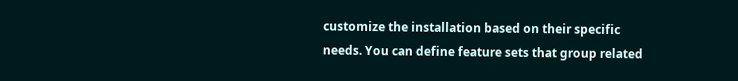customize the installation based on their specific needs. You can define feature sets that group related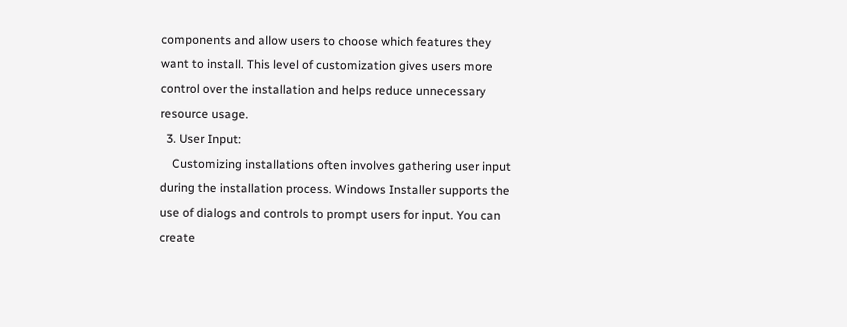components and allow users to choose which features they want to install. This level of customization gives users more control over the installation and helps reduce unnecessary resource usage.
  3. User Input:
    Customizing installations often involves gathering user input during the installation process. Windows Installer supports the use of dialogs and controls to prompt users for input. You can create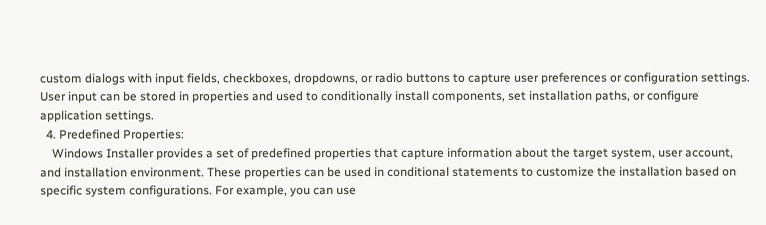custom dialogs with input fields, checkboxes, dropdowns, or radio buttons to capture user preferences or configuration settings. User input can be stored in properties and used to conditionally install components, set installation paths, or configure application settings.
  4. Predefined Properties:
    Windows Installer provides a set of predefined properties that capture information about the target system, user account, and installation environment. These properties can be used in conditional statements to customize the installation based on specific system configurations. For example, you can use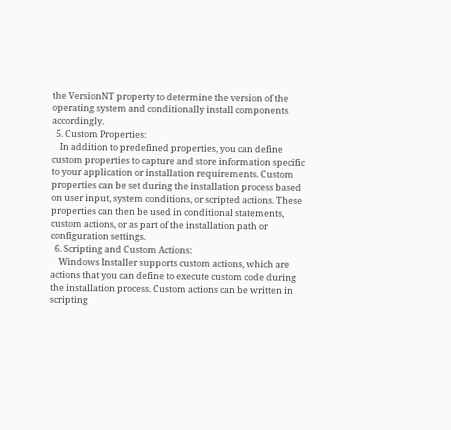the VersionNT property to determine the version of the operating system and conditionally install components accordingly.
  5. Custom Properties:
    In addition to predefined properties, you can define custom properties to capture and store information specific to your application or installation requirements. Custom properties can be set during the installation process based on user input, system conditions, or scripted actions. These properties can then be used in conditional statements, custom actions, or as part of the installation path or configuration settings.
  6. Scripting and Custom Actions:
    Windows Installer supports custom actions, which are actions that you can define to execute custom code during the installation process. Custom actions can be written in scripting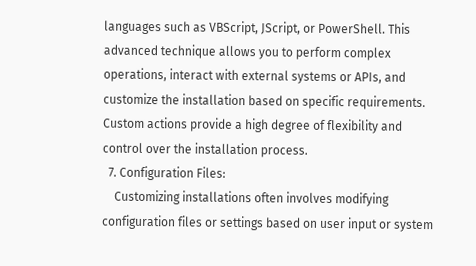languages such as VBScript, JScript, or PowerShell. This advanced technique allows you to perform complex operations, interact with external systems or APIs, and customize the installation based on specific requirements. Custom actions provide a high degree of flexibility and control over the installation process.
  7. Configuration Files:
    Customizing installations often involves modifying configuration files or settings based on user input or system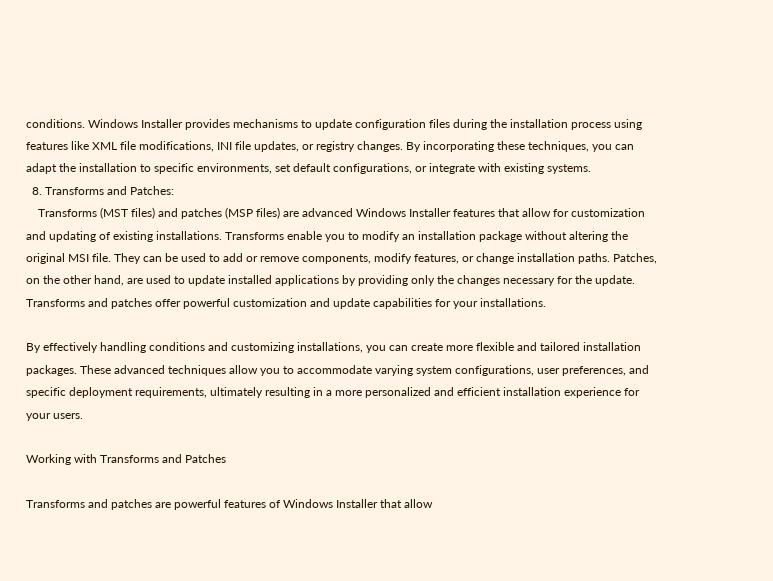conditions. Windows Installer provides mechanisms to update configuration files during the installation process using features like XML file modifications, INI file updates, or registry changes. By incorporating these techniques, you can adapt the installation to specific environments, set default configurations, or integrate with existing systems.
  8. Transforms and Patches:
    Transforms (MST files) and patches (MSP files) are advanced Windows Installer features that allow for customization and updating of existing installations. Transforms enable you to modify an installation package without altering the original MSI file. They can be used to add or remove components, modify features, or change installation paths. Patches, on the other hand, are used to update installed applications by providing only the changes necessary for the update. Transforms and patches offer powerful customization and update capabilities for your installations.

By effectively handling conditions and customizing installations, you can create more flexible and tailored installation packages. These advanced techniques allow you to accommodate varying system configurations, user preferences, and specific deployment requirements, ultimately resulting in a more personalized and efficient installation experience for your users.

Working with Transforms and Patches

Transforms and patches are powerful features of Windows Installer that allow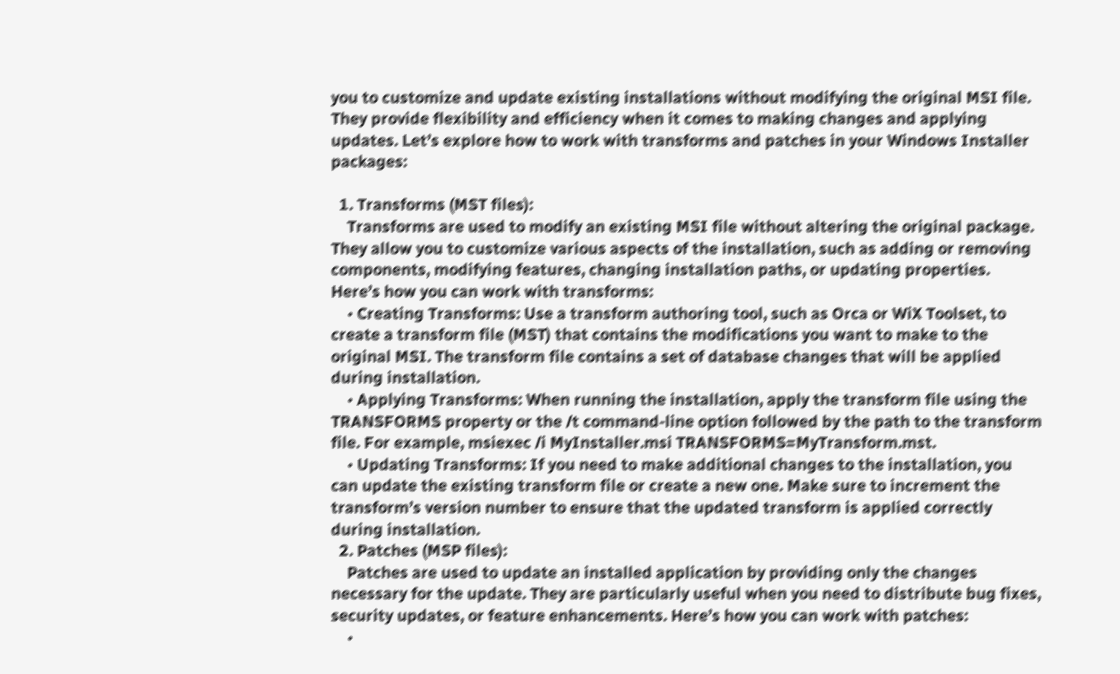you to customize and update existing installations without modifying the original MSI file. They provide flexibility and efficiency when it comes to making changes and applying updates. Let’s explore how to work with transforms and patches in your Windows Installer packages:

  1. Transforms (MST files):
    Transforms are used to modify an existing MSI file without altering the original package. They allow you to customize various aspects of the installation, such as adding or removing components, modifying features, changing installation paths, or updating properties. Here’s how you can work with transforms:
    • Creating Transforms: Use a transform authoring tool, such as Orca or WiX Toolset, to create a transform file (MST) that contains the modifications you want to make to the original MSI. The transform file contains a set of database changes that will be applied during installation.
    • Applying Transforms: When running the installation, apply the transform file using the TRANSFORMS property or the /t command-line option followed by the path to the transform file. For example, msiexec /i MyInstaller.msi TRANSFORMS=MyTransform.mst.
    • Updating Transforms: If you need to make additional changes to the installation, you can update the existing transform file or create a new one. Make sure to increment the transform’s version number to ensure that the updated transform is applied correctly during installation.
  2. Patches (MSP files):
    Patches are used to update an installed application by providing only the changes necessary for the update. They are particularly useful when you need to distribute bug fixes, security updates, or feature enhancements. Here’s how you can work with patches:
    •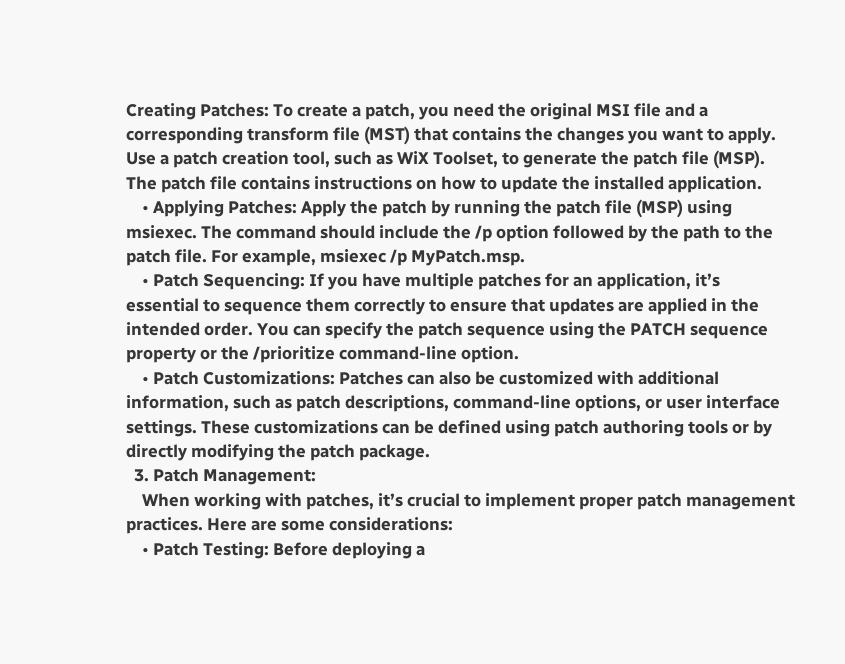Creating Patches: To create a patch, you need the original MSI file and a corresponding transform file (MST) that contains the changes you want to apply. Use a patch creation tool, such as WiX Toolset, to generate the patch file (MSP). The patch file contains instructions on how to update the installed application.
    • Applying Patches: Apply the patch by running the patch file (MSP) using msiexec. The command should include the /p option followed by the path to the patch file. For example, msiexec /p MyPatch.msp.
    • Patch Sequencing: If you have multiple patches for an application, it’s essential to sequence them correctly to ensure that updates are applied in the intended order. You can specify the patch sequence using the PATCH sequence property or the /prioritize command-line option.
    • Patch Customizations: Patches can also be customized with additional information, such as patch descriptions, command-line options, or user interface settings. These customizations can be defined using patch authoring tools or by directly modifying the patch package.
  3. Patch Management:
    When working with patches, it’s crucial to implement proper patch management practices. Here are some considerations:
    • Patch Testing: Before deploying a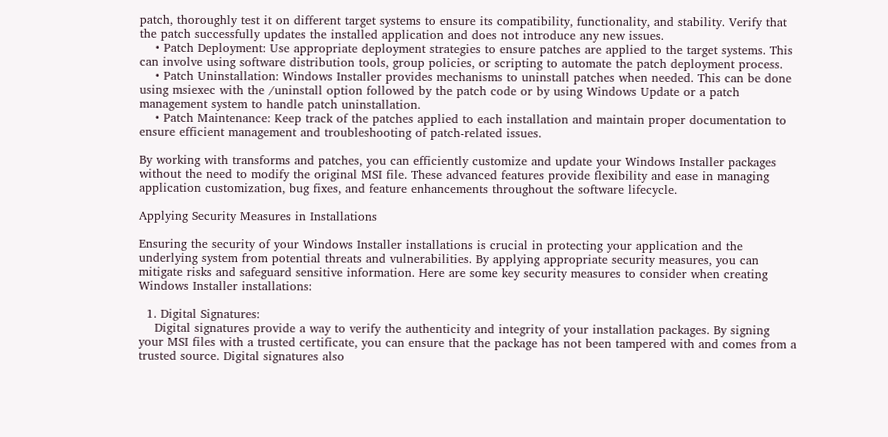patch, thoroughly test it on different target systems to ensure its compatibility, functionality, and stability. Verify that the patch successfully updates the installed application and does not introduce any new issues.
    • Patch Deployment: Use appropriate deployment strategies to ensure patches are applied to the target systems. This can involve using software distribution tools, group policies, or scripting to automate the patch deployment process.
    • Patch Uninstallation: Windows Installer provides mechanisms to uninstall patches when needed. This can be done using msiexec with the /uninstall option followed by the patch code or by using Windows Update or a patch management system to handle patch uninstallation.
    • Patch Maintenance: Keep track of the patches applied to each installation and maintain proper documentation to ensure efficient management and troubleshooting of patch-related issues.

By working with transforms and patches, you can efficiently customize and update your Windows Installer packages without the need to modify the original MSI file. These advanced features provide flexibility and ease in managing application customization, bug fixes, and feature enhancements throughout the software lifecycle.

Applying Security Measures in Installations

Ensuring the security of your Windows Installer installations is crucial in protecting your application and the underlying system from potential threats and vulnerabilities. By applying appropriate security measures, you can mitigate risks and safeguard sensitive information. Here are some key security measures to consider when creating Windows Installer installations:

  1. Digital Signatures:
    Digital signatures provide a way to verify the authenticity and integrity of your installation packages. By signing your MSI files with a trusted certificate, you can ensure that the package has not been tampered with and comes from a trusted source. Digital signatures also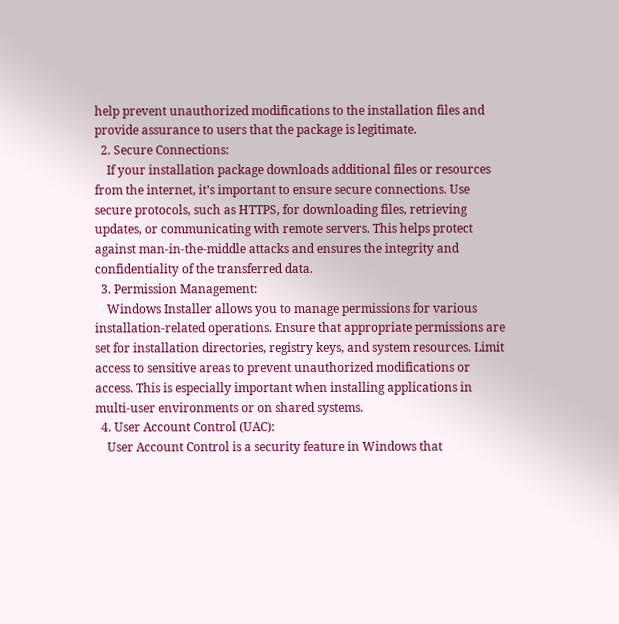help prevent unauthorized modifications to the installation files and provide assurance to users that the package is legitimate.
  2. Secure Connections:
    If your installation package downloads additional files or resources from the internet, it’s important to ensure secure connections. Use secure protocols, such as HTTPS, for downloading files, retrieving updates, or communicating with remote servers. This helps protect against man-in-the-middle attacks and ensures the integrity and confidentiality of the transferred data.
  3. Permission Management:
    Windows Installer allows you to manage permissions for various installation-related operations. Ensure that appropriate permissions are set for installation directories, registry keys, and system resources. Limit access to sensitive areas to prevent unauthorized modifications or access. This is especially important when installing applications in multi-user environments or on shared systems.
  4. User Account Control (UAC):
    User Account Control is a security feature in Windows that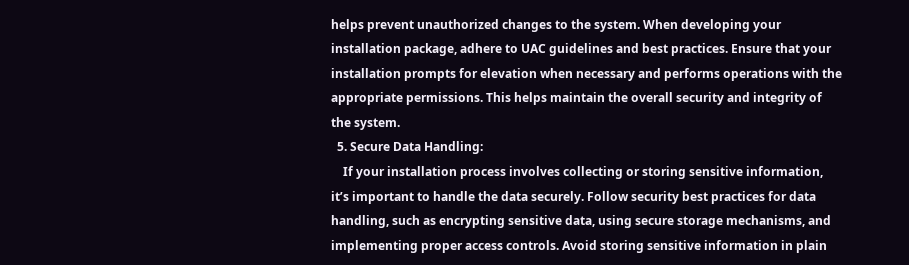helps prevent unauthorized changes to the system. When developing your installation package, adhere to UAC guidelines and best practices. Ensure that your installation prompts for elevation when necessary and performs operations with the appropriate permissions. This helps maintain the overall security and integrity of the system.
  5. Secure Data Handling:
    If your installation process involves collecting or storing sensitive information, it’s important to handle the data securely. Follow security best practices for data handling, such as encrypting sensitive data, using secure storage mechanisms, and implementing proper access controls. Avoid storing sensitive information in plain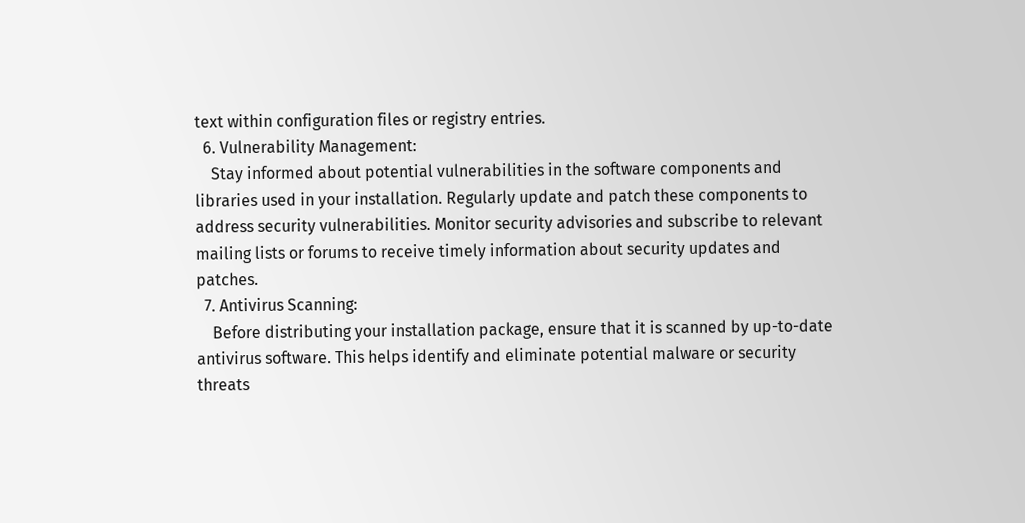text within configuration files or registry entries.
  6. Vulnerability Management:
    Stay informed about potential vulnerabilities in the software components and libraries used in your installation. Regularly update and patch these components to address security vulnerabilities. Monitor security advisories and subscribe to relevant mailing lists or forums to receive timely information about security updates and patches.
  7. Antivirus Scanning:
    Before distributing your installation package, ensure that it is scanned by up-to-date antivirus software. This helps identify and eliminate potential malware or security threats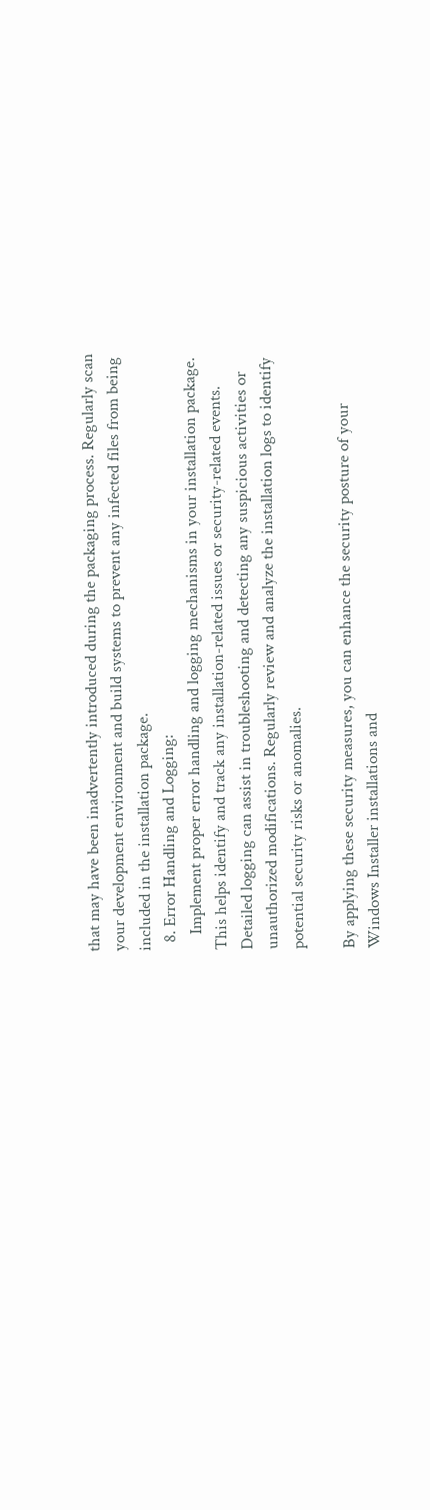that may have been inadvertently introduced during the packaging process. Regularly scan your development environment and build systems to prevent any infected files from being included in the installation package.
  8. Error Handling and Logging:
    Implement proper error handling and logging mechanisms in your installation package. This helps identify and track any installation-related issues or security-related events. Detailed logging can assist in troubleshooting and detecting any suspicious activities or unauthorized modifications. Regularly review and analyze the installation logs to identify potential security risks or anomalies.

By applying these security measures, you can enhance the security posture of your Windows Installer installations and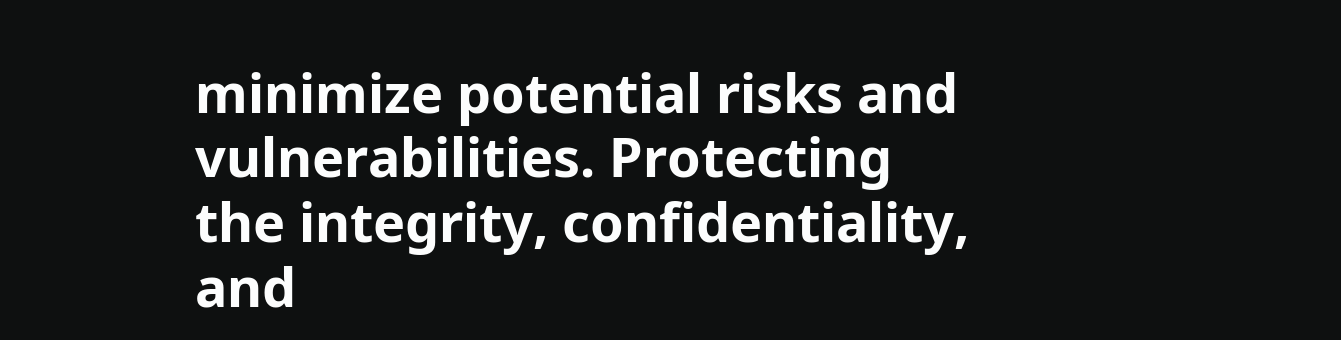minimize potential risks and vulnerabilities. Protecting the integrity, confidentiality, and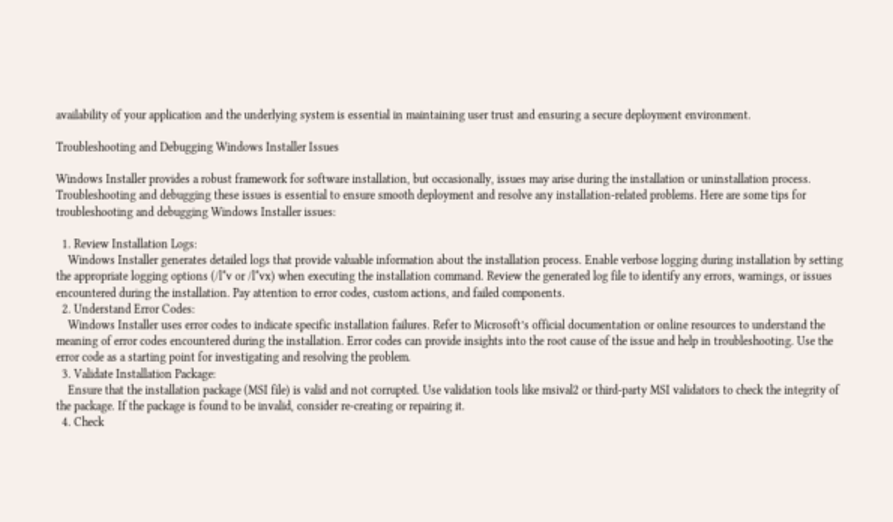availability of your application and the underlying system is essential in maintaining user trust and ensuring a secure deployment environment.

Troubleshooting and Debugging Windows Installer Issues

Windows Installer provides a robust framework for software installation, but occasionally, issues may arise during the installation or uninstallation process. Troubleshooting and debugging these issues is essential to ensure smooth deployment and resolve any installation-related problems. Here are some tips for troubleshooting and debugging Windows Installer issues:

  1. Review Installation Logs:
    Windows Installer generates detailed logs that provide valuable information about the installation process. Enable verbose logging during installation by setting the appropriate logging options (/l*v or /l*vx) when executing the installation command. Review the generated log file to identify any errors, warnings, or issues encountered during the installation. Pay attention to error codes, custom actions, and failed components.
  2. Understand Error Codes:
    Windows Installer uses error codes to indicate specific installation failures. Refer to Microsoft’s official documentation or online resources to understand the meaning of error codes encountered during the installation. Error codes can provide insights into the root cause of the issue and help in troubleshooting. Use the error code as a starting point for investigating and resolving the problem.
  3. Validate Installation Package:
    Ensure that the installation package (MSI file) is valid and not corrupted. Use validation tools like msival2 or third-party MSI validators to check the integrity of the package. If the package is found to be invalid, consider re-creating or repairing it.
  4. Check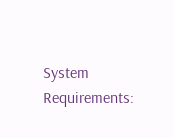System Requirements: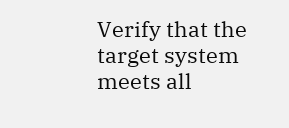Verify that the target system meets all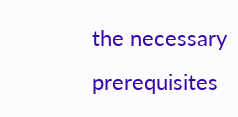the necessary prerequisites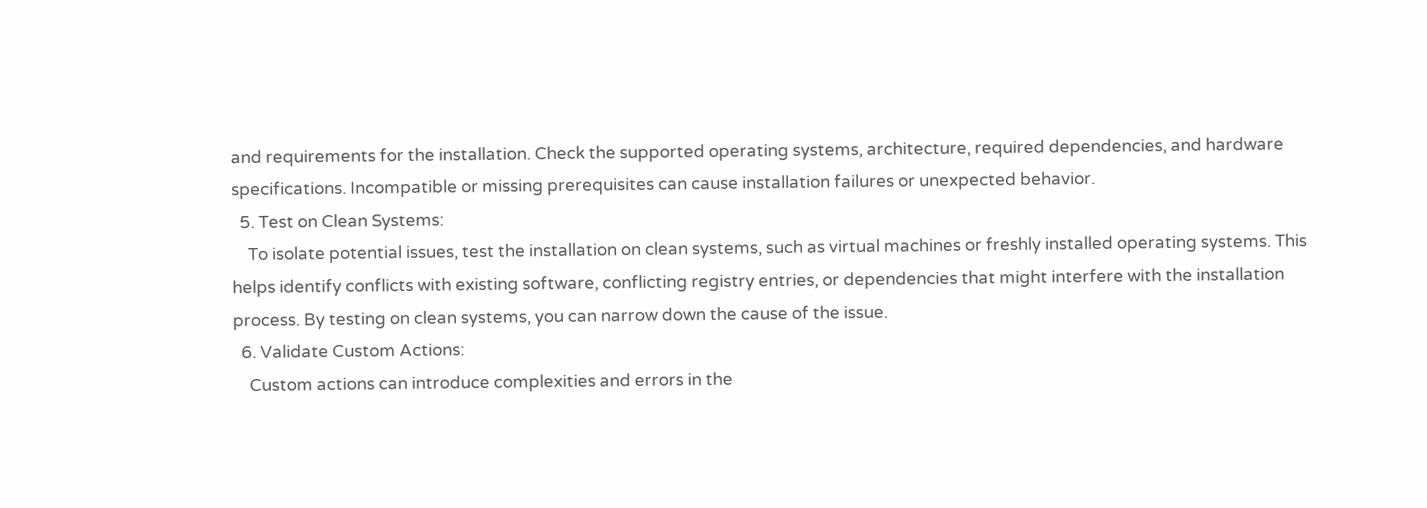and requirements for the installation. Check the supported operating systems, architecture, required dependencies, and hardware specifications. Incompatible or missing prerequisites can cause installation failures or unexpected behavior.
  5. Test on Clean Systems:
    To isolate potential issues, test the installation on clean systems, such as virtual machines or freshly installed operating systems. This helps identify conflicts with existing software, conflicting registry entries, or dependencies that might interfere with the installation process. By testing on clean systems, you can narrow down the cause of the issue.
  6. Validate Custom Actions:
    Custom actions can introduce complexities and errors in the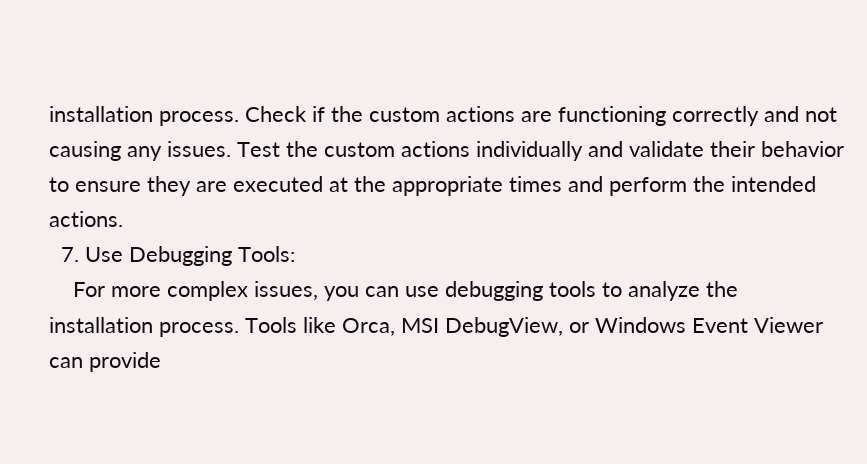installation process. Check if the custom actions are functioning correctly and not causing any issues. Test the custom actions individually and validate their behavior to ensure they are executed at the appropriate times and perform the intended actions.
  7. Use Debugging Tools:
    For more complex issues, you can use debugging tools to analyze the installation process. Tools like Orca, MSI DebugView, or Windows Event Viewer can provide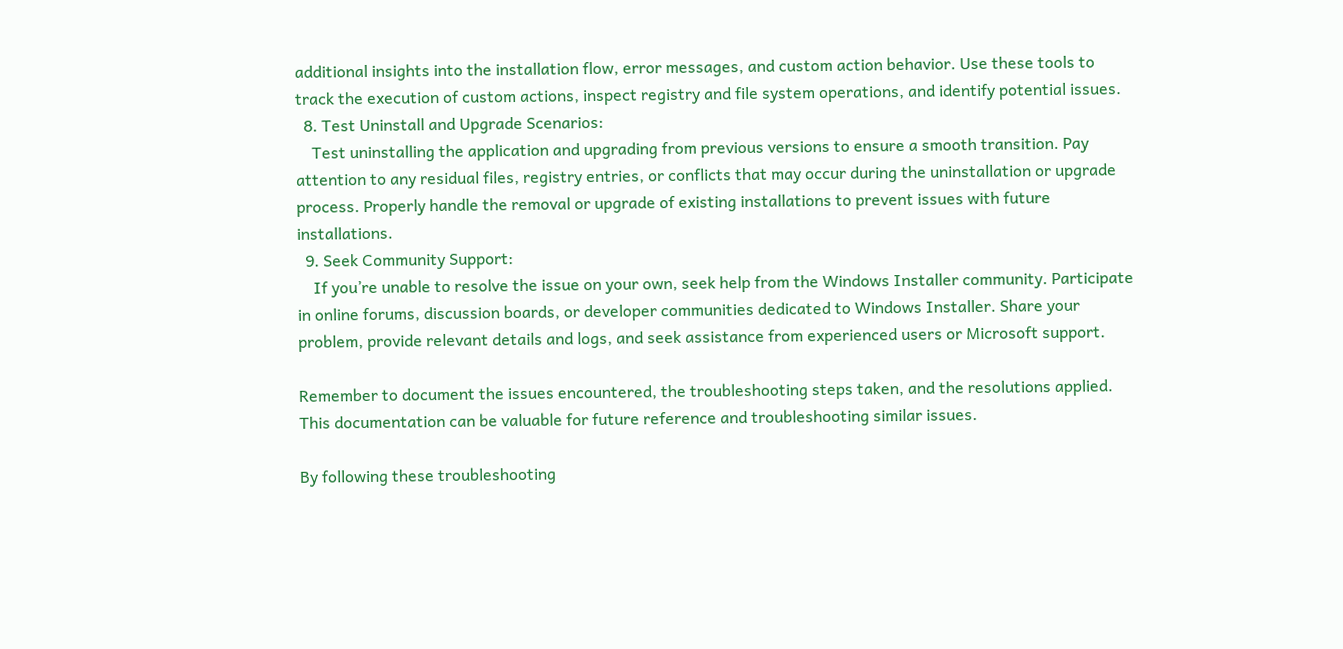additional insights into the installation flow, error messages, and custom action behavior. Use these tools to track the execution of custom actions, inspect registry and file system operations, and identify potential issues.
  8. Test Uninstall and Upgrade Scenarios:
    Test uninstalling the application and upgrading from previous versions to ensure a smooth transition. Pay attention to any residual files, registry entries, or conflicts that may occur during the uninstallation or upgrade process. Properly handle the removal or upgrade of existing installations to prevent issues with future installations.
  9. Seek Community Support:
    If you’re unable to resolve the issue on your own, seek help from the Windows Installer community. Participate in online forums, discussion boards, or developer communities dedicated to Windows Installer. Share your problem, provide relevant details and logs, and seek assistance from experienced users or Microsoft support.

Remember to document the issues encountered, the troubleshooting steps taken, and the resolutions applied. This documentation can be valuable for future reference and troubleshooting similar issues.

By following these troubleshooting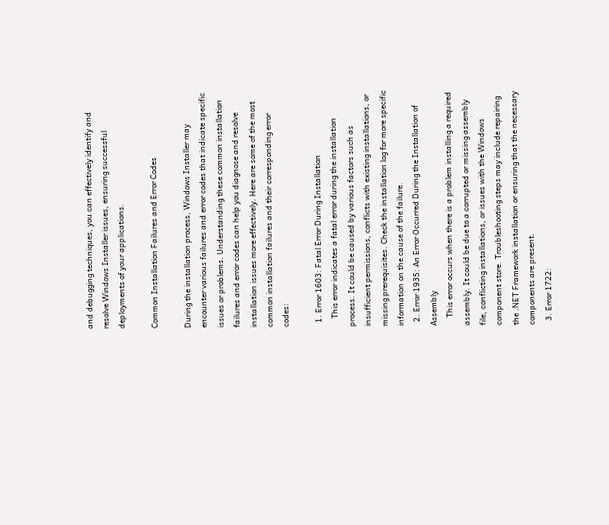and debugging techniques, you can effectively identify and resolve Windows Installer issues, ensuring successful deployments of your applications.

Common Installation Failures and Error Codes

During the installation process, Windows Installer may encounter various failures and error codes that indicate specific issues or problems. Understanding these common installation failures and error codes can help you diagnose and resolve installation issues more effectively. Here are some of the most common installation failures and their corresponding error codes:

  1. Error 1603: Fatal Error During Installation
    This error indicates a fatal error during the installation process. It could be caused by various factors such as insufficient permissions, conflicts with existing installations, or missing prerequisites. Check the installation log for more specific information on the cause of the failure.
  2. Error 1935: An Error Occurred During the Installation of Assembly
    This error occurs when there is a problem installing a required assembly. It could be due to a corrupted or missing assembly file, conflicting installations, or issues with the Windows component store. Troubleshooting steps may include repairing the .NET Framework installation or ensuring that the necessary components are present.
  3. Error 1722: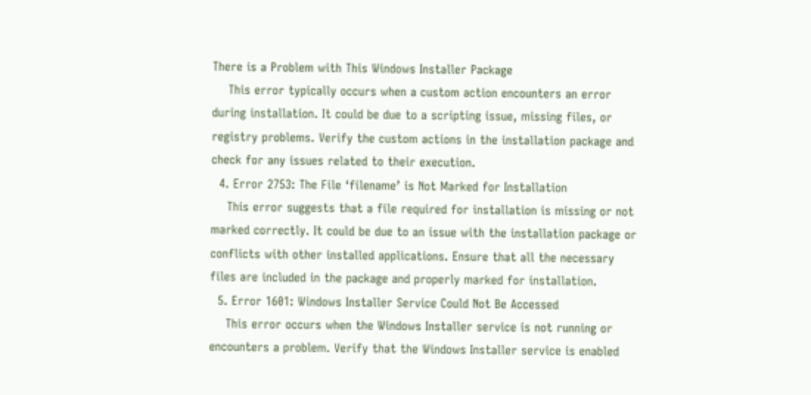There is a Problem with This Windows Installer Package
    This error typically occurs when a custom action encounters an error during installation. It could be due to a scripting issue, missing files, or registry problems. Verify the custom actions in the installation package and check for any issues related to their execution.
  4. Error 2753: The File ‘filename’ is Not Marked for Installation
    This error suggests that a file required for installation is missing or not marked correctly. It could be due to an issue with the installation package or conflicts with other installed applications. Ensure that all the necessary files are included in the package and properly marked for installation.
  5. Error 1601: Windows Installer Service Could Not Be Accessed
    This error occurs when the Windows Installer service is not running or encounters a problem. Verify that the Windows Installer service is enabled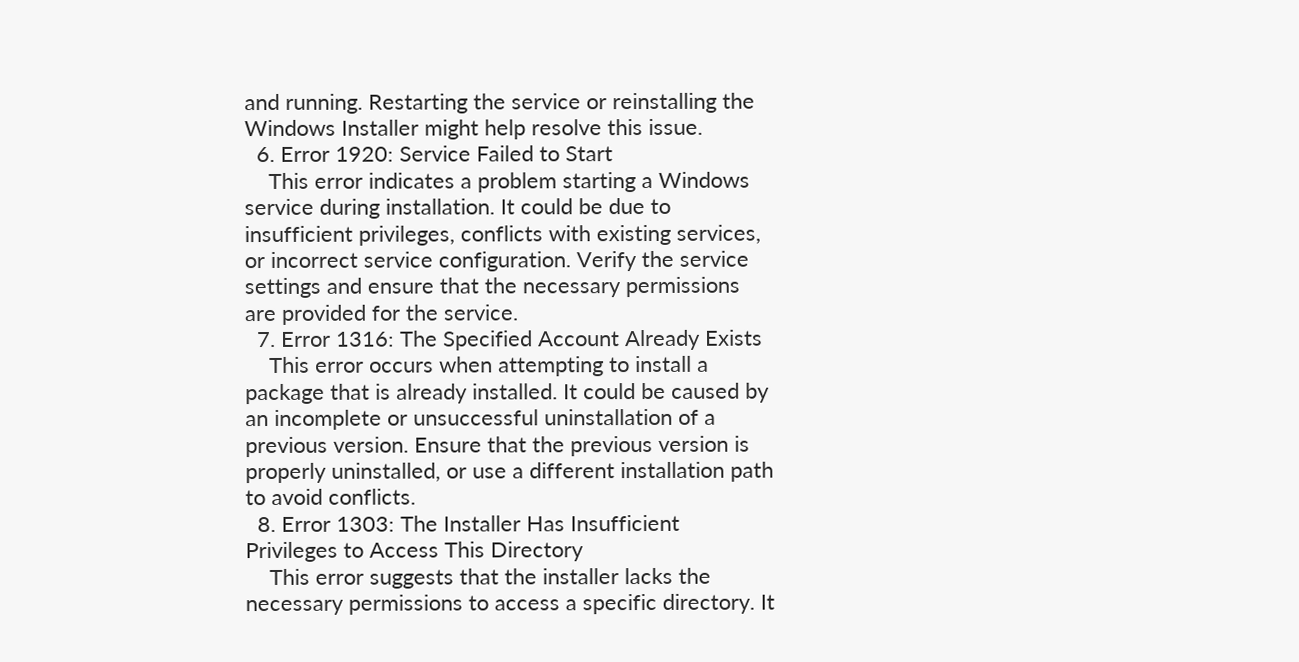and running. Restarting the service or reinstalling the Windows Installer might help resolve this issue.
  6. Error 1920: Service Failed to Start
    This error indicates a problem starting a Windows service during installation. It could be due to insufficient privileges, conflicts with existing services, or incorrect service configuration. Verify the service settings and ensure that the necessary permissions are provided for the service.
  7. Error 1316: The Specified Account Already Exists
    This error occurs when attempting to install a package that is already installed. It could be caused by an incomplete or unsuccessful uninstallation of a previous version. Ensure that the previous version is properly uninstalled, or use a different installation path to avoid conflicts.
  8. Error 1303: The Installer Has Insufficient Privileges to Access This Directory
    This error suggests that the installer lacks the necessary permissions to access a specific directory. It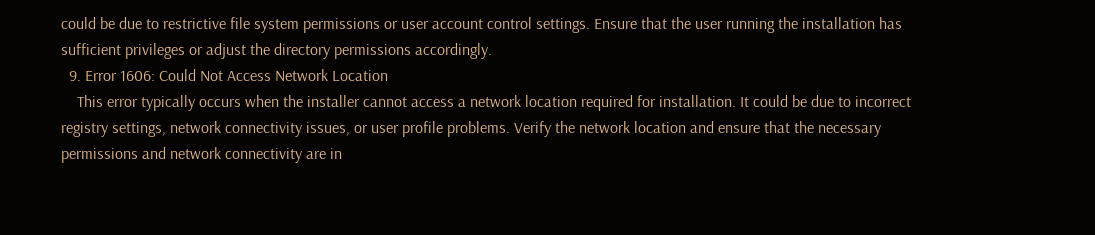could be due to restrictive file system permissions or user account control settings. Ensure that the user running the installation has sufficient privileges or adjust the directory permissions accordingly.
  9. Error 1606: Could Not Access Network Location
    This error typically occurs when the installer cannot access a network location required for installation. It could be due to incorrect registry settings, network connectivity issues, or user profile problems. Verify the network location and ensure that the necessary permissions and network connectivity are in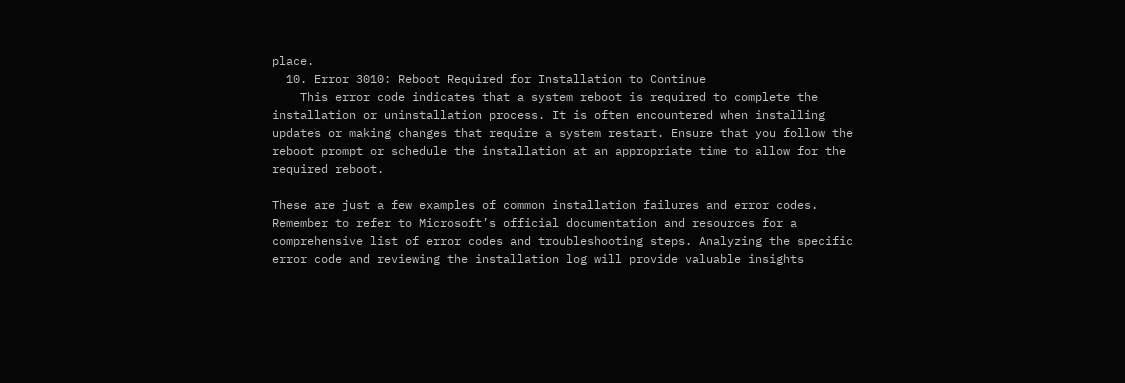place.
  10. Error 3010: Reboot Required for Installation to Continue
    This error code indicates that a system reboot is required to complete the installation or uninstallation process. It is often encountered when installing updates or making changes that require a system restart. Ensure that you follow the reboot prompt or schedule the installation at an appropriate time to allow for the required reboot.

These are just a few examples of common installation failures and error codes. Remember to refer to Microsoft’s official documentation and resources for a comprehensive list of error codes and troubleshooting steps. Analyzing the specific error code and reviewing the installation log will provide valuable insights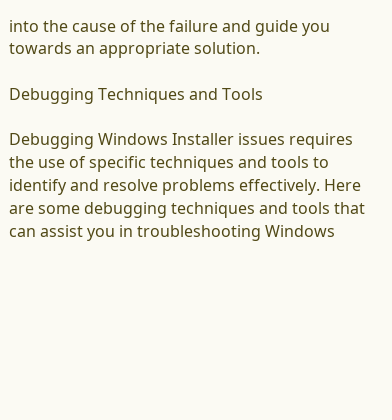into the cause of the failure and guide you towards an appropriate solution.

Debugging Techniques and Tools

Debugging Windows Installer issues requires the use of specific techniques and tools to identify and resolve problems effectively. Here are some debugging techniques and tools that can assist you in troubleshooting Windows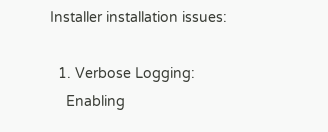Installer installation issues:

  1. Verbose Logging:
    Enabling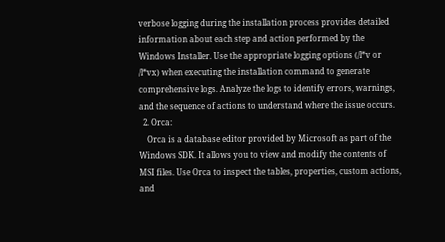verbose logging during the installation process provides detailed information about each step and action performed by the Windows Installer. Use the appropriate logging options (/l*v or /l*vx) when executing the installation command to generate comprehensive logs. Analyze the logs to identify errors, warnings, and the sequence of actions to understand where the issue occurs.
  2. Orca:
    Orca is a database editor provided by Microsoft as part of the Windows SDK. It allows you to view and modify the contents of MSI files. Use Orca to inspect the tables, properties, custom actions, and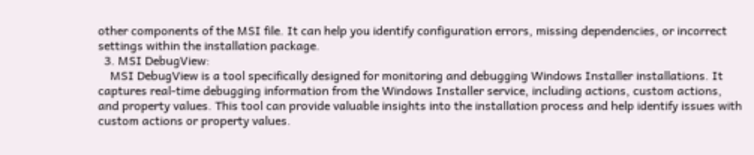other components of the MSI file. It can help you identify configuration errors, missing dependencies, or incorrect settings within the installation package.
  3. MSI DebugView:
    MSI DebugView is a tool specifically designed for monitoring and debugging Windows Installer installations. It captures real-time debugging information from the Windows Installer service, including actions, custom actions, and property values. This tool can provide valuable insights into the installation process and help identify issues with custom actions or property values.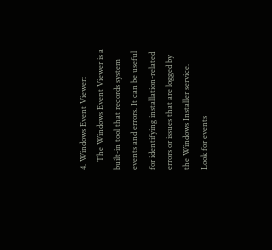4. Windows Event Viewer:
    The Windows Event Viewer is a built-in tool that records system events and errors. It can be useful for identifying installation-related errors or issues that are logged by the Windows Installer service. Look for events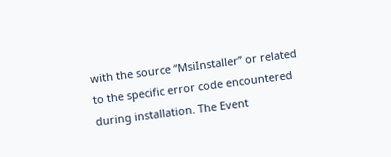with the source “MsiInstaller” or related to the specific error code encountered during installation. The Event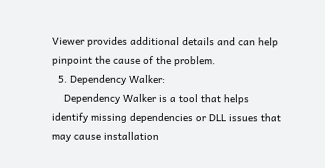Viewer provides additional details and can help pinpoint the cause of the problem.
  5. Dependency Walker:
    Dependency Walker is a tool that helps identify missing dependencies or DLL issues that may cause installation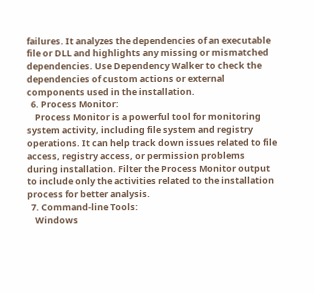failures. It analyzes the dependencies of an executable file or DLL and highlights any missing or mismatched dependencies. Use Dependency Walker to check the dependencies of custom actions or external components used in the installation.
  6. Process Monitor:
    Process Monitor is a powerful tool for monitoring system activity, including file system and registry operations. It can help track down issues related to file access, registry access, or permission problems during installation. Filter the Process Monitor output to include only the activities related to the installation process for better analysis.
  7. Command-line Tools:
    Windows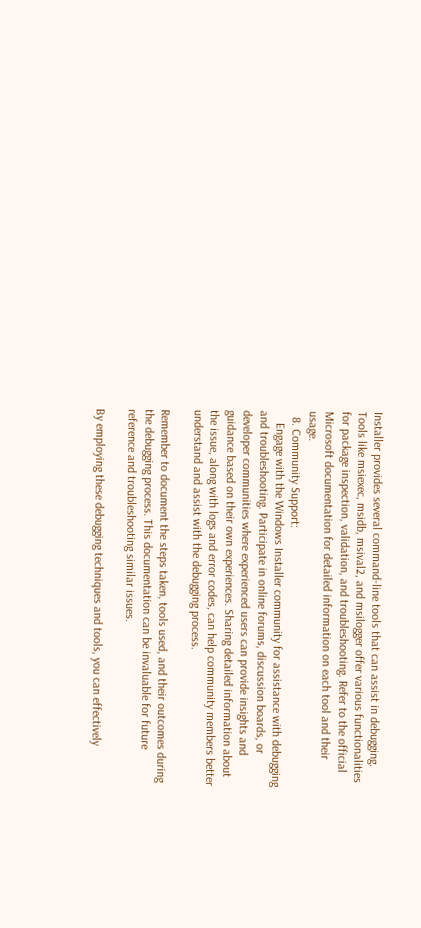Installer provides several command-line tools that can assist in debugging. Tools like msiexec, msidb, msival2, and msilogger offer various functionalities for package inspection, validation, and troubleshooting. Refer to the official Microsoft documentation for detailed information on each tool and their usage.
  8. Community Support:
    Engage with the Windows Installer community for assistance with debugging and troubleshooting. Participate in online forums, discussion boards, or developer communities where experienced users can provide insights and guidance based on their own experiences. Sharing detailed information about the issue, along with logs and error codes, can help community members better understand and assist with the debugging process.

Remember to document the steps taken, tools used, and their outcomes during the debugging process. This documentation can be invaluable for future reference and troubleshooting similar issues.

By employing these debugging techniques and tools, you can effectively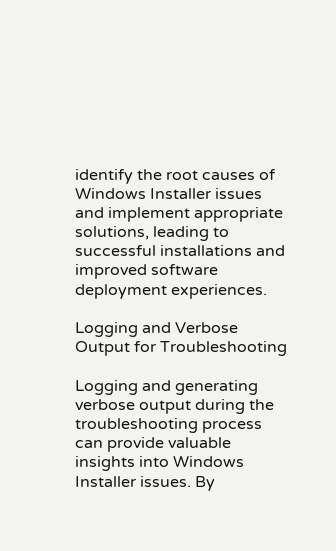identify the root causes of Windows Installer issues and implement appropriate solutions, leading to successful installations and improved software deployment experiences.

Logging and Verbose Output for Troubleshooting

Logging and generating verbose output during the troubleshooting process can provide valuable insights into Windows Installer issues. By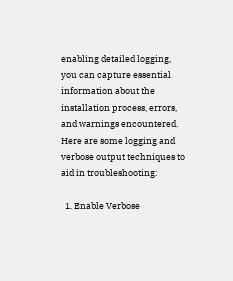enabling detailed logging, you can capture essential information about the installation process, errors, and warnings encountered. Here are some logging and verbose output techniques to aid in troubleshooting:

  1. Enable Verbose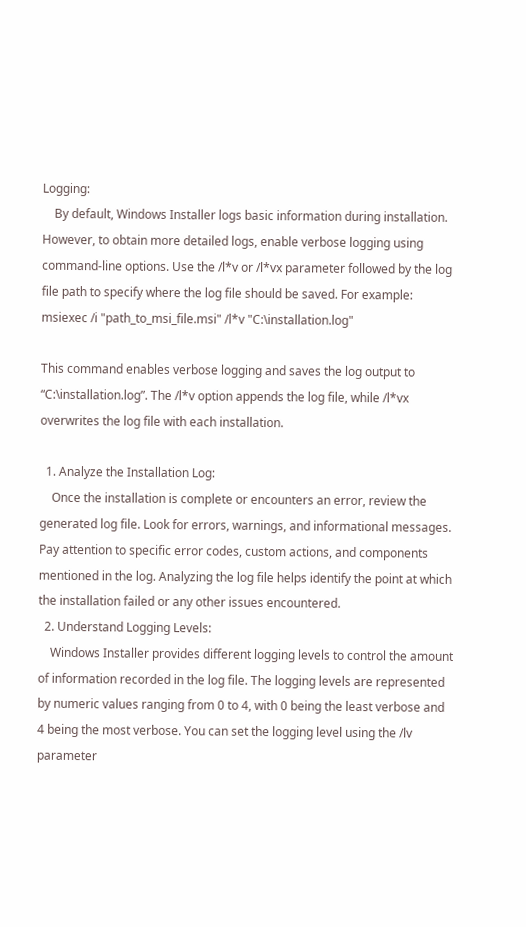Logging:
    By default, Windows Installer logs basic information during installation. However, to obtain more detailed logs, enable verbose logging using command-line options. Use the /l*v or /l*vx parameter followed by the log file path to specify where the log file should be saved. For example:
msiexec /i "path_to_msi_file.msi" /l*v "C:\installation.log"

This command enables verbose logging and saves the log output to “C:\installation.log”. The /l*v option appends the log file, while /l*vx overwrites the log file with each installation.

  1. Analyze the Installation Log:
    Once the installation is complete or encounters an error, review the generated log file. Look for errors, warnings, and informational messages. Pay attention to specific error codes, custom actions, and components mentioned in the log. Analyzing the log file helps identify the point at which the installation failed or any other issues encountered.
  2. Understand Logging Levels:
    Windows Installer provides different logging levels to control the amount of information recorded in the log file. The logging levels are represented by numeric values ranging from 0 to 4, with 0 being the least verbose and 4 being the most verbose. You can set the logging level using the /lv parameter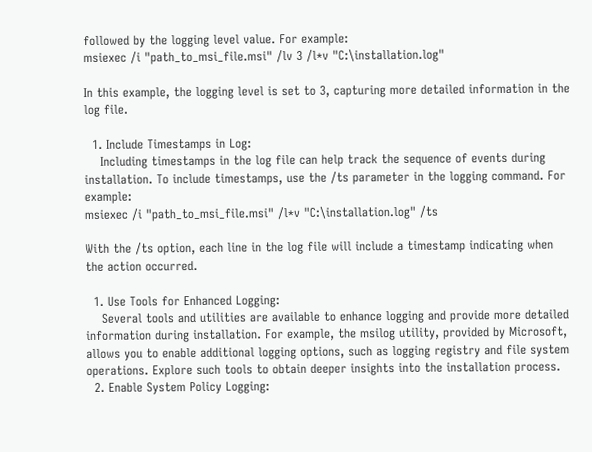followed by the logging level value. For example:
msiexec /i "path_to_msi_file.msi" /lv 3 /l*v "C:\installation.log"

In this example, the logging level is set to 3, capturing more detailed information in the log file.

  1. Include Timestamps in Log:
    Including timestamps in the log file can help track the sequence of events during installation. To include timestamps, use the /ts parameter in the logging command. For example:
msiexec /i "path_to_msi_file.msi" /l*v "C:\installation.log" /ts

With the /ts option, each line in the log file will include a timestamp indicating when the action occurred.

  1. Use Tools for Enhanced Logging:
    Several tools and utilities are available to enhance logging and provide more detailed information during installation. For example, the msilog utility, provided by Microsoft, allows you to enable additional logging options, such as logging registry and file system operations. Explore such tools to obtain deeper insights into the installation process.
  2. Enable System Policy Logging: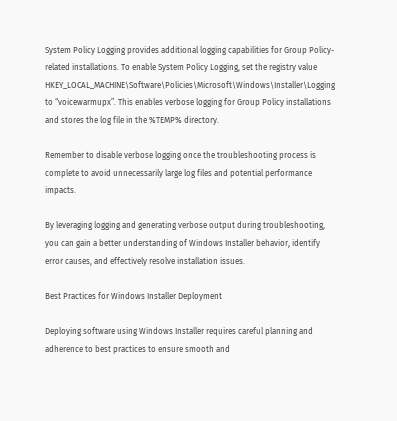System Policy Logging provides additional logging capabilities for Group Policy-related installations. To enable System Policy Logging, set the registry value HKEY_LOCAL_MACHINE\Software\Policies\Microsoft\Windows\Installer\Logging to “voicewarmupx”. This enables verbose logging for Group Policy installations and stores the log file in the %TEMP% directory.

Remember to disable verbose logging once the troubleshooting process is complete to avoid unnecessarily large log files and potential performance impacts.

By leveraging logging and generating verbose output during troubleshooting, you can gain a better understanding of Windows Installer behavior, identify error causes, and effectively resolve installation issues.

Best Practices for Windows Installer Deployment

Deploying software using Windows Installer requires careful planning and adherence to best practices to ensure smooth and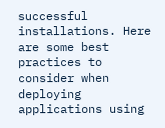successful installations. Here are some best practices to consider when deploying applications using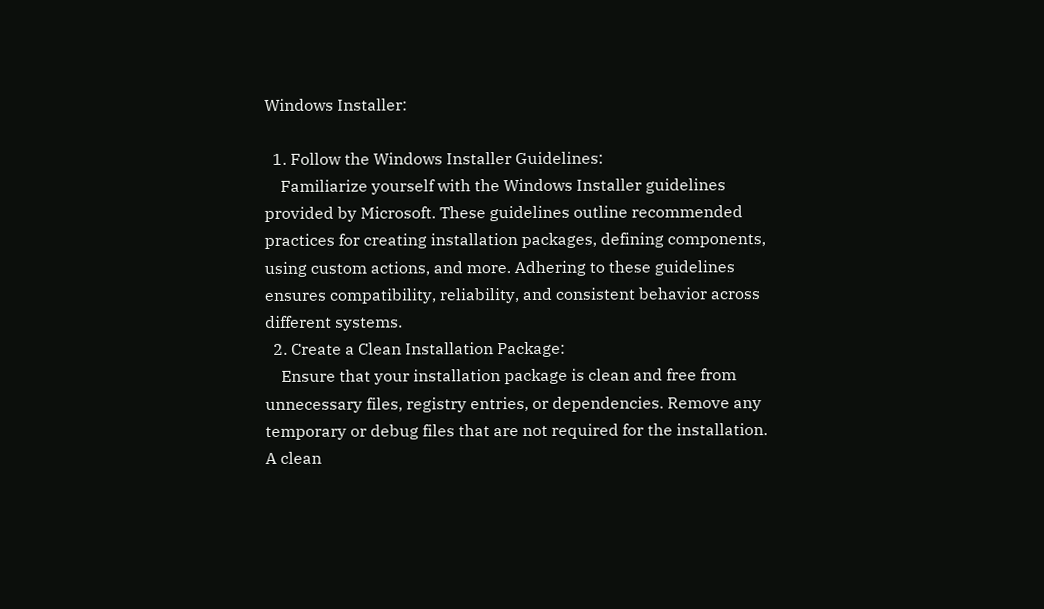Windows Installer:

  1. Follow the Windows Installer Guidelines:
    Familiarize yourself with the Windows Installer guidelines provided by Microsoft. These guidelines outline recommended practices for creating installation packages, defining components, using custom actions, and more. Adhering to these guidelines ensures compatibility, reliability, and consistent behavior across different systems.
  2. Create a Clean Installation Package:
    Ensure that your installation package is clean and free from unnecessary files, registry entries, or dependencies. Remove any temporary or debug files that are not required for the installation. A clean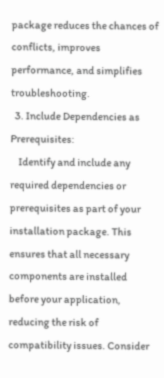package reduces the chances of conflicts, improves performance, and simplifies troubleshooting.
  3. Include Dependencies as Prerequisites:
    Identify and include any required dependencies or prerequisites as part of your installation package. This ensures that all necessary components are installed before your application, reducing the risk of compatibility issues. Consider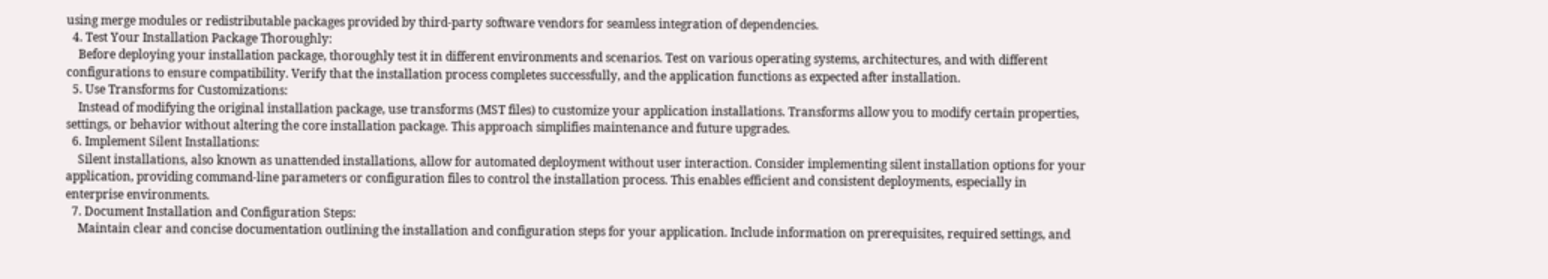using merge modules or redistributable packages provided by third-party software vendors for seamless integration of dependencies.
  4. Test Your Installation Package Thoroughly:
    Before deploying your installation package, thoroughly test it in different environments and scenarios. Test on various operating systems, architectures, and with different configurations to ensure compatibility. Verify that the installation process completes successfully, and the application functions as expected after installation.
  5. Use Transforms for Customizations:
    Instead of modifying the original installation package, use transforms (MST files) to customize your application installations. Transforms allow you to modify certain properties, settings, or behavior without altering the core installation package. This approach simplifies maintenance and future upgrades.
  6. Implement Silent Installations:
    Silent installations, also known as unattended installations, allow for automated deployment without user interaction. Consider implementing silent installation options for your application, providing command-line parameters or configuration files to control the installation process. This enables efficient and consistent deployments, especially in enterprise environments.
  7. Document Installation and Configuration Steps:
    Maintain clear and concise documentation outlining the installation and configuration steps for your application. Include information on prerequisites, required settings, and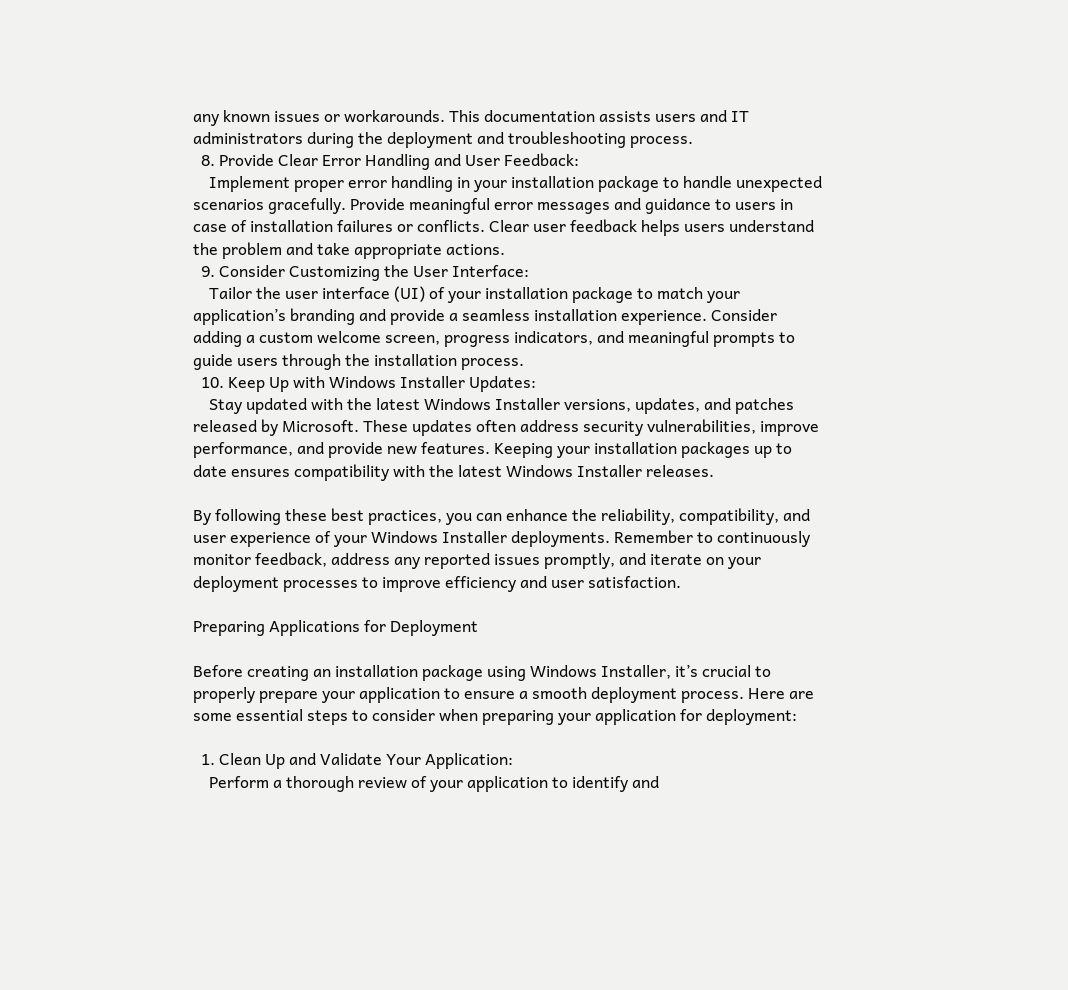any known issues or workarounds. This documentation assists users and IT administrators during the deployment and troubleshooting process.
  8. Provide Clear Error Handling and User Feedback:
    Implement proper error handling in your installation package to handle unexpected scenarios gracefully. Provide meaningful error messages and guidance to users in case of installation failures or conflicts. Clear user feedback helps users understand the problem and take appropriate actions.
  9. Consider Customizing the User Interface:
    Tailor the user interface (UI) of your installation package to match your application’s branding and provide a seamless installation experience. Consider adding a custom welcome screen, progress indicators, and meaningful prompts to guide users through the installation process.
  10. Keep Up with Windows Installer Updates:
    Stay updated with the latest Windows Installer versions, updates, and patches released by Microsoft. These updates often address security vulnerabilities, improve performance, and provide new features. Keeping your installation packages up to date ensures compatibility with the latest Windows Installer releases.

By following these best practices, you can enhance the reliability, compatibility, and user experience of your Windows Installer deployments. Remember to continuously monitor feedback, address any reported issues promptly, and iterate on your deployment processes to improve efficiency and user satisfaction.

Preparing Applications for Deployment

Before creating an installation package using Windows Installer, it’s crucial to properly prepare your application to ensure a smooth deployment process. Here are some essential steps to consider when preparing your application for deployment:

  1. Clean Up and Validate Your Application:
    Perform a thorough review of your application to identify and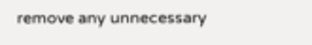remove any unnecessary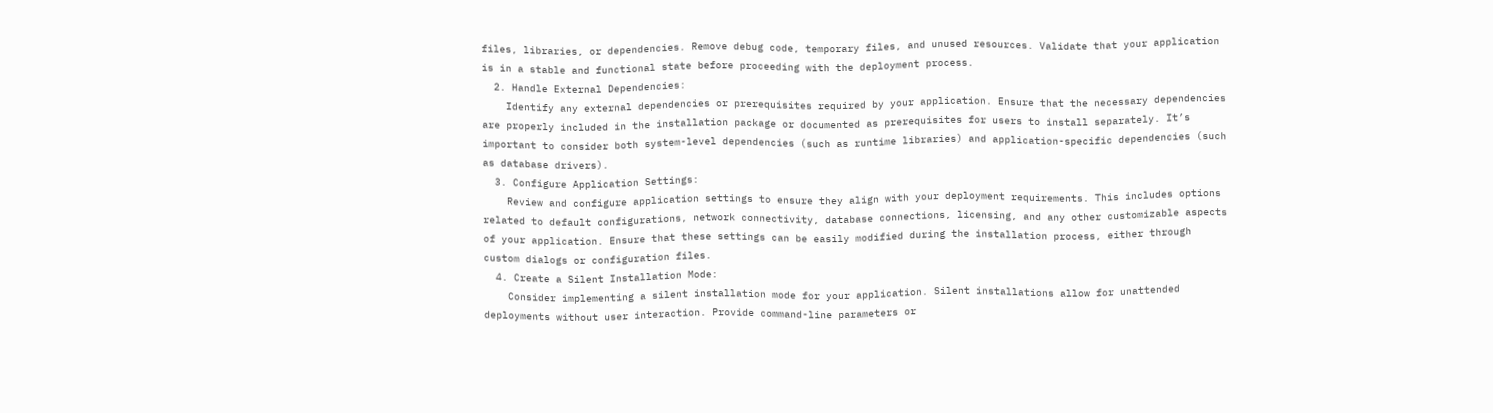files, libraries, or dependencies. Remove debug code, temporary files, and unused resources. Validate that your application is in a stable and functional state before proceeding with the deployment process.
  2. Handle External Dependencies:
    Identify any external dependencies or prerequisites required by your application. Ensure that the necessary dependencies are properly included in the installation package or documented as prerequisites for users to install separately. It’s important to consider both system-level dependencies (such as runtime libraries) and application-specific dependencies (such as database drivers).
  3. Configure Application Settings:
    Review and configure application settings to ensure they align with your deployment requirements. This includes options related to default configurations, network connectivity, database connections, licensing, and any other customizable aspects of your application. Ensure that these settings can be easily modified during the installation process, either through custom dialogs or configuration files.
  4. Create a Silent Installation Mode:
    Consider implementing a silent installation mode for your application. Silent installations allow for unattended deployments without user interaction. Provide command-line parameters or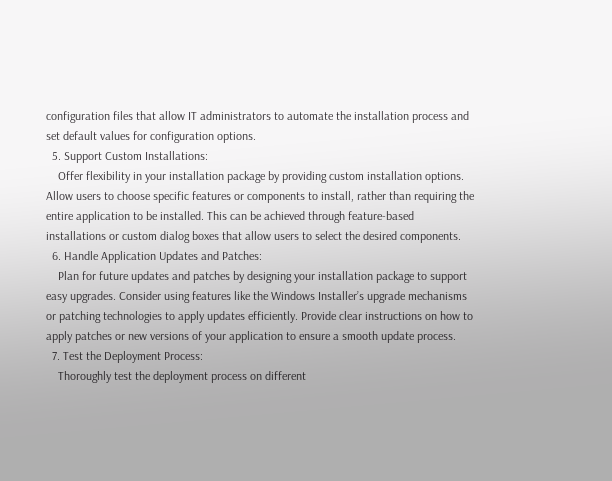configuration files that allow IT administrators to automate the installation process and set default values for configuration options.
  5. Support Custom Installations:
    Offer flexibility in your installation package by providing custom installation options. Allow users to choose specific features or components to install, rather than requiring the entire application to be installed. This can be achieved through feature-based installations or custom dialog boxes that allow users to select the desired components.
  6. Handle Application Updates and Patches:
    Plan for future updates and patches by designing your installation package to support easy upgrades. Consider using features like the Windows Installer’s upgrade mechanisms or patching technologies to apply updates efficiently. Provide clear instructions on how to apply patches or new versions of your application to ensure a smooth update process.
  7. Test the Deployment Process:
    Thoroughly test the deployment process on different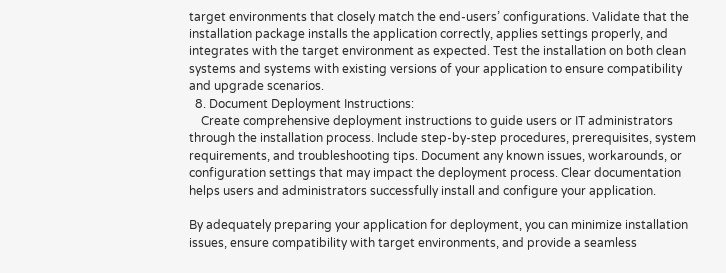target environments that closely match the end-users’ configurations. Validate that the installation package installs the application correctly, applies settings properly, and integrates with the target environment as expected. Test the installation on both clean systems and systems with existing versions of your application to ensure compatibility and upgrade scenarios.
  8. Document Deployment Instructions:
    Create comprehensive deployment instructions to guide users or IT administrators through the installation process. Include step-by-step procedures, prerequisites, system requirements, and troubleshooting tips. Document any known issues, workarounds, or configuration settings that may impact the deployment process. Clear documentation helps users and administrators successfully install and configure your application.

By adequately preparing your application for deployment, you can minimize installation issues, ensure compatibility with target environments, and provide a seamless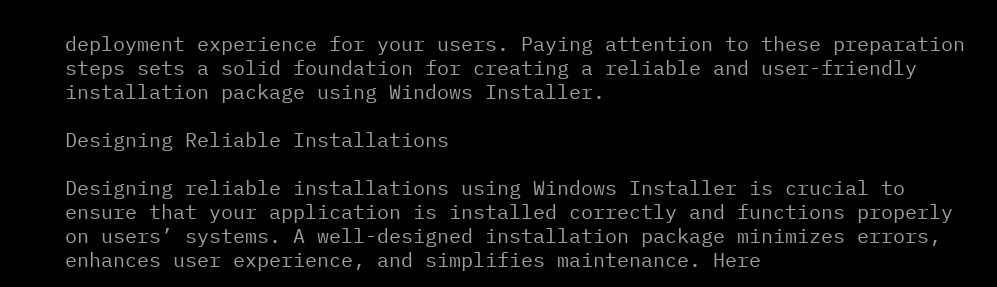deployment experience for your users. Paying attention to these preparation steps sets a solid foundation for creating a reliable and user-friendly installation package using Windows Installer.

Designing Reliable Installations

Designing reliable installations using Windows Installer is crucial to ensure that your application is installed correctly and functions properly on users’ systems. A well-designed installation package minimizes errors, enhances user experience, and simplifies maintenance. Here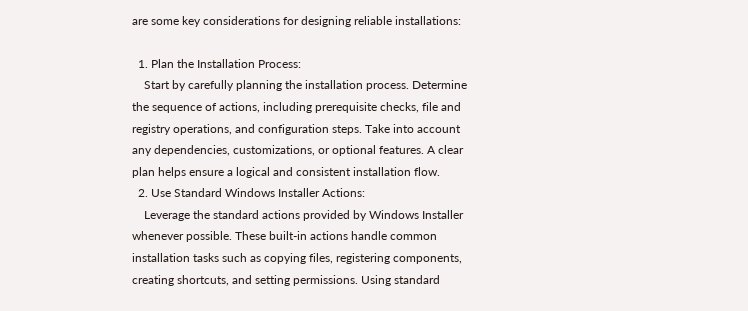are some key considerations for designing reliable installations:

  1. Plan the Installation Process:
    Start by carefully planning the installation process. Determine the sequence of actions, including prerequisite checks, file and registry operations, and configuration steps. Take into account any dependencies, customizations, or optional features. A clear plan helps ensure a logical and consistent installation flow.
  2. Use Standard Windows Installer Actions:
    Leverage the standard actions provided by Windows Installer whenever possible. These built-in actions handle common installation tasks such as copying files, registering components, creating shortcuts, and setting permissions. Using standard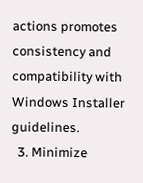actions promotes consistency and compatibility with Windows Installer guidelines.
  3. Minimize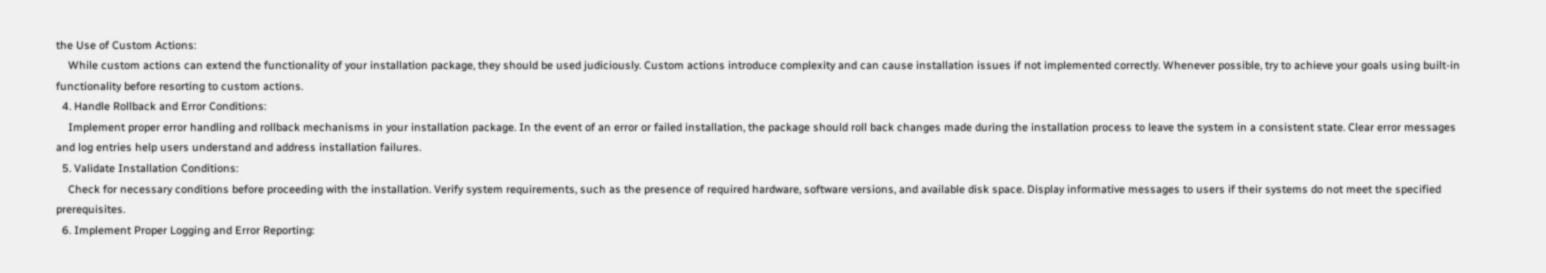the Use of Custom Actions:
    While custom actions can extend the functionality of your installation package, they should be used judiciously. Custom actions introduce complexity and can cause installation issues if not implemented correctly. Whenever possible, try to achieve your goals using built-in functionality before resorting to custom actions.
  4. Handle Rollback and Error Conditions:
    Implement proper error handling and rollback mechanisms in your installation package. In the event of an error or failed installation, the package should roll back changes made during the installation process to leave the system in a consistent state. Clear error messages and log entries help users understand and address installation failures.
  5. Validate Installation Conditions:
    Check for necessary conditions before proceeding with the installation. Verify system requirements, such as the presence of required hardware, software versions, and available disk space. Display informative messages to users if their systems do not meet the specified prerequisites.
  6. Implement Proper Logging and Error Reporting: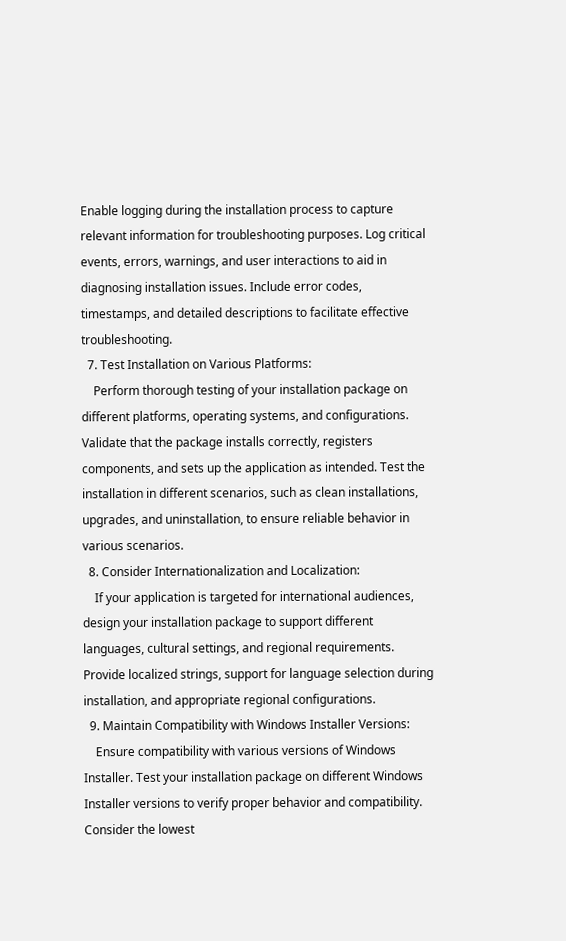Enable logging during the installation process to capture relevant information for troubleshooting purposes. Log critical events, errors, warnings, and user interactions to aid in diagnosing installation issues. Include error codes, timestamps, and detailed descriptions to facilitate effective troubleshooting.
  7. Test Installation on Various Platforms:
    Perform thorough testing of your installation package on different platforms, operating systems, and configurations. Validate that the package installs correctly, registers components, and sets up the application as intended. Test the installation in different scenarios, such as clean installations, upgrades, and uninstallation, to ensure reliable behavior in various scenarios.
  8. Consider Internationalization and Localization:
    If your application is targeted for international audiences, design your installation package to support different languages, cultural settings, and regional requirements. Provide localized strings, support for language selection during installation, and appropriate regional configurations.
  9. Maintain Compatibility with Windows Installer Versions:
    Ensure compatibility with various versions of Windows Installer. Test your installation package on different Windows Installer versions to verify proper behavior and compatibility. Consider the lowest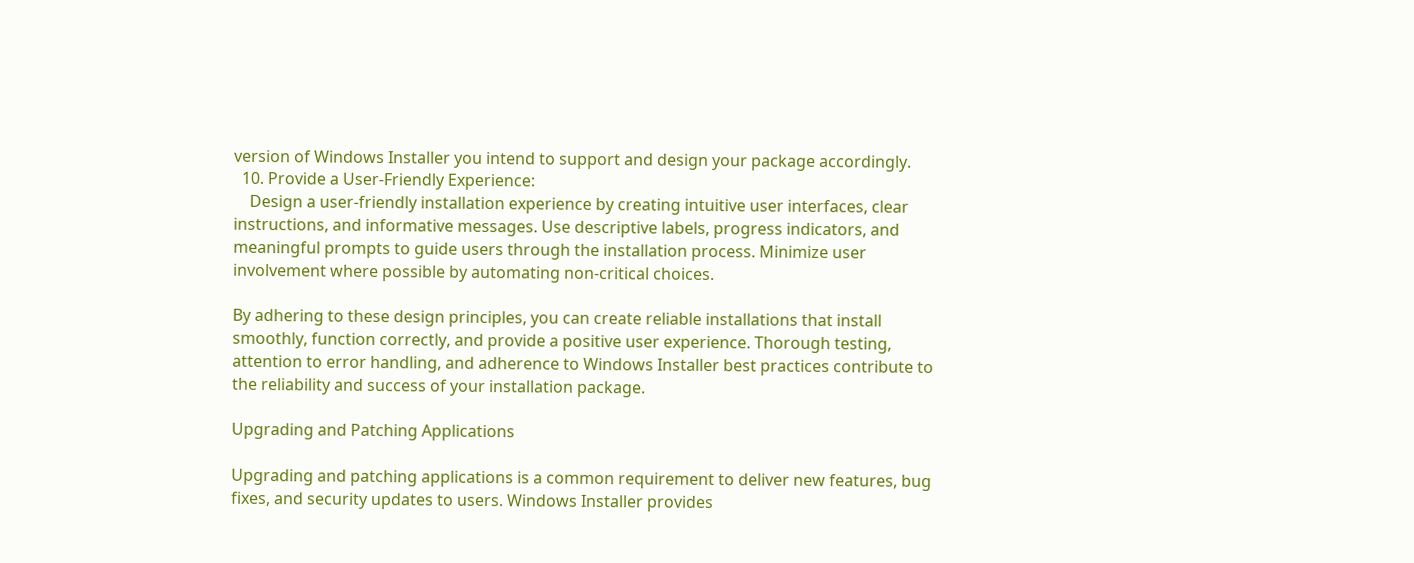version of Windows Installer you intend to support and design your package accordingly.
  10. Provide a User-Friendly Experience:
    Design a user-friendly installation experience by creating intuitive user interfaces, clear instructions, and informative messages. Use descriptive labels, progress indicators, and meaningful prompts to guide users through the installation process. Minimize user involvement where possible by automating non-critical choices.

By adhering to these design principles, you can create reliable installations that install smoothly, function correctly, and provide a positive user experience. Thorough testing, attention to error handling, and adherence to Windows Installer best practices contribute to the reliability and success of your installation package.

Upgrading and Patching Applications

Upgrading and patching applications is a common requirement to deliver new features, bug fixes, and security updates to users. Windows Installer provides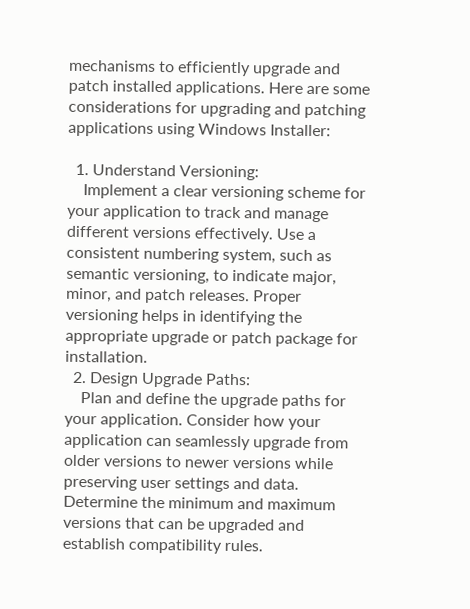mechanisms to efficiently upgrade and patch installed applications. Here are some considerations for upgrading and patching applications using Windows Installer:

  1. Understand Versioning:
    Implement a clear versioning scheme for your application to track and manage different versions effectively. Use a consistent numbering system, such as semantic versioning, to indicate major, minor, and patch releases. Proper versioning helps in identifying the appropriate upgrade or patch package for installation.
  2. Design Upgrade Paths:
    Plan and define the upgrade paths for your application. Consider how your application can seamlessly upgrade from older versions to newer versions while preserving user settings and data. Determine the minimum and maximum versions that can be upgraded and establish compatibility rules.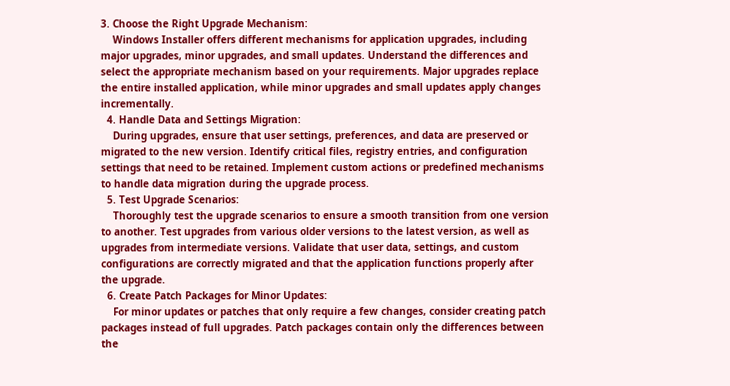3. Choose the Right Upgrade Mechanism:
    Windows Installer offers different mechanisms for application upgrades, including major upgrades, minor upgrades, and small updates. Understand the differences and select the appropriate mechanism based on your requirements. Major upgrades replace the entire installed application, while minor upgrades and small updates apply changes incrementally.
  4. Handle Data and Settings Migration:
    During upgrades, ensure that user settings, preferences, and data are preserved or migrated to the new version. Identify critical files, registry entries, and configuration settings that need to be retained. Implement custom actions or predefined mechanisms to handle data migration during the upgrade process.
  5. Test Upgrade Scenarios:
    Thoroughly test the upgrade scenarios to ensure a smooth transition from one version to another. Test upgrades from various older versions to the latest version, as well as upgrades from intermediate versions. Validate that user data, settings, and custom configurations are correctly migrated and that the application functions properly after the upgrade.
  6. Create Patch Packages for Minor Updates:
    For minor updates or patches that only require a few changes, consider creating patch packages instead of full upgrades. Patch packages contain only the differences between the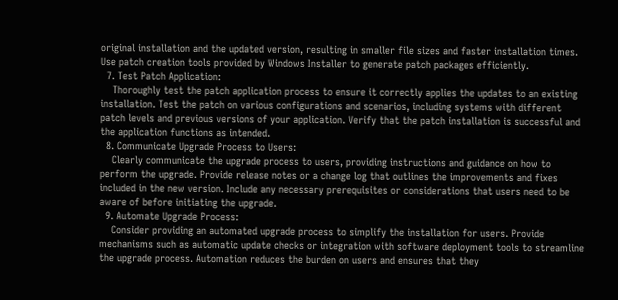original installation and the updated version, resulting in smaller file sizes and faster installation times. Use patch creation tools provided by Windows Installer to generate patch packages efficiently.
  7. Test Patch Application:
    Thoroughly test the patch application process to ensure it correctly applies the updates to an existing installation. Test the patch on various configurations and scenarios, including systems with different patch levels and previous versions of your application. Verify that the patch installation is successful and the application functions as intended.
  8. Communicate Upgrade Process to Users:
    Clearly communicate the upgrade process to users, providing instructions and guidance on how to perform the upgrade. Provide release notes or a change log that outlines the improvements and fixes included in the new version. Include any necessary prerequisites or considerations that users need to be aware of before initiating the upgrade.
  9. Automate Upgrade Process:
    Consider providing an automated upgrade process to simplify the installation for users. Provide mechanisms such as automatic update checks or integration with software deployment tools to streamline the upgrade process. Automation reduces the burden on users and ensures that they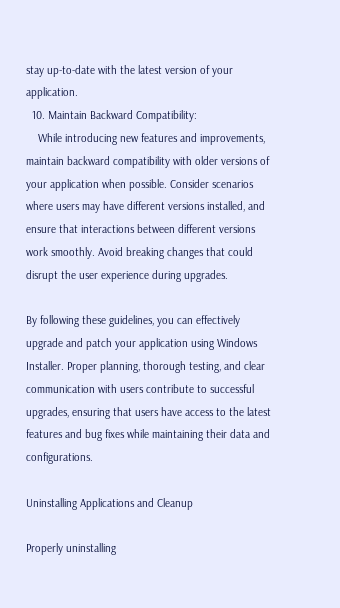stay up-to-date with the latest version of your application.
  10. Maintain Backward Compatibility:
    While introducing new features and improvements, maintain backward compatibility with older versions of your application when possible. Consider scenarios where users may have different versions installed, and ensure that interactions between different versions work smoothly. Avoid breaking changes that could disrupt the user experience during upgrades.

By following these guidelines, you can effectively upgrade and patch your application using Windows Installer. Proper planning, thorough testing, and clear communication with users contribute to successful upgrades, ensuring that users have access to the latest features and bug fixes while maintaining their data and configurations.

Uninstalling Applications and Cleanup

Properly uninstalling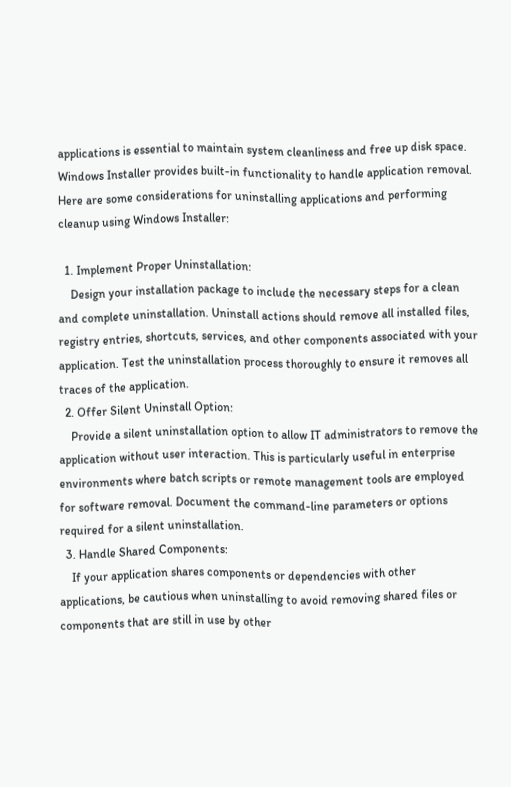applications is essential to maintain system cleanliness and free up disk space. Windows Installer provides built-in functionality to handle application removal. Here are some considerations for uninstalling applications and performing cleanup using Windows Installer:

  1. Implement Proper Uninstallation:
    Design your installation package to include the necessary steps for a clean and complete uninstallation. Uninstall actions should remove all installed files, registry entries, shortcuts, services, and other components associated with your application. Test the uninstallation process thoroughly to ensure it removes all traces of the application.
  2. Offer Silent Uninstall Option:
    Provide a silent uninstallation option to allow IT administrators to remove the application without user interaction. This is particularly useful in enterprise environments where batch scripts or remote management tools are employed for software removal. Document the command-line parameters or options required for a silent uninstallation.
  3. Handle Shared Components:
    If your application shares components or dependencies with other applications, be cautious when uninstalling to avoid removing shared files or components that are still in use by other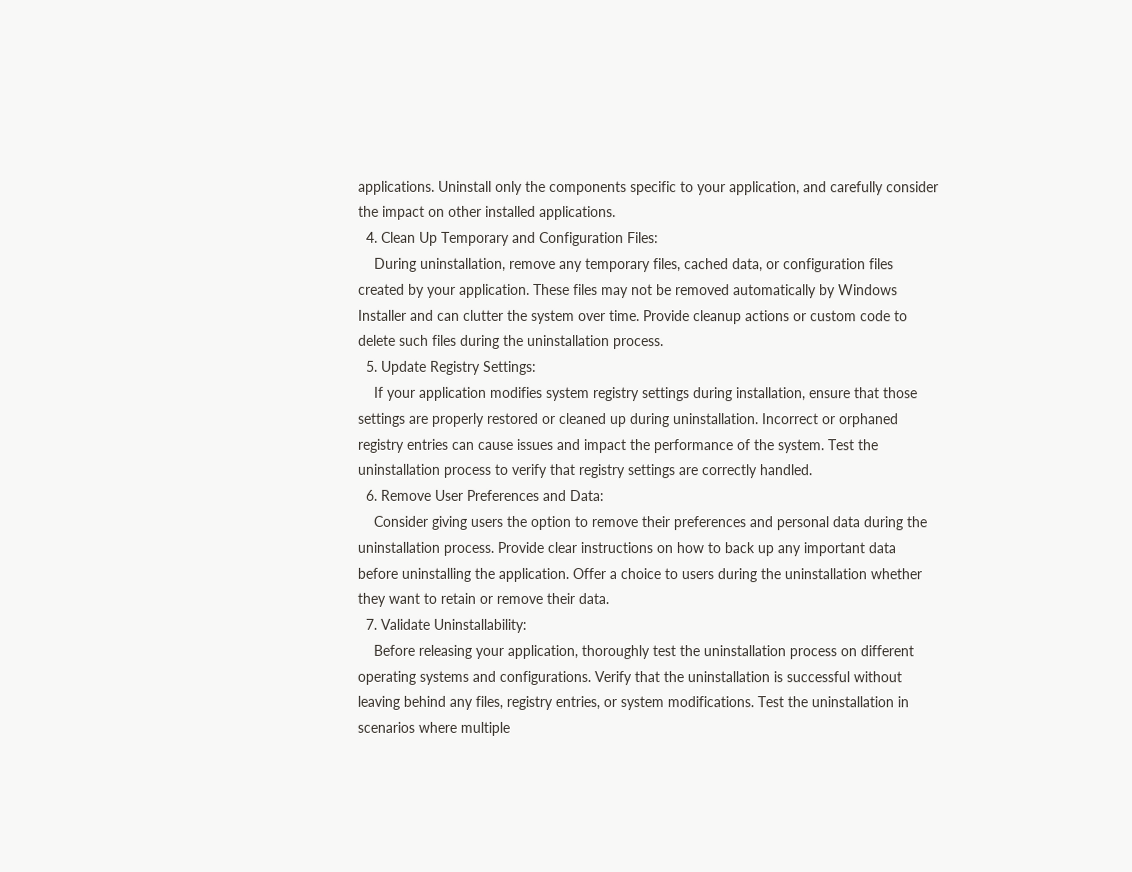applications. Uninstall only the components specific to your application, and carefully consider the impact on other installed applications.
  4. Clean Up Temporary and Configuration Files:
    During uninstallation, remove any temporary files, cached data, or configuration files created by your application. These files may not be removed automatically by Windows Installer and can clutter the system over time. Provide cleanup actions or custom code to delete such files during the uninstallation process.
  5. Update Registry Settings:
    If your application modifies system registry settings during installation, ensure that those settings are properly restored or cleaned up during uninstallation. Incorrect or orphaned registry entries can cause issues and impact the performance of the system. Test the uninstallation process to verify that registry settings are correctly handled.
  6. Remove User Preferences and Data:
    Consider giving users the option to remove their preferences and personal data during the uninstallation process. Provide clear instructions on how to back up any important data before uninstalling the application. Offer a choice to users during the uninstallation whether they want to retain or remove their data.
  7. Validate Uninstallability:
    Before releasing your application, thoroughly test the uninstallation process on different operating systems and configurations. Verify that the uninstallation is successful without leaving behind any files, registry entries, or system modifications. Test the uninstallation in scenarios where multiple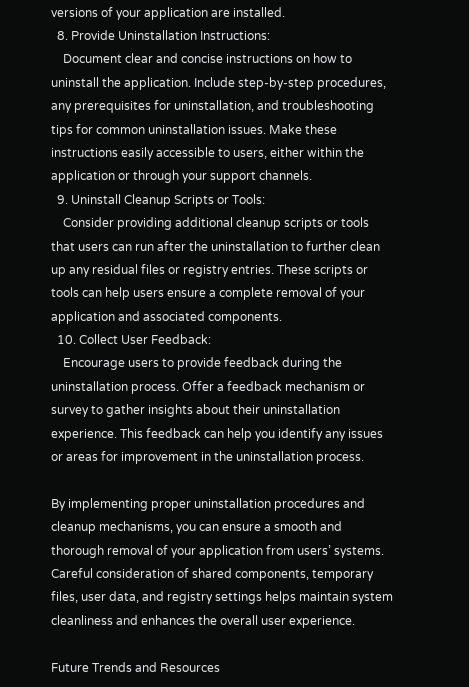versions of your application are installed.
  8. Provide Uninstallation Instructions:
    Document clear and concise instructions on how to uninstall the application. Include step-by-step procedures, any prerequisites for uninstallation, and troubleshooting tips for common uninstallation issues. Make these instructions easily accessible to users, either within the application or through your support channels.
  9. Uninstall Cleanup Scripts or Tools:
    Consider providing additional cleanup scripts or tools that users can run after the uninstallation to further clean up any residual files or registry entries. These scripts or tools can help users ensure a complete removal of your application and associated components.
  10. Collect User Feedback:
    Encourage users to provide feedback during the uninstallation process. Offer a feedback mechanism or survey to gather insights about their uninstallation experience. This feedback can help you identify any issues or areas for improvement in the uninstallation process.

By implementing proper uninstallation procedures and cleanup mechanisms, you can ensure a smooth and thorough removal of your application from users’ systems. Careful consideration of shared components, temporary files, user data, and registry settings helps maintain system cleanliness and enhances the overall user experience.

Future Trends and Resources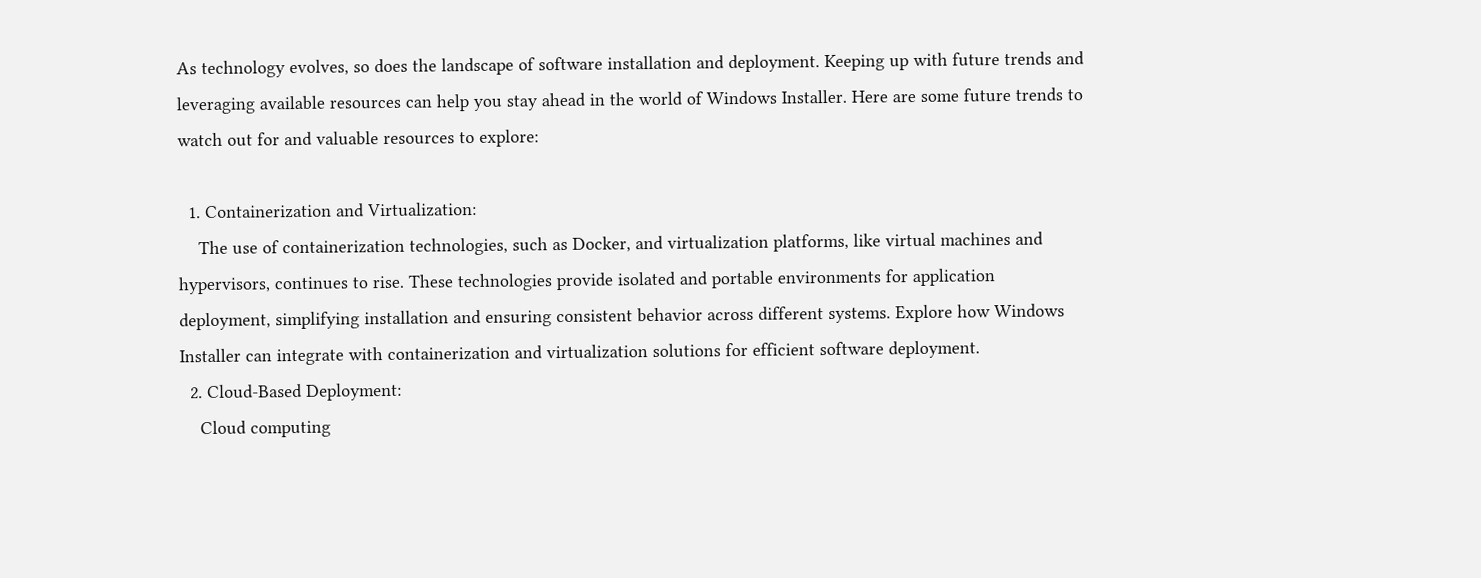As technology evolves, so does the landscape of software installation and deployment. Keeping up with future trends and leveraging available resources can help you stay ahead in the world of Windows Installer. Here are some future trends to watch out for and valuable resources to explore:

  1. Containerization and Virtualization:
    The use of containerization technologies, such as Docker, and virtualization platforms, like virtual machines and hypervisors, continues to rise. These technologies provide isolated and portable environments for application deployment, simplifying installation and ensuring consistent behavior across different systems. Explore how Windows Installer can integrate with containerization and virtualization solutions for efficient software deployment.
  2. Cloud-Based Deployment:
    Cloud computing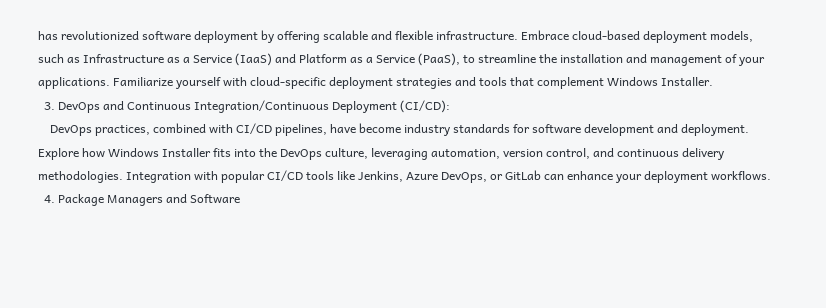has revolutionized software deployment by offering scalable and flexible infrastructure. Embrace cloud-based deployment models, such as Infrastructure as a Service (IaaS) and Platform as a Service (PaaS), to streamline the installation and management of your applications. Familiarize yourself with cloud-specific deployment strategies and tools that complement Windows Installer.
  3. DevOps and Continuous Integration/Continuous Deployment (CI/CD):
    DevOps practices, combined with CI/CD pipelines, have become industry standards for software development and deployment. Explore how Windows Installer fits into the DevOps culture, leveraging automation, version control, and continuous delivery methodologies. Integration with popular CI/CD tools like Jenkins, Azure DevOps, or GitLab can enhance your deployment workflows.
  4. Package Managers and Software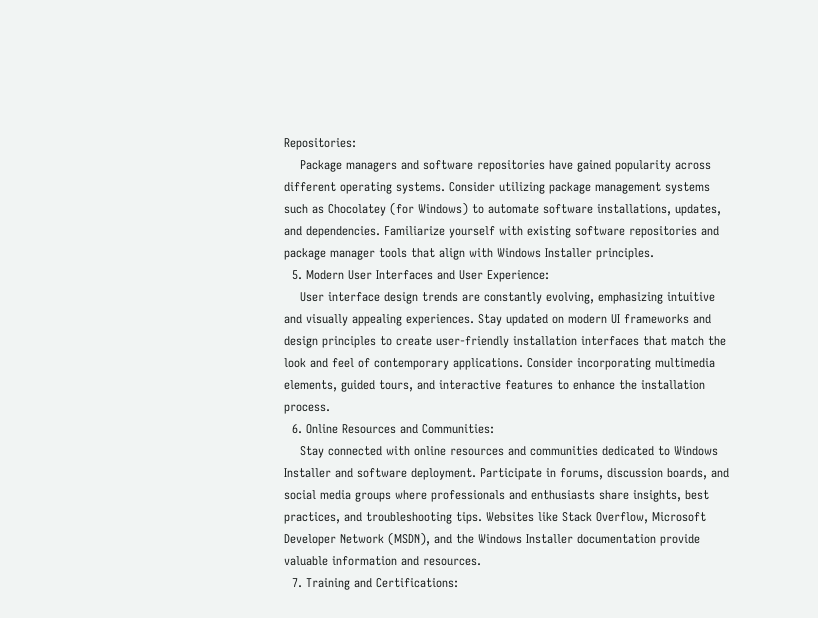Repositories:
    Package managers and software repositories have gained popularity across different operating systems. Consider utilizing package management systems such as Chocolatey (for Windows) to automate software installations, updates, and dependencies. Familiarize yourself with existing software repositories and package manager tools that align with Windows Installer principles.
  5. Modern User Interfaces and User Experience:
    User interface design trends are constantly evolving, emphasizing intuitive and visually appealing experiences. Stay updated on modern UI frameworks and design principles to create user-friendly installation interfaces that match the look and feel of contemporary applications. Consider incorporating multimedia elements, guided tours, and interactive features to enhance the installation process.
  6. Online Resources and Communities:
    Stay connected with online resources and communities dedicated to Windows Installer and software deployment. Participate in forums, discussion boards, and social media groups where professionals and enthusiasts share insights, best practices, and troubleshooting tips. Websites like Stack Overflow, Microsoft Developer Network (MSDN), and the Windows Installer documentation provide valuable information and resources.
  7. Training and Certifications: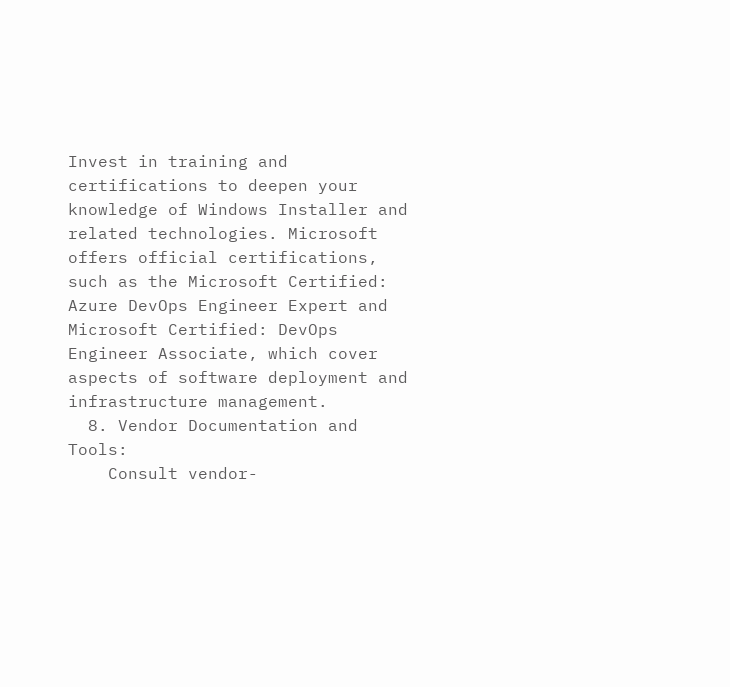Invest in training and certifications to deepen your knowledge of Windows Installer and related technologies. Microsoft offers official certifications, such as the Microsoft Certified: Azure DevOps Engineer Expert and Microsoft Certified: DevOps Engineer Associate, which cover aspects of software deployment and infrastructure management.
  8. Vendor Documentation and Tools:
    Consult vendor-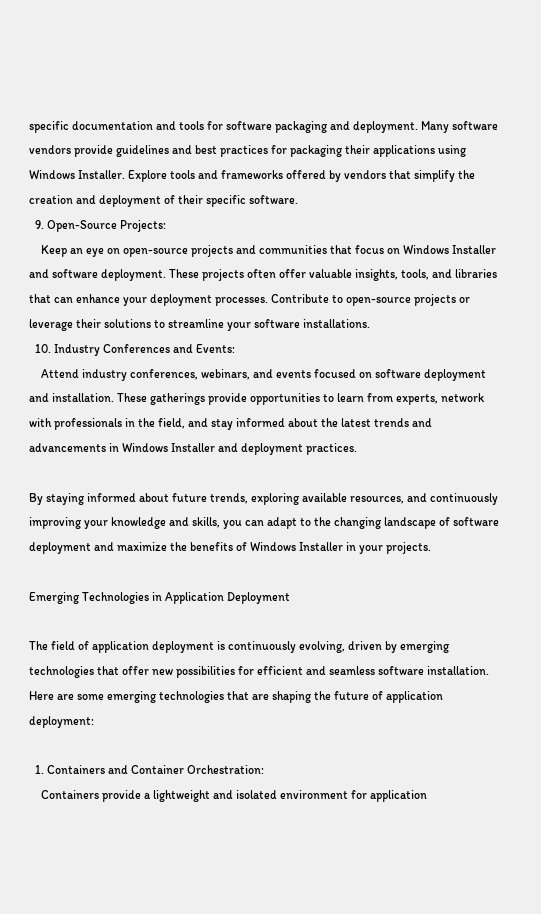specific documentation and tools for software packaging and deployment. Many software vendors provide guidelines and best practices for packaging their applications using Windows Installer. Explore tools and frameworks offered by vendors that simplify the creation and deployment of their specific software.
  9. Open-Source Projects:
    Keep an eye on open-source projects and communities that focus on Windows Installer and software deployment. These projects often offer valuable insights, tools, and libraries that can enhance your deployment processes. Contribute to open-source projects or leverage their solutions to streamline your software installations.
  10. Industry Conferences and Events:
    Attend industry conferences, webinars, and events focused on software deployment and installation. These gatherings provide opportunities to learn from experts, network with professionals in the field, and stay informed about the latest trends and advancements in Windows Installer and deployment practices.

By staying informed about future trends, exploring available resources, and continuously improving your knowledge and skills, you can adapt to the changing landscape of software deployment and maximize the benefits of Windows Installer in your projects.

Emerging Technologies in Application Deployment

The field of application deployment is continuously evolving, driven by emerging technologies that offer new possibilities for efficient and seamless software installation. Here are some emerging technologies that are shaping the future of application deployment:

  1. Containers and Container Orchestration:
    Containers provide a lightweight and isolated environment for application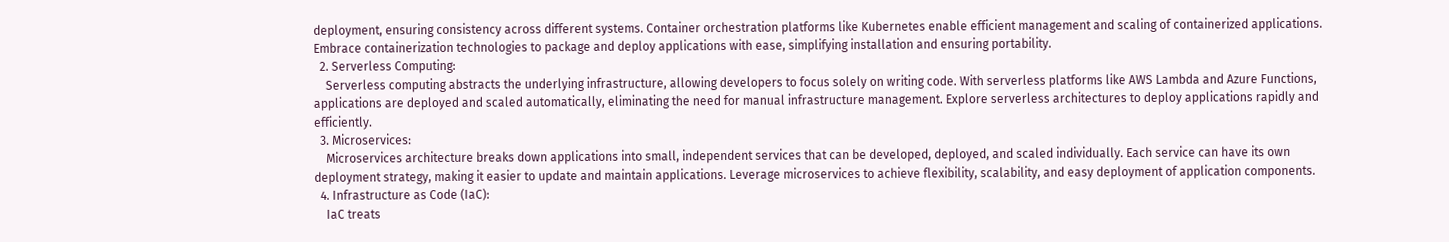deployment, ensuring consistency across different systems. Container orchestration platforms like Kubernetes enable efficient management and scaling of containerized applications. Embrace containerization technologies to package and deploy applications with ease, simplifying installation and ensuring portability.
  2. Serverless Computing:
    Serverless computing abstracts the underlying infrastructure, allowing developers to focus solely on writing code. With serverless platforms like AWS Lambda and Azure Functions, applications are deployed and scaled automatically, eliminating the need for manual infrastructure management. Explore serverless architectures to deploy applications rapidly and efficiently.
  3. Microservices:
    Microservices architecture breaks down applications into small, independent services that can be developed, deployed, and scaled individually. Each service can have its own deployment strategy, making it easier to update and maintain applications. Leverage microservices to achieve flexibility, scalability, and easy deployment of application components.
  4. Infrastructure as Code (IaC):
    IaC treats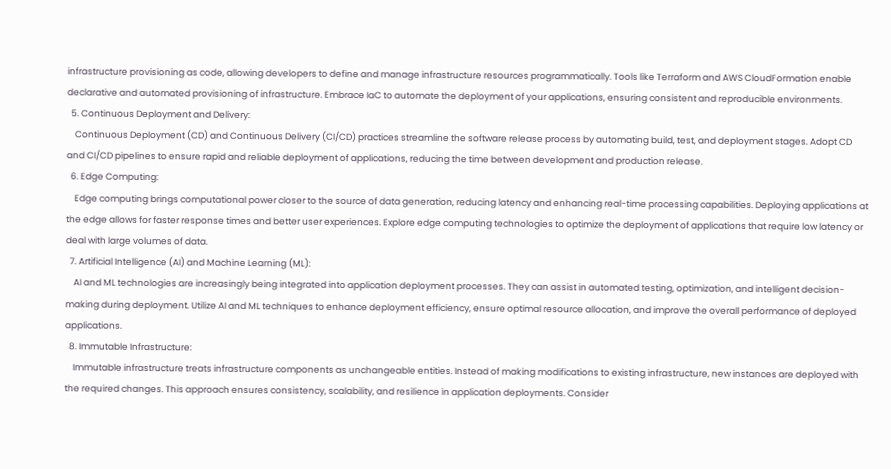infrastructure provisioning as code, allowing developers to define and manage infrastructure resources programmatically. Tools like Terraform and AWS CloudFormation enable declarative and automated provisioning of infrastructure. Embrace IaC to automate the deployment of your applications, ensuring consistent and reproducible environments.
  5. Continuous Deployment and Delivery:
    Continuous Deployment (CD) and Continuous Delivery (CI/CD) practices streamline the software release process by automating build, test, and deployment stages. Adopt CD and CI/CD pipelines to ensure rapid and reliable deployment of applications, reducing the time between development and production release.
  6. Edge Computing:
    Edge computing brings computational power closer to the source of data generation, reducing latency and enhancing real-time processing capabilities. Deploying applications at the edge allows for faster response times and better user experiences. Explore edge computing technologies to optimize the deployment of applications that require low latency or deal with large volumes of data.
  7. Artificial Intelligence (AI) and Machine Learning (ML):
    AI and ML technologies are increasingly being integrated into application deployment processes. They can assist in automated testing, optimization, and intelligent decision-making during deployment. Utilize AI and ML techniques to enhance deployment efficiency, ensure optimal resource allocation, and improve the overall performance of deployed applications.
  8. Immutable Infrastructure:
    Immutable infrastructure treats infrastructure components as unchangeable entities. Instead of making modifications to existing infrastructure, new instances are deployed with the required changes. This approach ensures consistency, scalability, and resilience in application deployments. Consider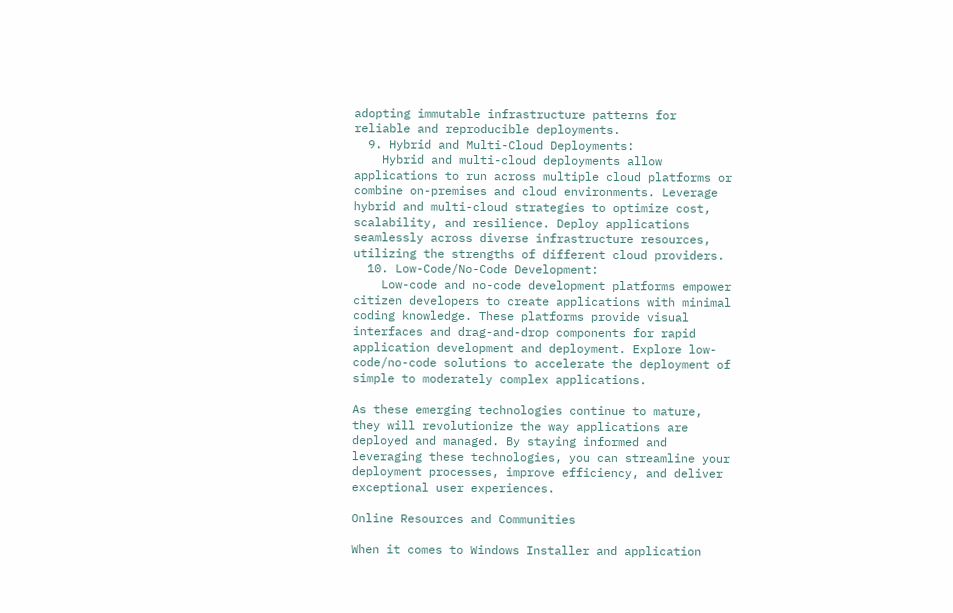adopting immutable infrastructure patterns for reliable and reproducible deployments.
  9. Hybrid and Multi-Cloud Deployments:
    Hybrid and multi-cloud deployments allow applications to run across multiple cloud platforms or combine on-premises and cloud environments. Leverage hybrid and multi-cloud strategies to optimize cost, scalability, and resilience. Deploy applications seamlessly across diverse infrastructure resources, utilizing the strengths of different cloud providers.
  10. Low-Code/No-Code Development:
    Low-code and no-code development platforms empower citizen developers to create applications with minimal coding knowledge. These platforms provide visual interfaces and drag-and-drop components for rapid application development and deployment. Explore low-code/no-code solutions to accelerate the deployment of simple to moderately complex applications.

As these emerging technologies continue to mature, they will revolutionize the way applications are deployed and managed. By staying informed and leveraging these technologies, you can streamline your deployment processes, improve efficiency, and deliver exceptional user experiences.

Online Resources and Communities

When it comes to Windows Installer and application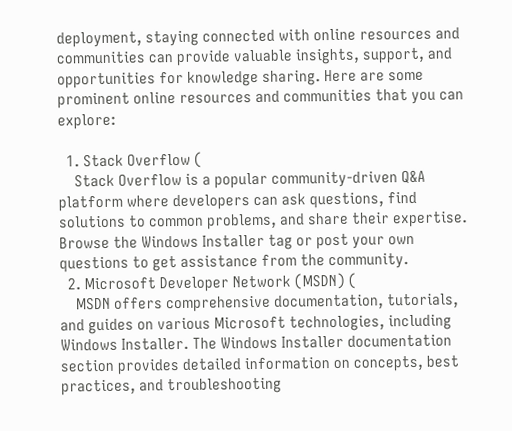deployment, staying connected with online resources and communities can provide valuable insights, support, and opportunities for knowledge sharing. Here are some prominent online resources and communities that you can explore:

  1. Stack Overflow (
    Stack Overflow is a popular community-driven Q&A platform where developers can ask questions, find solutions to common problems, and share their expertise. Browse the Windows Installer tag or post your own questions to get assistance from the community.
  2. Microsoft Developer Network (MSDN) (
    MSDN offers comprehensive documentation, tutorials, and guides on various Microsoft technologies, including Windows Installer. The Windows Installer documentation section provides detailed information on concepts, best practices, and troubleshooting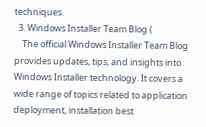techniques.
  3. Windows Installer Team Blog (
    The official Windows Installer Team Blog provides updates, tips, and insights into Windows Installer technology. It covers a wide range of topics related to application deployment, installation best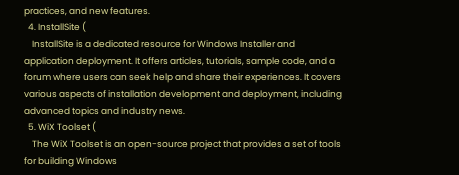practices, and new features.
  4. InstallSite (
    InstallSite is a dedicated resource for Windows Installer and application deployment. It offers articles, tutorials, sample code, and a forum where users can seek help and share their experiences. It covers various aspects of installation development and deployment, including advanced topics and industry news.
  5. WiX Toolset (
    The WiX Toolset is an open-source project that provides a set of tools for building Windows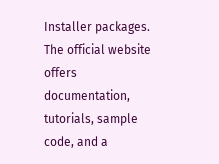Installer packages. The official website offers documentation, tutorials, sample code, and a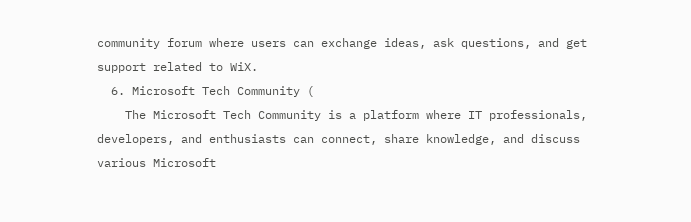community forum where users can exchange ideas, ask questions, and get support related to WiX.
  6. Microsoft Tech Community (
    The Microsoft Tech Community is a platform where IT professionals, developers, and enthusiasts can connect, share knowledge, and discuss various Microsoft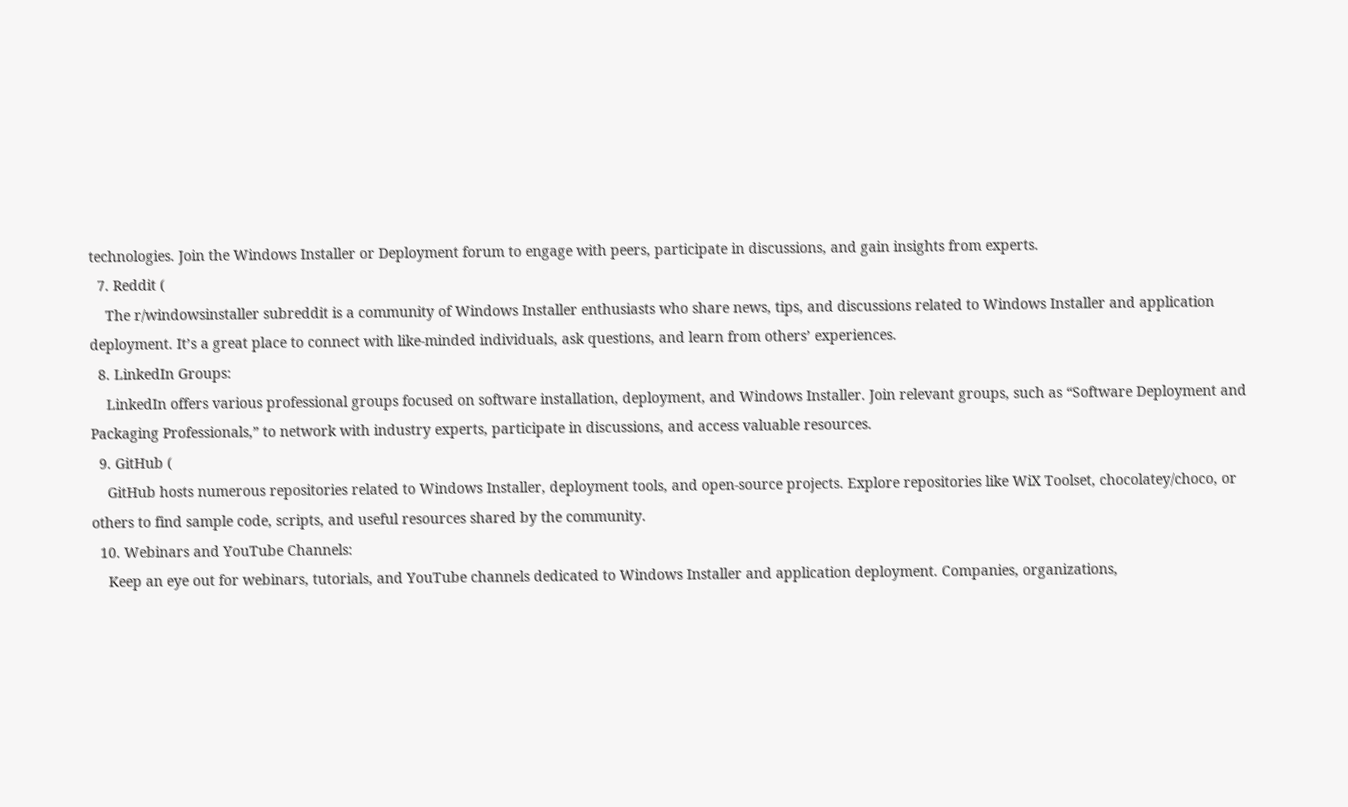technologies. Join the Windows Installer or Deployment forum to engage with peers, participate in discussions, and gain insights from experts.
  7. Reddit (
    The r/windowsinstaller subreddit is a community of Windows Installer enthusiasts who share news, tips, and discussions related to Windows Installer and application deployment. It’s a great place to connect with like-minded individuals, ask questions, and learn from others’ experiences.
  8. LinkedIn Groups:
    LinkedIn offers various professional groups focused on software installation, deployment, and Windows Installer. Join relevant groups, such as “Software Deployment and Packaging Professionals,” to network with industry experts, participate in discussions, and access valuable resources.
  9. GitHub (
    GitHub hosts numerous repositories related to Windows Installer, deployment tools, and open-source projects. Explore repositories like WiX Toolset, chocolatey/choco, or others to find sample code, scripts, and useful resources shared by the community.
  10. Webinars and YouTube Channels:
    Keep an eye out for webinars, tutorials, and YouTube channels dedicated to Windows Installer and application deployment. Companies, organizations,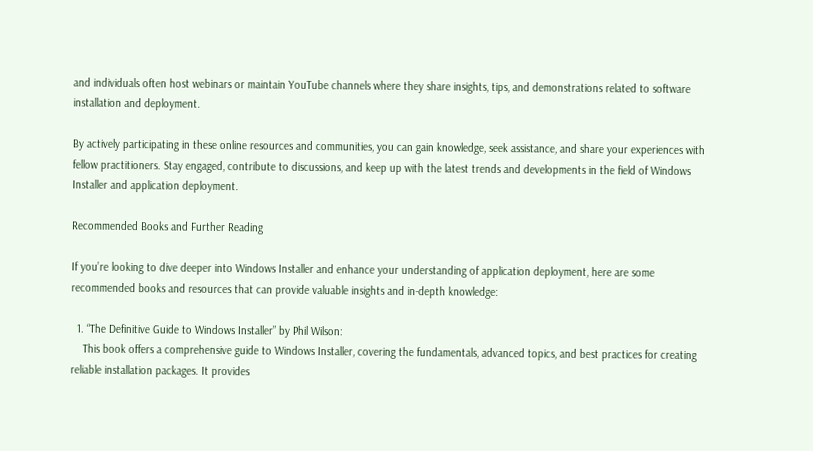and individuals often host webinars or maintain YouTube channels where they share insights, tips, and demonstrations related to software installation and deployment.

By actively participating in these online resources and communities, you can gain knowledge, seek assistance, and share your experiences with fellow practitioners. Stay engaged, contribute to discussions, and keep up with the latest trends and developments in the field of Windows Installer and application deployment.

Recommended Books and Further Reading

If you’re looking to dive deeper into Windows Installer and enhance your understanding of application deployment, here are some recommended books and resources that can provide valuable insights and in-depth knowledge:

  1. “The Definitive Guide to Windows Installer” by Phil Wilson:
    This book offers a comprehensive guide to Windows Installer, covering the fundamentals, advanced topics, and best practices for creating reliable installation packages. It provides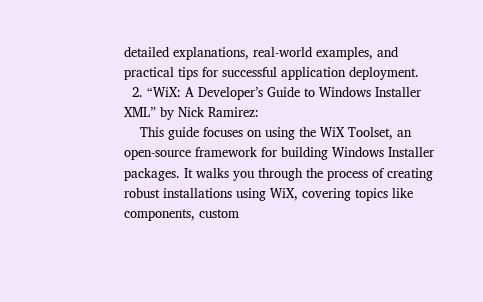detailed explanations, real-world examples, and practical tips for successful application deployment.
  2. “WiX: A Developer’s Guide to Windows Installer XML” by Nick Ramirez:
    This guide focuses on using the WiX Toolset, an open-source framework for building Windows Installer packages. It walks you through the process of creating robust installations using WiX, covering topics like components, custom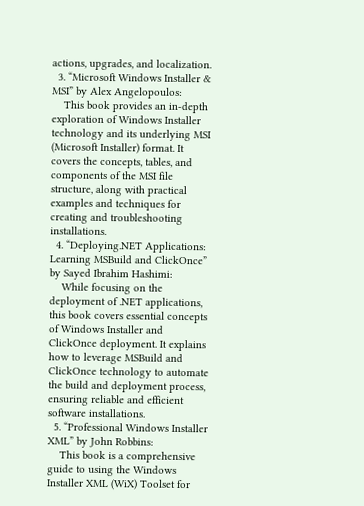actions, upgrades, and localization.
  3. “Microsoft Windows Installer & MSI” by Alex Angelopoulos:
    This book provides an in-depth exploration of Windows Installer technology and its underlying MSI (Microsoft Installer) format. It covers the concepts, tables, and components of the MSI file structure, along with practical examples and techniques for creating and troubleshooting installations.
  4. “Deploying.NET Applications: Learning MSBuild and ClickOnce” by Sayed Ibrahim Hashimi:
    While focusing on the deployment of .NET applications, this book covers essential concepts of Windows Installer and ClickOnce deployment. It explains how to leverage MSBuild and ClickOnce technology to automate the build and deployment process, ensuring reliable and efficient software installations.
  5. “Professional Windows Installer XML” by John Robbins:
    This book is a comprehensive guide to using the Windows Installer XML (WiX) Toolset for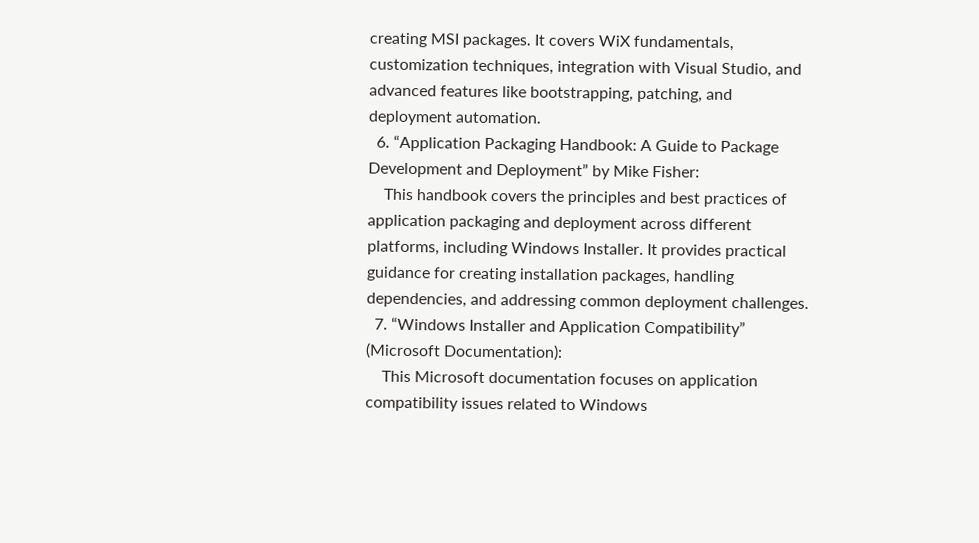creating MSI packages. It covers WiX fundamentals, customization techniques, integration with Visual Studio, and advanced features like bootstrapping, patching, and deployment automation.
  6. “Application Packaging Handbook: A Guide to Package Development and Deployment” by Mike Fisher:
    This handbook covers the principles and best practices of application packaging and deployment across different platforms, including Windows Installer. It provides practical guidance for creating installation packages, handling dependencies, and addressing common deployment challenges.
  7. “Windows Installer and Application Compatibility” (Microsoft Documentation):
    This Microsoft documentation focuses on application compatibility issues related to Windows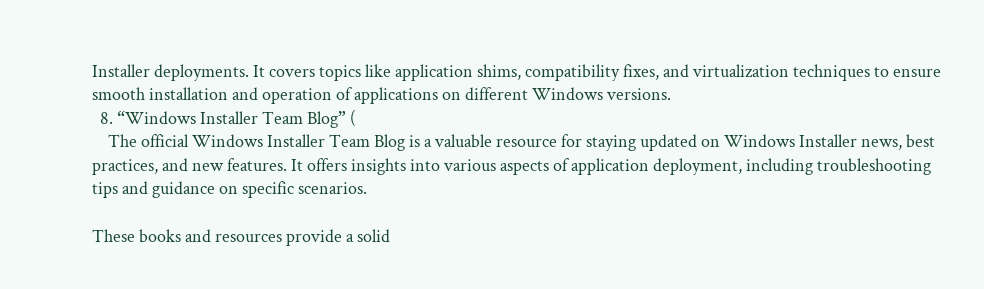Installer deployments. It covers topics like application shims, compatibility fixes, and virtualization techniques to ensure smooth installation and operation of applications on different Windows versions.
  8. “Windows Installer Team Blog” (
    The official Windows Installer Team Blog is a valuable resource for staying updated on Windows Installer news, best practices, and new features. It offers insights into various aspects of application deployment, including troubleshooting tips and guidance on specific scenarios.

These books and resources provide a solid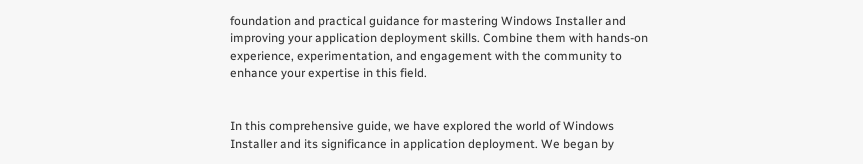foundation and practical guidance for mastering Windows Installer and improving your application deployment skills. Combine them with hands-on experience, experimentation, and engagement with the community to enhance your expertise in this field.


In this comprehensive guide, we have explored the world of Windows Installer and its significance in application deployment. We began by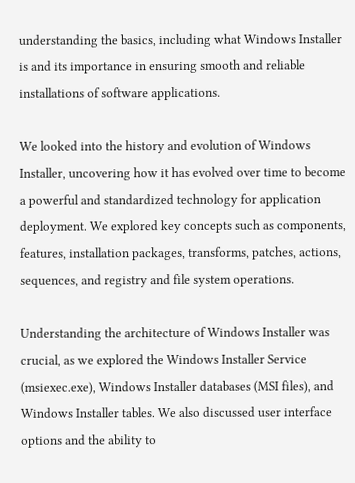understanding the basics, including what Windows Installer is and its importance in ensuring smooth and reliable installations of software applications.

We looked into the history and evolution of Windows Installer, uncovering how it has evolved over time to become a powerful and standardized technology for application deployment. We explored key concepts such as components, features, installation packages, transforms, patches, actions, sequences, and registry and file system operations.

Understanding the architecture of Windows Installer was crucial, as we explored the Windows Installer Service (msiexec.exe), Windows Installer databases (MSI files), and Windows Installer tables. We also discussed user interface options and the ability to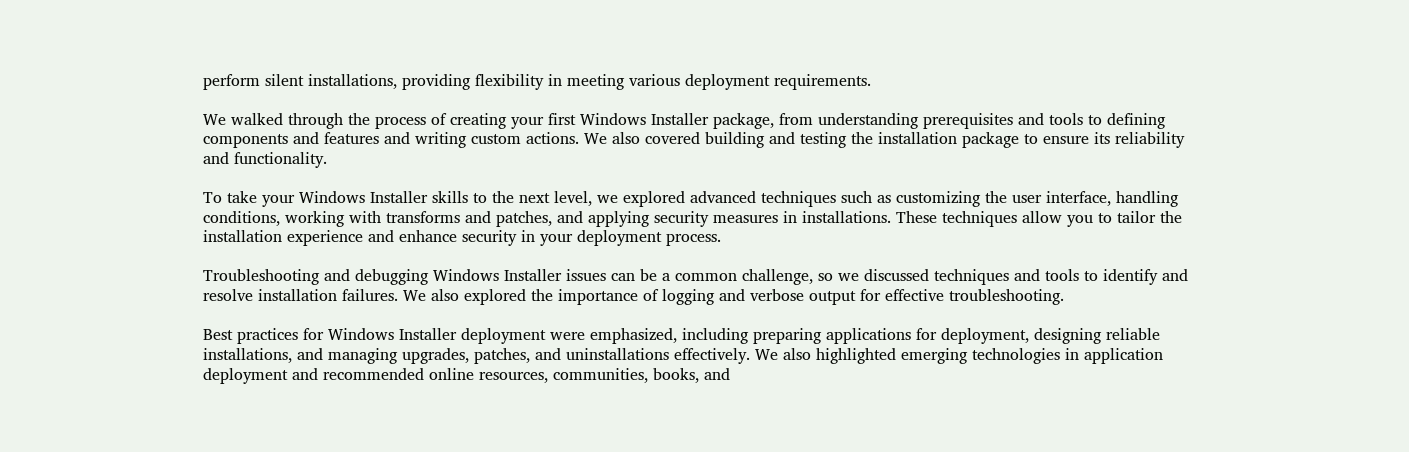perform silent installations, providing flexibility in meeting various deployment requirements.

We walked through the process of creating your first Windows Installer package, from understanding prerequisites and tools to defining components and features and writing custom actions. We also covered building and testing the installation package to ensure its reliability and functionality.

To take your Windows Installer skills to the next level, we explored advanced techniques such as customizing the user interface, handling conditions, working with transforms and patches, and applying security measures in installations. These techniques allow you to tailor the installation experience and enhance security in your deployment process.

Troubleshooting and debugging Windows Installer issues can be a common challenge, so we discussed techniques and tools to identify and resolve installation failures. We also explored the importance of logging and verbose output for effective troubleshooting.

Best practices for Windows Installer deployment were emphasized, including preparing applications for deployment, designing reliable installations, and managing upgrades, patches, and uninstallations effectively. We also highlighted emerging technologies in application deployment and recommended online resources, communities, books, and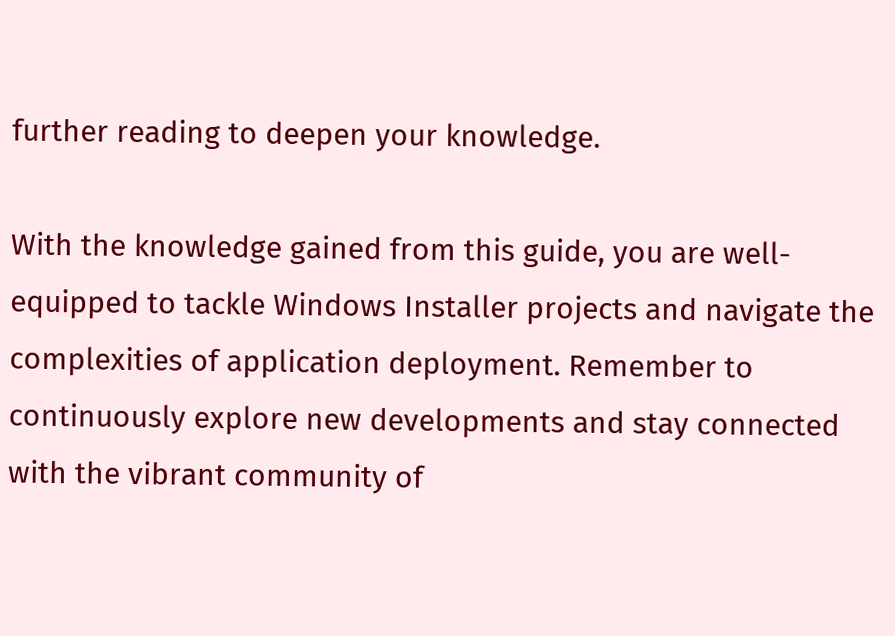further reading to deepen your knowledge.

With the knowledge gained from this guide, you are well-equipped to tackle Windows Installer projects and navigate the complexities of application deployment. Remember to continuously explore new developments and stay connected with the vibrant community of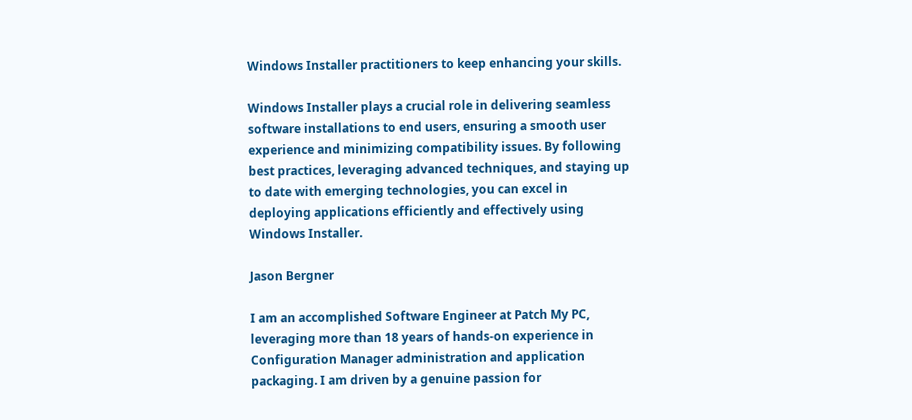Windows Installer practitioners to keep enhancing your skills.

Windows Installer plays a crucial role in delivering seamless software installations to end users, ensuring a smooth user experience and minimizing compatibility issues. By following best practices, leveraging advanced techniques, and staying up to date with emerging technologies, you can excel in deploying applications efficiently and effectively using Windows Installer.

Jason Bergner

I am an accomplished Software Engineer at Patch My PC, leveraging more than 18 years of hands-on experience in Configuration Manager administration and application packaging. I am driven by a genuine passion for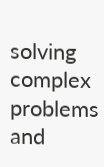solving complex problems and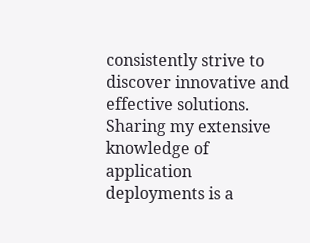consistently strive to discover innovative and effective solutions. Sharing my extensive knowledge of application deployments is a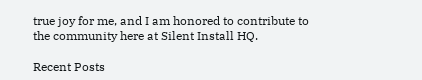true joy for me, and I am honored to contribute to the community here at Silent Install HQ.

Recent Posts